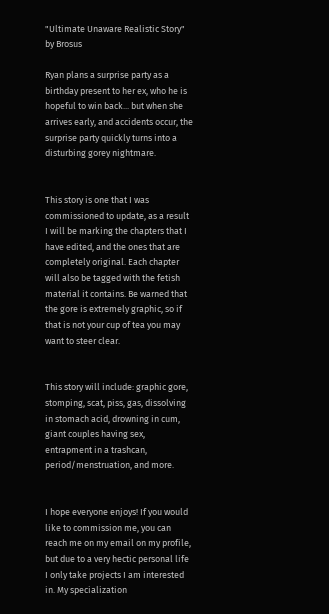"Ultimate Unaware Realistic Story" by Brosus

Ryan plans a surprise party as a birthday present to her ex, who he is hopeful to win back... but when she arrives early, and accidents occur, the surprise party quickly turns into a disturbing gorey nightmare.


This story is one that I was commissioned to update, as a result I will be marking the chapters that I have edited, and the ones that are completely original. Each chapter will also be tagged with the fetish material it contains. Be warned that the gore is extremely graphic, so if that is not your cup of tea you may want to steer clear.


This story will include: graphic gore, stomping, scat, piss, gas, dissolving in stomach acid, drowning in cum, giant couples having sex, entrapment in a trashcan, period/menstruation, and more.


I hope everyone enjoys! If you would like to commission me, you can reach me on my email on my profile, but due to a very hectic personal life I only take projects I am interested in. My specialization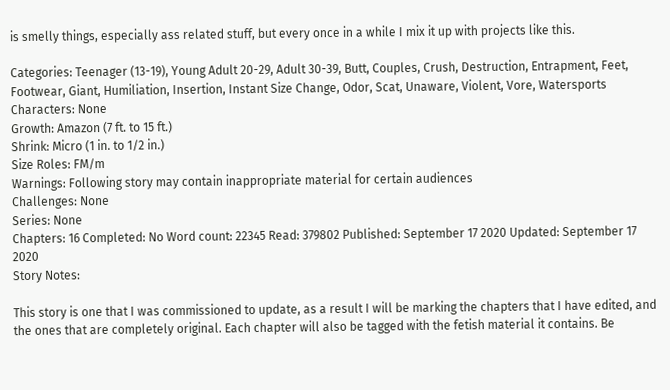is smelly things, especially ass related stuff, but every once in a while I mix it up with projects like this.

Categories: Teenager (13-19), Young Adult 20-29, Adult 30-39, Butt, Couples, Crush, Destruction, Entrapment, Feet, Footwear, Giant, Humiliation, Insertion, Instant Size Change, Odor, Scat, Unaware, Violent, Vore, Watersports Characters: None
Growth: Amazon (7 ft. to 15 ft.)
Shrink: Micro (1 in. to 1/2 in.)
Size Roles: FM/m
Warnings: Following story may contain inappropriate material for certain audiences
Challenges: None
Series: None
Chapters: 16 Completed: No Word count: 22345 Read: 379802 Published: September 17 2020 Updated: September 17 2020
Story Notes:

This story is one that I was commissioned to update, as a result I will be marking the chapters that I have edited, and the ones that are completely original. Each chapter will also be tagged with the fetish material it contains. Be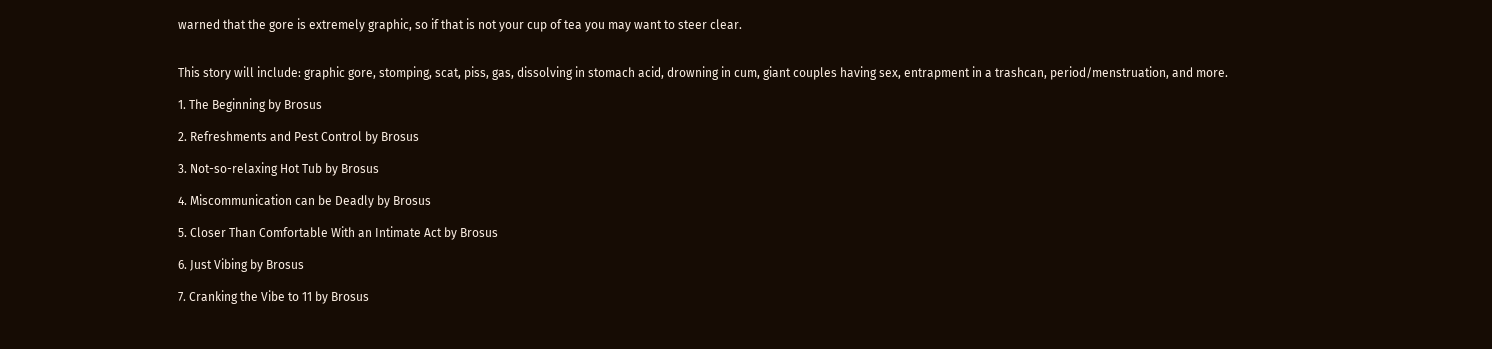warned that the gore is extremely graphic, so if that is not your cup of tea you may want to steer clear.


This story will include: graphic gore, stomping, scat, piss, gas, dissolving in stomach acid, drowning in cum, giant couples having sex, entrapment in a trashcan, period/menstruation, and more.

1. The Beginning by Brosus

2. Refreshments and Pest Control by Brosus

3. Not-so-relaxing Hot Tub by Brosus

4. Miscommunication can be Deadly by Brosus

5. Closer Than Comfortable With an Intimate Act by Brosus

6. Just Vibing by Brosus

7. Cranking the Vibe to 11 by Brosus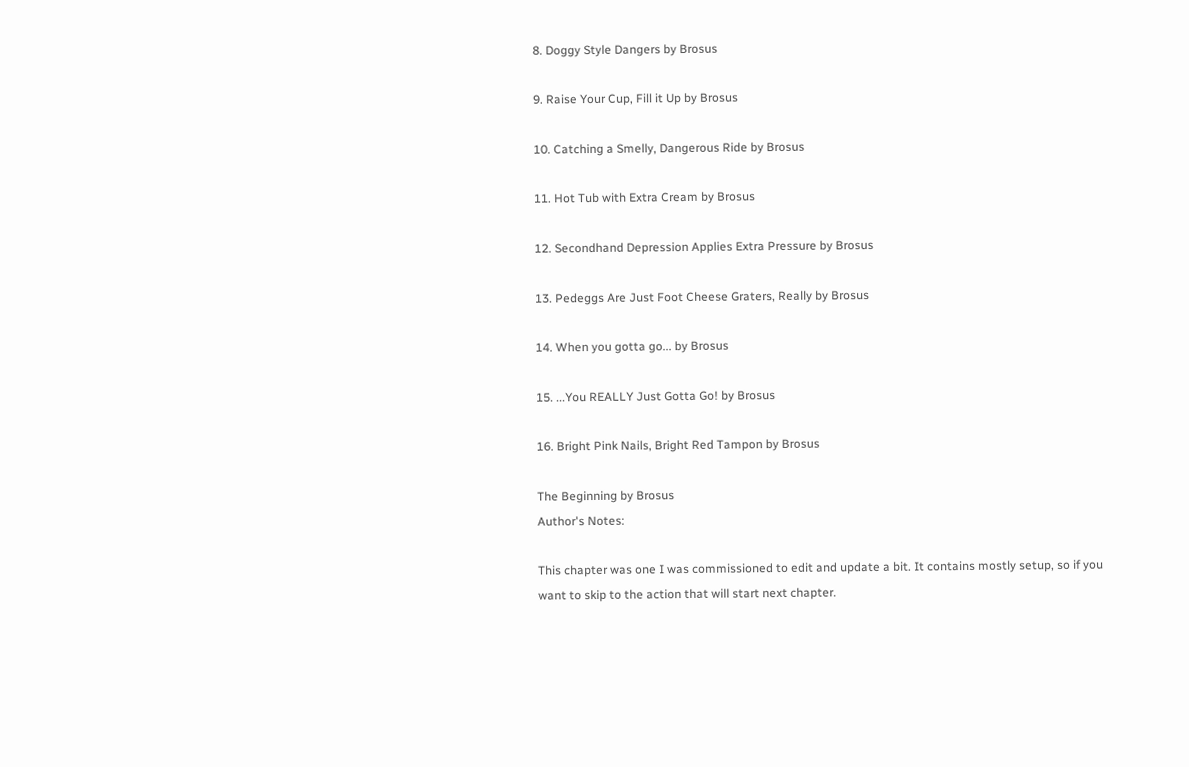8. Doggy Style Dangers by Brosus

9. Raise Your Cup, Fill it Up by Brosus

10. Catching a Smelly, Dangerous Ride by Brosus

11. Hot Tub with Extra Cream by Brosus

12. Secondhand Depression Applies Extra Pressure by Brosus

13. Pedeggs Are Just Foot Cheese Graters, Really by Brosus

14. When you gotta go... by Brosus

15. ...You REALLY Just Gotta Go! by Brosus

16. Bright Pink Nails, Bright Red Tampon by Brosus

The Beginning by Brosus
Author's Notes:

This chapter was one I was commissioned to edit and update a bit. It contains mostly setup, so if you want to skip to the action that will start next chapter.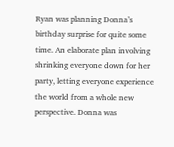Ryan was planning Donna’s birthday surprise for quite some time. An elaborate plan involving shrinking everyone down for her party, letting everyone experience the world from a whole new perspective. Donna was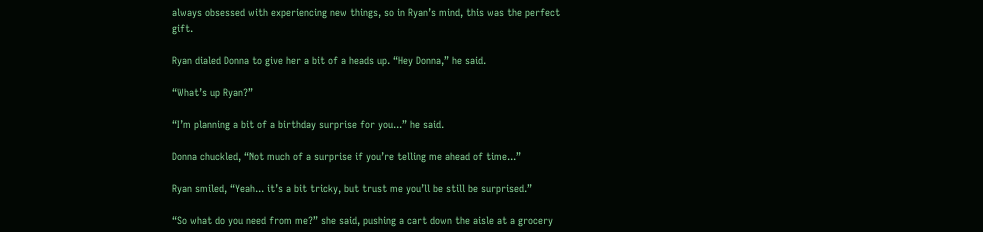always obsessed with experiencing new things, so in Ryan’s mind, this was the perfect gift.

Ryan dialed Donna to give her a bit of a heads up. “Hey Donna,” he said.

“What’s up Ryan?”

“I’m planning a bit of a birthday surprise for you...” he said.

Donna chuckled, “Not much of a surprise if you’re telling me ahead of time...”

Ryan smiled, “Yeah... it’s a bit tricky, but trust me you’ll be still be surprised.”

“So what do you need from me?” she said, pushing a cart down the aisle at a grocery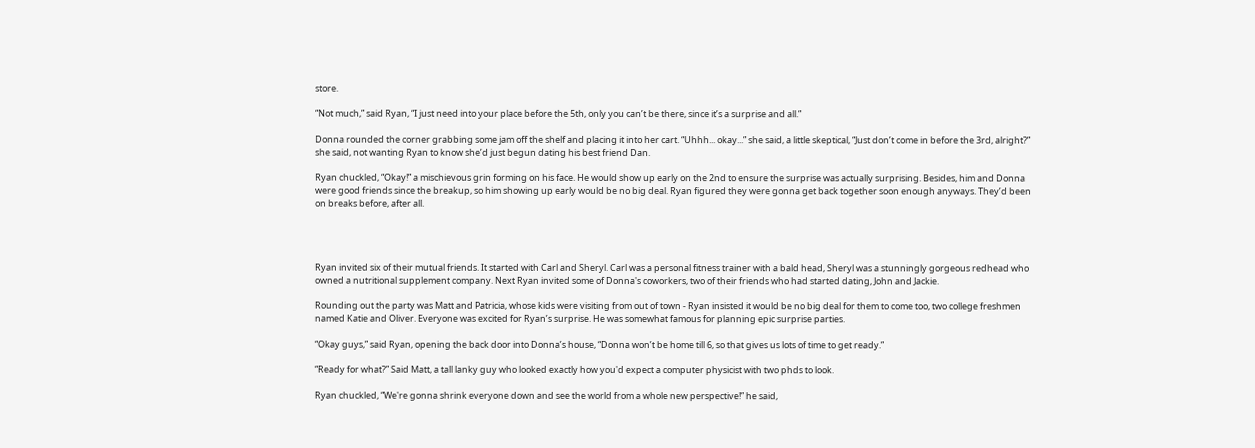store.

“Not much,” said Ryan, “I just need into your place before the 5th, only you can’t be there, since it’s a surprise and all.”

Donna rounded the corner grabbing some jam off the shelf and placing it into her cart. “Uhhh... okay...” she said, a little skeptical, “Just don’t come in before the 3rd, alright?” she said, not wanting Ryan to know she’d just begun dating his best friend Dan.

Ryan chuckled, “Okay!” a mischievous grin forming on his face. He would show up early on the 2nd to ensure the surprise was actually surprising. Besides, him and Donna were good friends since the breakup, so him showing up early would be no big deal. Ryan figured they were gonna get back together soon enough anyways. They’d been on breaks before, after all.




Ryan invited six of their mutual friends. It started with Carl and Sheryl. Carl was a personal fitness trainer with a bald head, Sheryl was a stunningly gorgeous redhead who owned a nutritional supplement company. Next Ryan invited some of Donna's coworkers, two of their friends who had started dating, John and Jackie.

Rounding out the party was Matt and Patricia, whose kids were visiting from out of town - Ryan insisted it would be no big deal for them to come too, two college freshmen named Katie and Oliver. Everyone was excited for Ryan’s surprise. He was somewhat famous for planning epic surprise parties.

“Okay guys,” said Ryan, opening the back door into Donna’s house, “Donna won’t be home till 6, so that gives us lots of time to get ready.”

“Ready for what?” Said Matt, a tall lanky guy who looked exactly how you'd expect a computer physicist with two phds to look.

Ryan chuckled, “We're gonna shrink everyone down and see the world from a whole new perspective!” he said,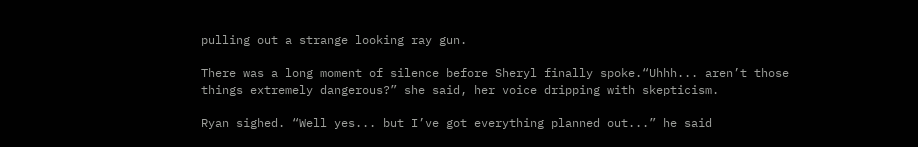pulling out a strange looking ray gun.

There was a long moment of silence before Sheryl finally spoke.“Uhhh... aren’t those things extremely dangerous?” she said, her voice dripping with skepticism.

Ryan sighed. “Well yes... but I’ve got everything planned out...” he said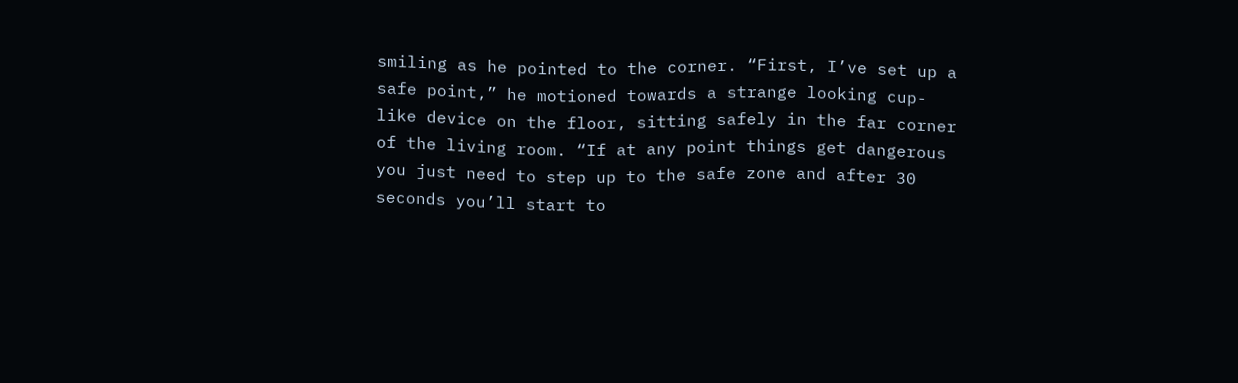smiling as he pointed to the corner. “First, I’ve set up a safe point,” he motioned towards a strange looking cup-like device on the floor, sitting safely in the far corner of the living room. “If at any point things get dangerous you just need to step up to the safe zone and after 30 seconds you’ll start to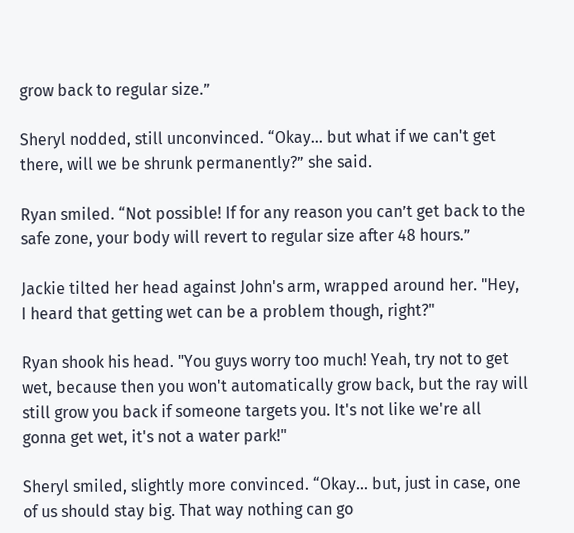grow back to regular size.”

Sheryl nodded, still unconvinced. “Okay... but what if we can't get there, will we be shrunk permanently?” she said.

Ryan smiled. “Not possible! If for any reason you can’t get back to the safe zone, your body will revert to regular size after 48 hours.”

Jackie tilted her head against John's arm, wrapped around her. "Hey, I heard that getting wet can be a problem though, right?"

Ryan shook his head. "You guys worry too much! Yeah, try not to get wet, because then you won't automatically grow back, but the ray will still grow you back if someone targets you. It's not like we're all gonna get wet, it's not a water park!"

Sheryl smiled, slightly more convinced. “Okay... but, just in case, one of us should stay big. That way nothing can go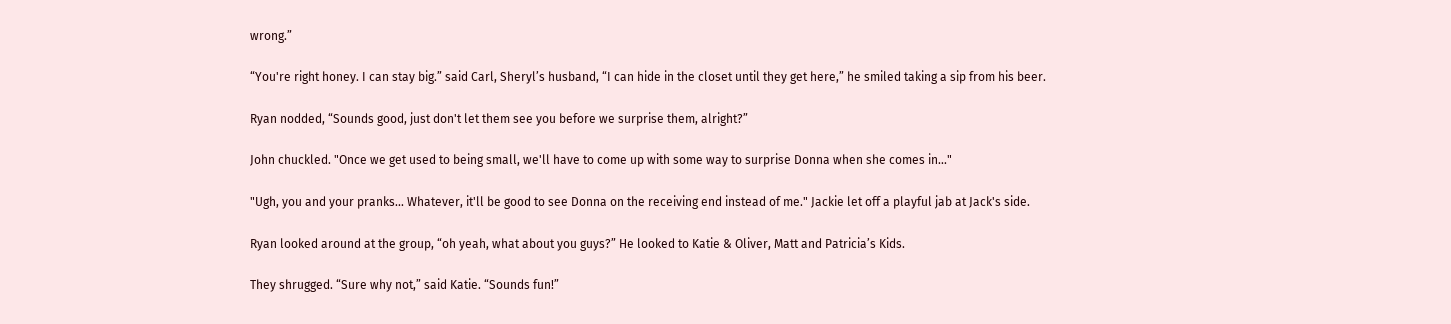wrong.”

“You're right honey. I can stay big.” said Carl, Sheryl’s husband, “I can hide in the closet until they get here,” he smiled taking a sip from his beer.

Ryan nodded, “Sounds good, just don't let them see you before we surprise them, alright?”

John chuckled. "Once we get used to being small, we'll have to come up with some way to surprise Donna when she comes in..."

"Ugh, you and your pranks... Whatever, it'll be good to see Donna on the receiving end instead of me." Jackie let off a playful jab at Jack's side.

Ryan looked around at the group, “oh yeah, what about you guys?” He looked to Katie & Oliver, Matt and Patricia’s Kids.

They shrugged. “Sure why not,” said Katie. “Sounds fun!”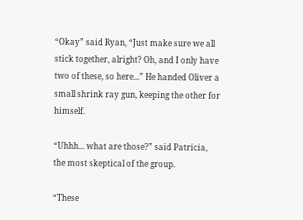“Okay” said Ryan, “Just make sure we all stick together, alright? Oh, and I only have two of these, so here...” He handed Oliver a small shrink ray gun, keeping the other for himself.

“Uhhh... what are those?” said Patricia, the most skeptical of the group.

“These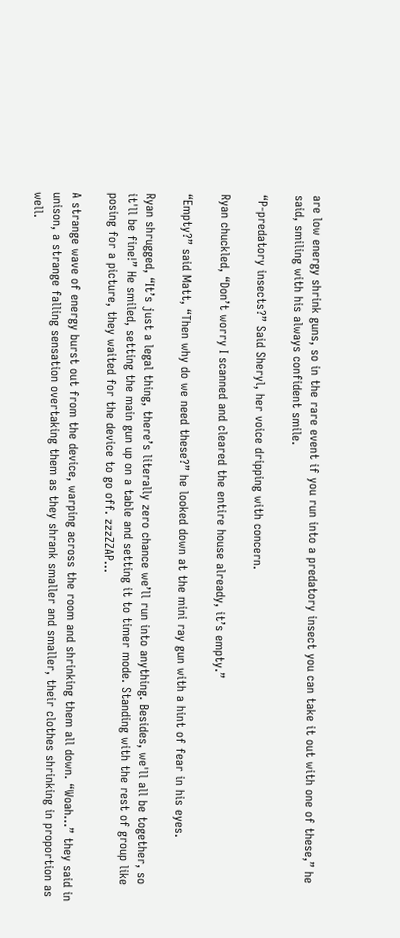are low energy shrink guns, so in the rare event if you run into a predatory insect you can take it out with one of these,” he said, smiling with his always confident smile.

“P-predatory insects?” Said Sheryl, her voice dripping with concern.

Ryan chuckled, “Don’t worry I scanned and cleared the entire house already, it’s empty.”

“Empty?” said Matt, “Then why do we need these?” he looked down at the mini ray gun with a hint of fear in his eyes.

Ryan shrugged, “It’s just a legal thing, there’s literally zero chance we’ll run into anything. Besides, we'll all be together, so it'll be fine!” He smiled, setting the main gun up on a table and setting it to timer mode. Standing with the rest of group like posing for a picture, they waited for the device to go off. zzzZZAP...

A strange wave of energy burst out from the device, warping across the room and shrinking them all down. “Woah...” they said in unison, a strange falling sensation overtaking them as they shrank smaller and smaller, their clothes shrinking in proportion as well.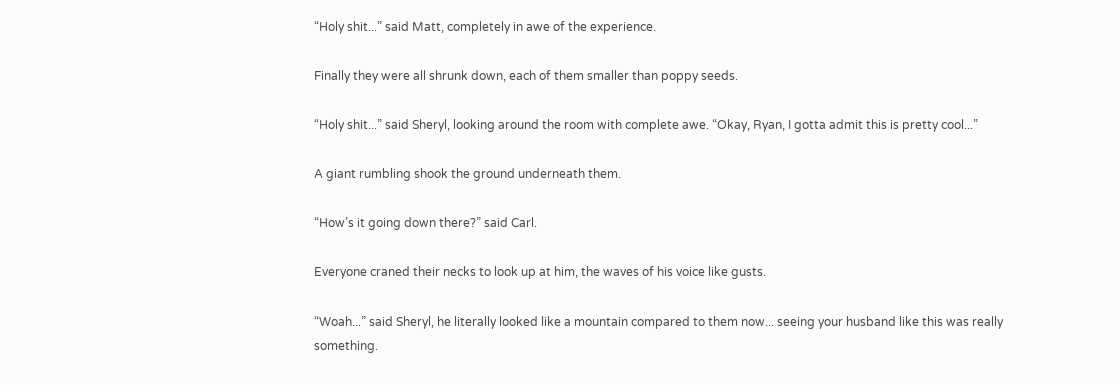“Holy shit...” said Matt, completely in awe of the experience.

Finally they were all shrunk down, each of them smaller than poppy seeds.

“Holy shit...” said Sheryl, looking around the room with complete awe. “Okay, Ryan, I gotta admit this is pretty cool...”

A giant rumbling shook the ground underneath them.

“How’s it going down there?” said Carl.

Everyone craned their necks to look up at him, the waves of his voice like gusts.

“Woah...” said Sheryl, he literally looked like a mountain compared to them now... seeing your husband like this was really something.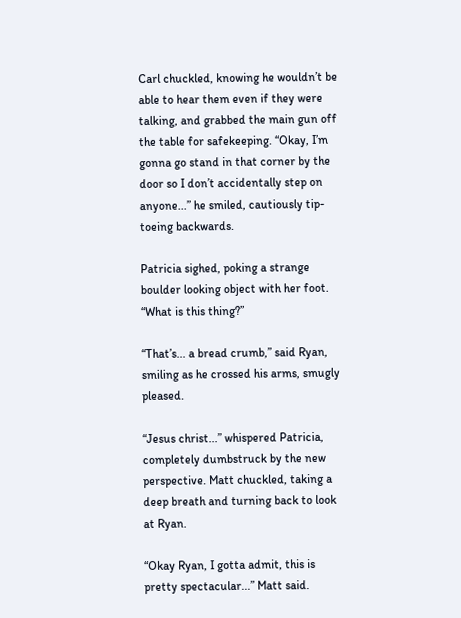Carl chuckled, knowing he wouldn’t be able to hear them even if they were talking, and grabbed the main gun off the table for safekeeping. “Okay, I’m gonna go stand in that corner by the door so I don’t accidentally step on anyone...” he smiled, cautiously tip-toeing backwards.

Patricia sighed, poking a strange boulder looking object with her foot. “What is this thing?”

“That’s... a bread crumb,” said Ryan, smiling as he crossed his arms, smugly pleased.

“Jesus christ...” whispered Patricia, completely dumbstruck by the new perspective. Matt chuckled, taking a deep breath and turning back to look at Ryan.

“Okay Ryan, I gotta admit, this is pretty spectacular...” Matt said.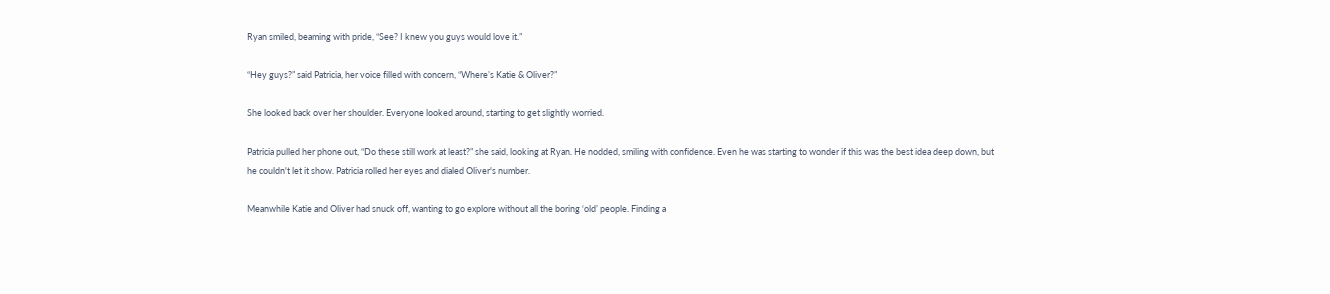Ryan smiled, beaming with pride, “See? I knew you guys would love it.”

“Hey guys?” said Patricia, her voice filled with concern, “Where’s Katie & Oliver?”

She looked back over her shoulder. Everyone looked around, starting to get slightly worried.

Patricia pulled her phone out, “Do these still work at least?” she said, looking at Ryan. He nodded, smiling with confidence. Even he was starting to wonder if this was the best idea deep down, but he couldn't let it show. Patricia rolled her eyes and dialed Oliver's number.

Meanwhile Katie and Oliver had snuck off, wanting to go explore without all the boring ‘old’ people. Finding a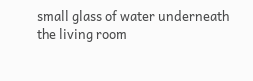small glass of water underneath the living room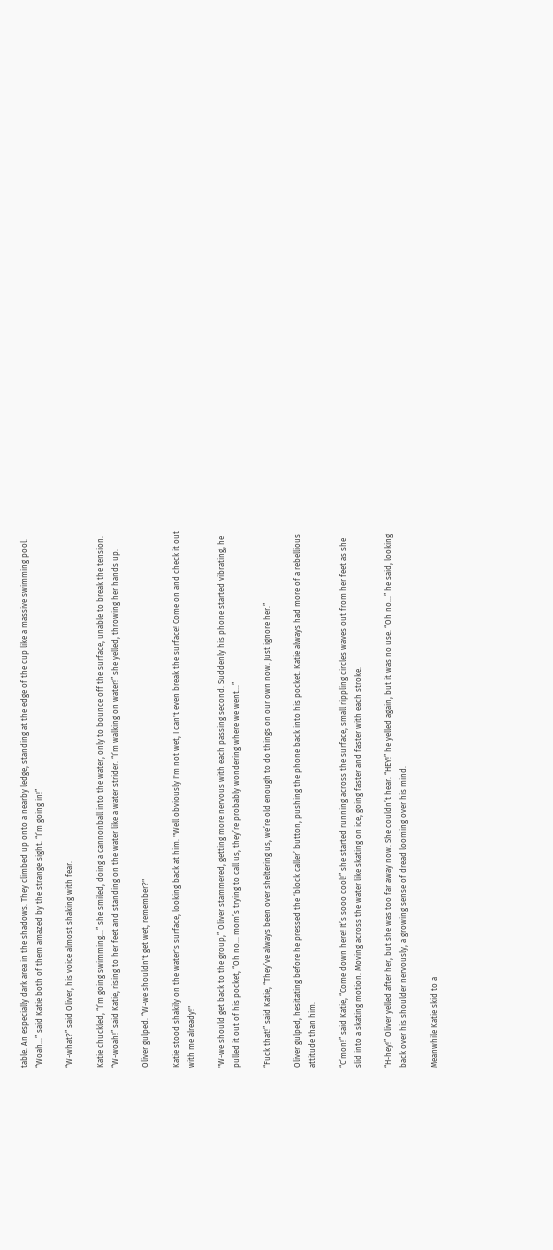table. An especially dark area in the shadows. They climbed up onto a nearby ledge, standing at the edge of the cup like a massive swimming pool. “Woah...” said Katie both of them amazed by the strange sight. “I’m going in!”

“W-what?” said Oliver, his voice almost shaking with fear.

Katie chuckled, “I’m going swimming...” she smiled, doing a cannonball into the water, only to bounce off the surface, unable to break the tension. “W-woah!” said Katie, rising to her feet and standing on the water like a water strider. “I’m walking on water!” she yelled, throwing her hands up.

Oliver gulped. “W-we shouldn't get wet, remember?"

Katie stood shakily on the water's surface, looking back at him. "Well obviously I'm not wet, I can't even break the surface! Come on and check it out with me already!"

"W-we should get back to the group,” Oliver stammered, getting more nervous with each passing second. Suddenly his phone started vibrating, he pulled it out of his pocket, “Oh no... mom’s trying to call us, they’re probably wondering where we went...”

“Fuck that!” said Katie, “They’ve always been over sheltering us, we’re old enough to do things on our own now. Just ignore her.”

Oliver gulped, hesitating before he pressed the ‘block caller’ button, pushing the phone back into his pocket. Katie always had more of a rebellious attitude than him.

“C’mon!” said Katie, “Come down here! It’s sooo cool!” she started running across the surface, small rippling circles waves out from her feet as she slid into a skating motion. Moving across the water like skating on ice, going faster and faster with each stroke.

“H-hey!” Oliver yelled after her, but she was too far away now. She couldn’t hear. “HEY!” he yelled again, but it was no use. “Oh no...” he said, looking back over his shoulder nervously, a growing sense of dread looming over his mind.

Meanwhile Katie skid to a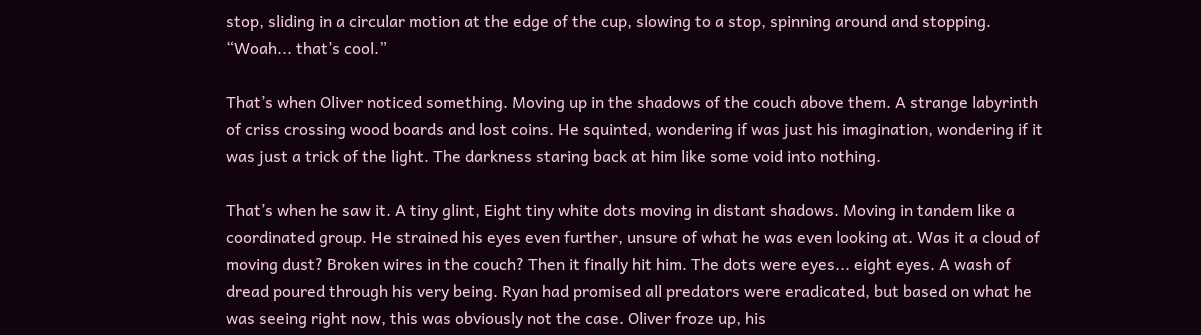stop, sliding in a circular motion at the edge of the cup, slowing to a stop, spinning around and stopping. “Woah... that’s cool.”

That’s when Oliver noticed something. Moving up in the shadows of the couch above them. A strange labyrinth of criss crossing wood boards and lost coins. He squinted, wondering if was just his imagination, wondering if it was just a trick of the light. The darkness staring back at him like some void into nothing.

That’s when he saw it. A tiny glint, Eight tiny white dots moving in distant shadows. Moving in tandem like a coordinated group. He strained his eyes even further, unsure of what he was even looking at. Was it a cloud of moving dust? Broken wires in the couch? Then it finally hit him. The dots were eyes... eight eyes. A wash of dread poured through his very being. Ryan had promised all predators were eradicated, but based on what he was seeing right now, this was obviously not the case. Oliver froze up, his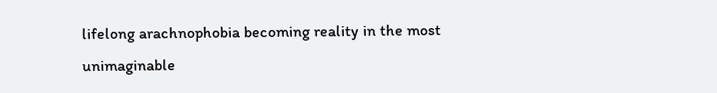lifelong arachnophobia becoming reality in the most unimaginable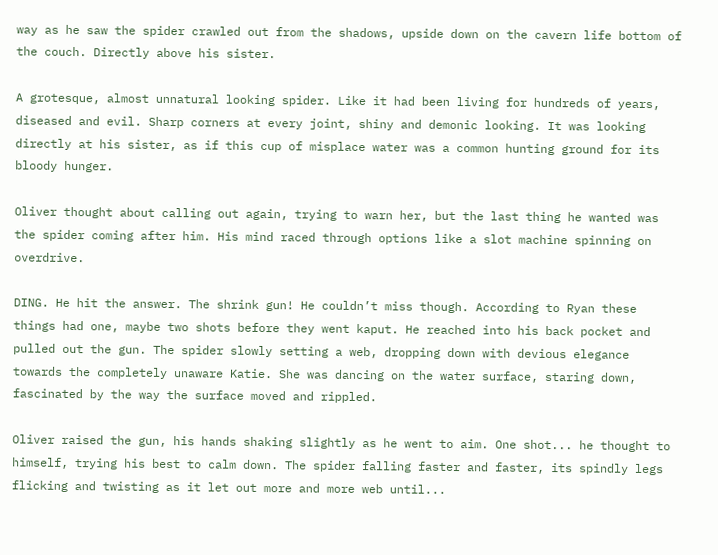way as he saw the spider crawled out from the shadows, upside down on the cavern life bottom of the couch. Directly above his sister.

A grotesque, almost unnatural looking spider. Like it had been living for hundreds of years, diseased and evil. Sharp corners at every joint, shiny and demonic looking. It was looking directly at his sister, as if this cup of misplace water was a common hunting ground for its bloody hunger.

Oliver thought about calling out again, trying to warn her, but the last thing he wanted was the spider coming after him. His mind raced through options like a slot machine spinning on overdrive.

DING. He hit the answer. The shrink gun! He couldn’t miss though. According to Ryan these things had one, maybe two shots before they went kaput. He reached into his back pocket and pulled out the gun. The spider slowly setting a web, dropping down with devious elegance towards the completely unaware Katie. She was dancing on the water surface, staring down, fascinated by the way the surface moved and rippled.

Oliver raised the gun, his hands shaking slightly as he went to aim. One shot... he thought to himself, trying his best to calm down. The spider falling faster and faster, its spindly legs flicking and twisting as it let out more and more web until...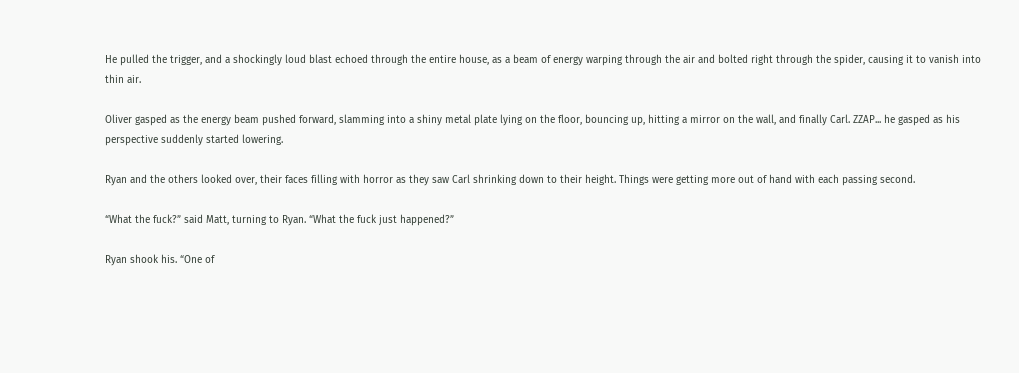He pulled the trigger, and a shockingly loud blast echoed through the entire house, as a beam of energy warping through the air and bolted right through the spider, causing it to vanish into thin air.

Oliver gasped as the energy beam pushed forward, slamming into a shiny metal plate lying on the floor, bouncing up, hitting a mirror on the wall, and finally Carl. ZZAP... he gasped as his perspective suddenly started lowering.

Ryan and the others looked over, their faces filling with horror as they saw Carl shrinking down to their height. Things were getting more out of hand with each passing second.

“What the fuck?” said Matt, turning to Ryan. “What the fuck just happened?”

Ryan shook his. “One of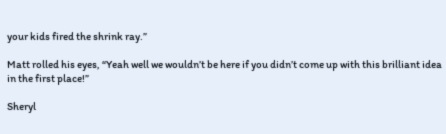your kids fired the shrink ray.”

Matt rolled his eyes, “Yeah well we wouldn’t be here if you didn’t come up with this brilliant idea in the first place!”

Sheryl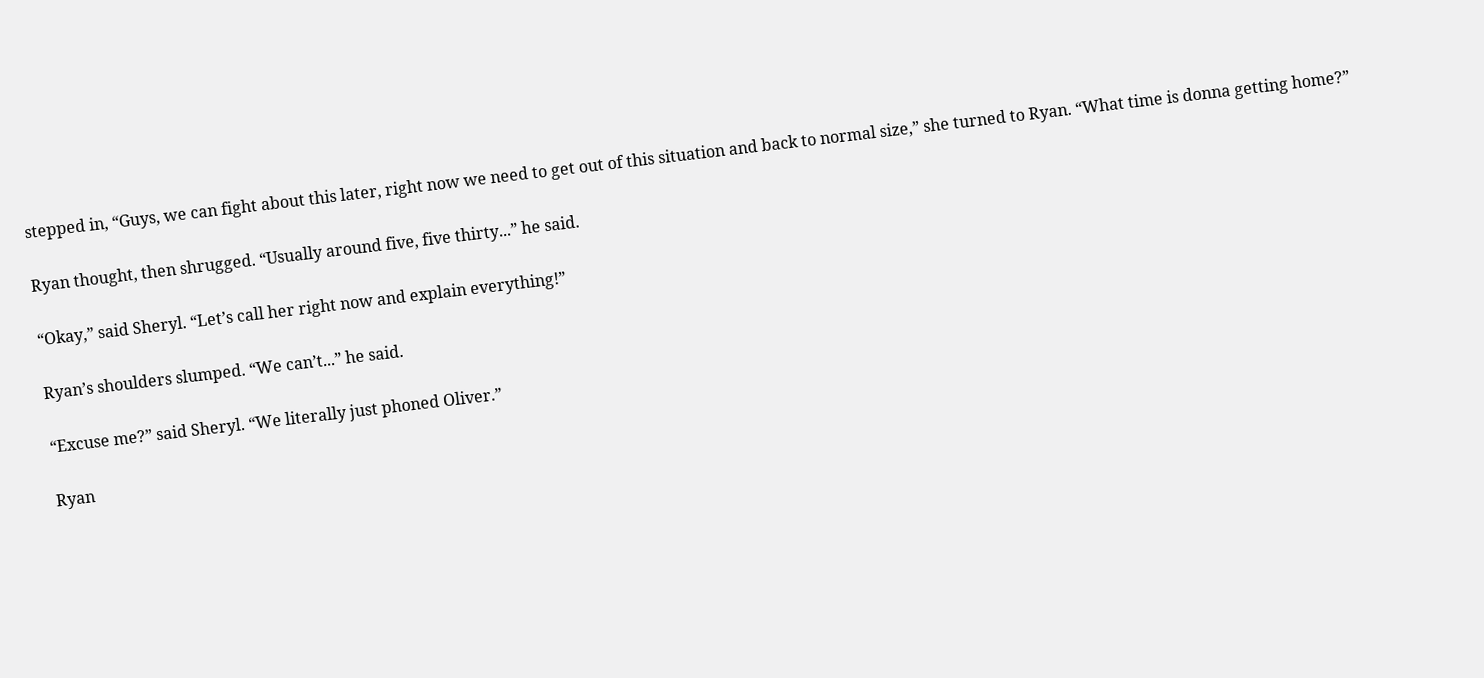stepped in, “Guys, we can fight about this later, right now we need to get out of this situation and back to normal size,” she turned to Ryan. “What time is donna getting home?”

Ryan thought, then shrugged. “Usually around five, five thirty...” he said.

“Okay,” said Sheryl. “Let’s call her right now and explain everything!”

Ryan’s shoulders slumped. “We can’t...” he said.

“Excuse me?” said Sheryl. “We literally just phoned Oliver.”

Ryan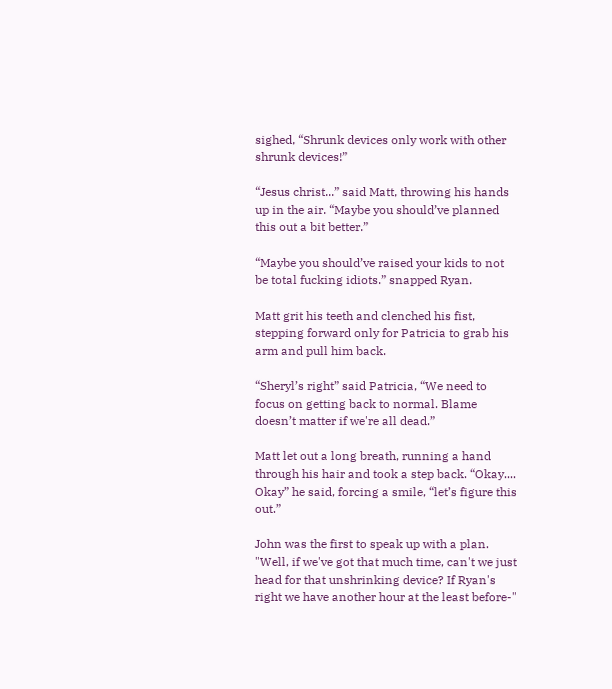sighed, “Shrunk devices only work with other shrunk devices!”

“Jesus christ...” said Matt, throwing his hands up in the air. “Maybe you should’ve planned this out a bit better.”

“Maybe you should’ve raised your kids to not be total fucking idiots.” snapped Ryan.

Matt grit his teeth and clenched his fist, stepping forward only for Patricia to grab his arm and pull him back.

“Sheryl’s right” said Patricia, “We need to focus on getting back to normal. Blame doesn’t matter if we're all dead.”

Matt let out a long breath, running a hand through his hair and took a step back. “Okay.... Okay” he said, forcing a smile, “let’s figure this out.”

John was the first to speak up with a plan. "Well, if we've got that much time, can't we just head for that unshrinking device? If Ryan's right we have another hour at the least before-"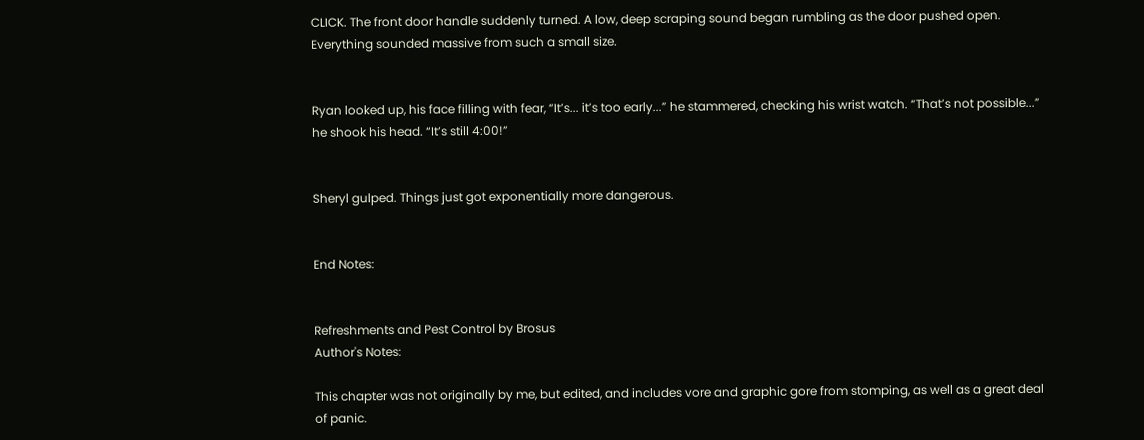CLICK. The front door handle suddenly turned. A low, deep scraping sound began rumbling as the door pushed open. Everything sounded massive from such a small size.


Ryan looked up, his face filling with fear, “It’s... it’s too early...” he stammered, checking his wrist watch. “That’s not possible...” he shook his head. “It’s still 4:00!”


Sheryl gulped. Things just got exponentially more dangerous.


End Notes:


Refreshments and Pest Control by Brosus
Author's Notes:

This chapter was not originally by me, but edited, and includes vore and graphic gore from stomping, as well as a great deal of panic.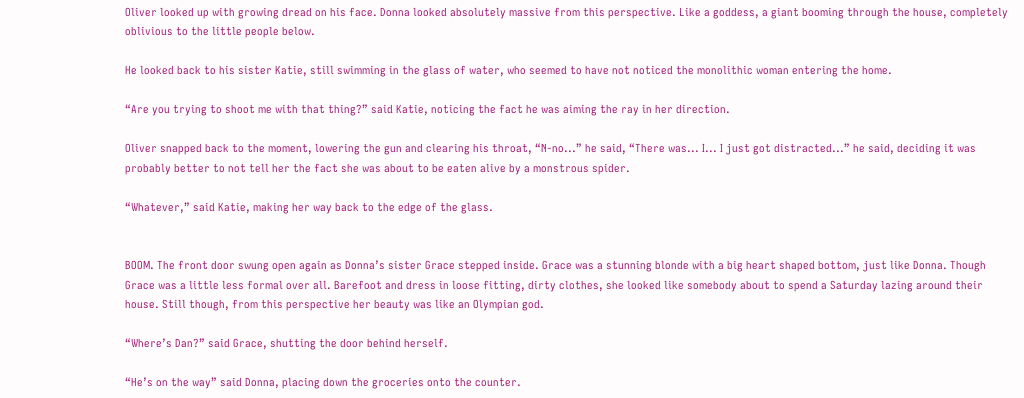Oliver looked up with growing dread on his face. Donna looked absolutely massive from this perspective. Like a goddess, a giant booming through the house, completely oblivious to the little people below.

He looked back to his sister Katie, still swimming in the glass of water, who seemed to have not noticed the monolithic woman entering the home.

“Are you trying to shoot me with that thing?” said Katie, noticing the fact he was aiming the ray in her direction.

Oliver snapped back to the moment, lowering the gun and clearing his throat, “N-no...” he said, “There was... I... I just got distracted...” he said, deciding it was probably better to not tell her the fact she was about to be eaten alive by a monstrous spider.

“Whatever,” said Katie, making her way back to the edge of the glass.


BOOM. The front door swung open again as Donna’s sister Grace stepped inside. Grace was a stunning blonde with a big heart shaped bottom, just like Donna. Though Grace was a little less formal over all. Barefoot and dress in loose fitting, dirty clothes, she looked like somebody about to spend a Saturday lazing around their house. Still though, from this perspective her beauty was like an Olympian god.

“Where’s Dan?” said Grace, shutting the door behind herself.

“He’s on the way” said Donna, placing down the groceries onto the counter.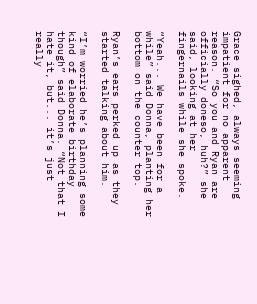Grace sighed, always seeming impatient for no apparent reason. “So you and Ryan are officially doneso, huh?” she said, looking at her fingernails while she spoke.

“Yeah... We have been for a while” said Donna, planting her bottom on the counter top.

Ryan’s ears perked up as they started talking about him.

“I’m worried he’s planning some kind of elaborate birthday though” said Donna. “Not that I hate it, but... it’s just really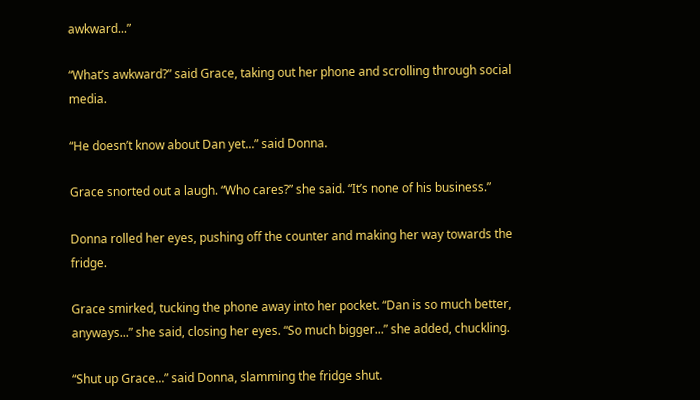awkward...”

“What’s awkward?” said Grace, taking out her phone and scrolling through social media.

“He doesn’t know about Dan yet...” said Donna.

Grace snorted out a laugh. “Who cares?” she said. “It’s none of his business.”

Donna rolled her eyes, pushing off the counter and making her way towards the fridge.

Grace smirked, tucking the phone away into her pocket. “Dan is so much better, anyways...” she said, closing her eyes. “So much bigger...” she added, chuckling.

“Shut up Grace...” said Donna, slamming the fridge shut.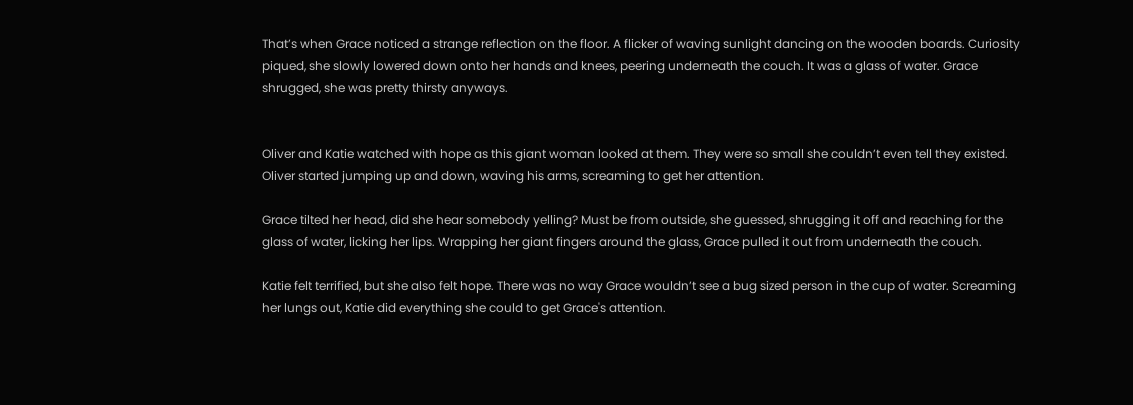That’s when Grace noticed a strange reflection on the floor. A flicker of waving sunlight dancing on the wooden boards. Curiosity piqued, she slowly lowered down onto her hands and knees, peering underneath the couch. It was a glass of water. Grace shrugged, she was pretty thirsty anyways.


Oliver and Katie watched with hope as this giant woman looked at them. They were so small she couldn’t even tell they existed. Oliver started jumping up and down, waving his arms, screaming to get her attention.

Grace tilted her head, did she hear somebody yelling? Must be from outside, she guessed, shrugging it off and reaching for the glass of water, licking her lips. Wrapping her giant fingers around the glass, Grace pulled it out from underneath the couch.

Katie felt terrified, but she also felt hope. There was no way Grace wouldn’t see a bug sized person in the cup of water. Screaming her lungs out, Katie did everything she could to get Grace's attention.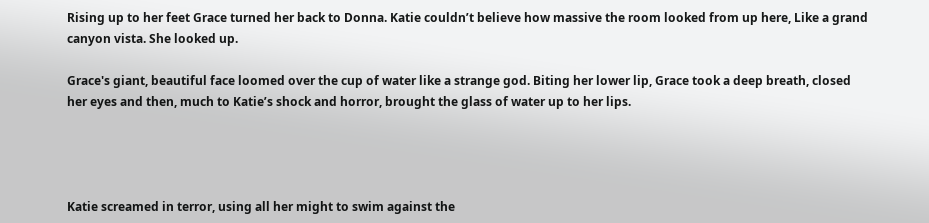Rising up to her feet Grace turned her back to Donna. Katie couldn’t believe how massive the room looked from up here, Like a grand canyon vista. She looked up.

Grace's giant, beautiful face loomed over the cup of water like a strange god. Biting her lower lip, Grace took a deep breath, closed her eyes and then, much to Katie’s shock and horror, brought the glass of water up to her lips.




Katie screamed in terror, using all her might to swim against the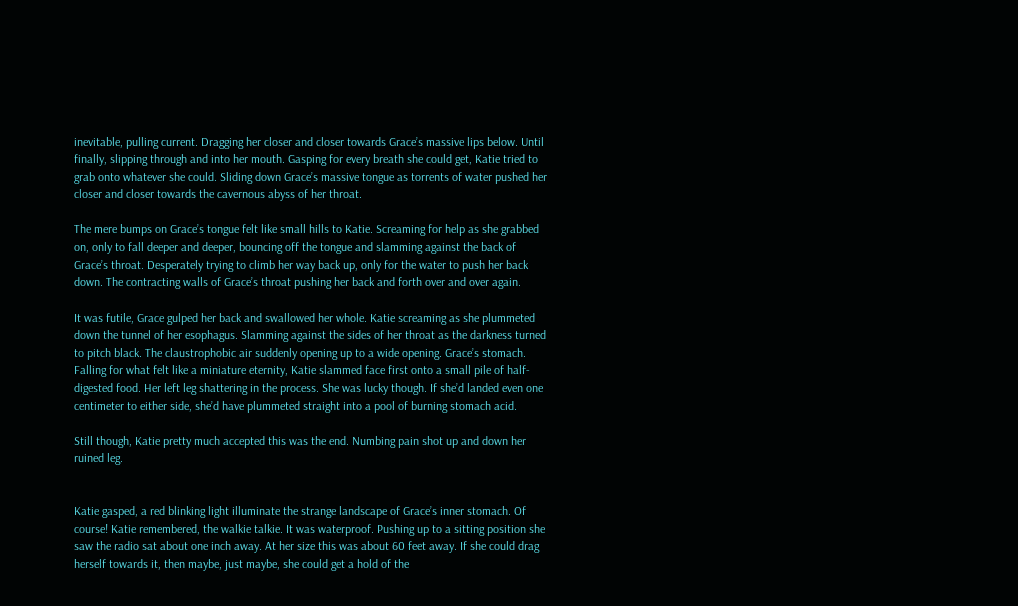inevitable, pulling current. Dragging her closer and closer towards Grace’s massive lips below. Until finally, slipping through and into her mouth. Gasping for every breath she could get, Katie tried to grab onto whatever she could. Sliding down Grace’s massive tongue as torrents of water pushed her closer and closer towards the cavernous abyss of her throat.

The mere bumps on Grace’s tongue felt like small hills to Katie. Screaming for help as she grabbed on, only to fall deeper and deeper, bouncing off the tongue and slamming against the back of Grace’s throat. Desperately trying to climb her way back up, only for the water to push her back down. The contracting walls of Grace’s throat pushing her back and forth over and over again.

It was futile, Grace gulped her back and swallowed her whole. Katie screaming as she plummeted down the tunnel of her esophagus. Slamming against the sides of her throat as the darkness turned to pitch black. The claustrophobic air suddenly opening up to a wide opening. Grace’s stomach. Falling for what felt like a miniature eternity, Katie slammed face first onto a small pile of half-digested food. Her left leg shattering in the process. She was lucky though. If she’d landed even one centimeter to either side, she’d have plummeted straight into a pool of burning stomach acid.

Still though, Katie pretty much accepted this was the end. Numbing pain shot up and down her ruined leg.


Katie gasped, a red blinking light illuminate the strange landscape of Grace’s inner stomach. Of course! Katie remembered, the walkie talkie. It was waterproof. Pushing up to a sitting position she saw the radio sat about one inch away. At her size this was about 60 feet away. If she could drag herself towards it, then maybe, just maybe, she could get a hold of the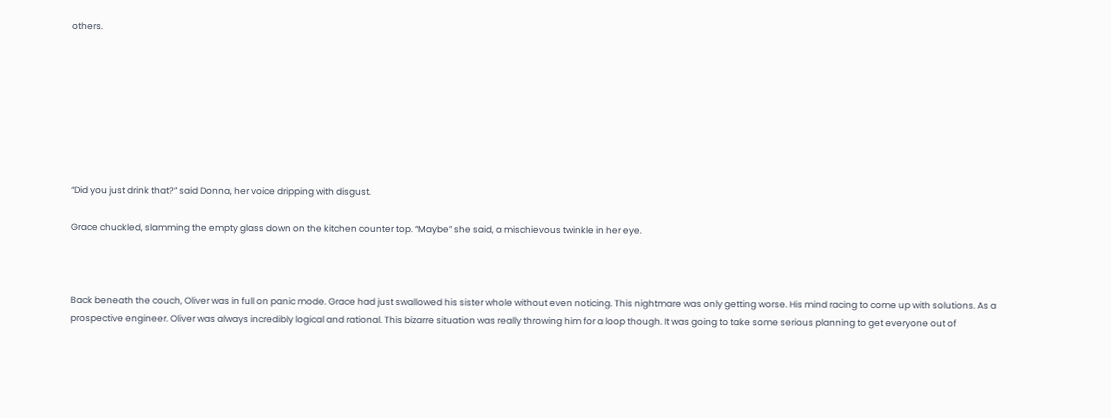others.








“Did you just drink that?” said Donna, her voice dripping with disgust.

Grace chuckled, slamming the empty glass down on the kitchen counter top. “Maybe” she said, a mischievous twinkle in her eye.



Back beneath the couch, Oliver was in full on panic mode. Grace had just swallowed his sister whole without even noticing. This nightmare was only getting worse. His mind racing to come up with solutions. As a prospective engineer. Oliver was always incredibly logical and rational. This bizarre situation was really throwing him for a loop though. It was going to take some serious planning to get everyone out of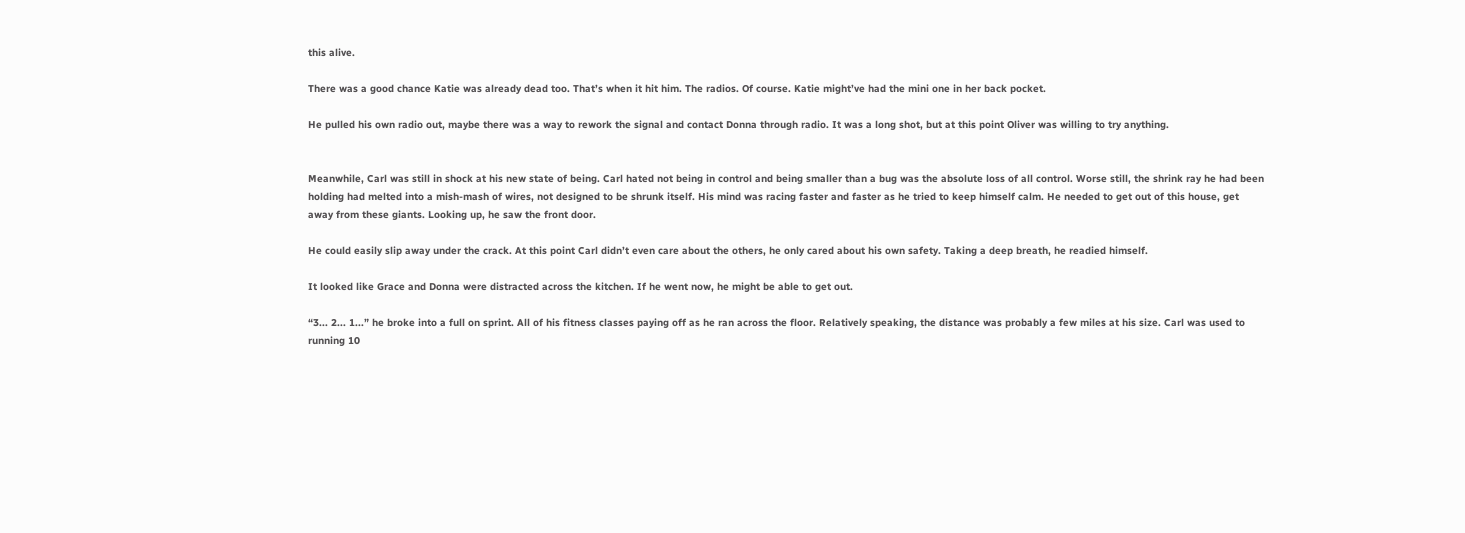this alive.

There was a good chance Katie was already dead too. That’s when it hit him. The radios. Of course. Katie might’ve had the mini one in her back pocket.

He pulled his own radio out, maybe there was a way to rework the signal and contact Donna through radio. It was a long shot, but at this point Oliver was willing to try anything.


Meanwhile, Carl was still in shock at his new state of being. Carl hated not being in control and being smaller than a bug was the absolute loss of all control. Worse still, the shrink ray he had been holding had melted into a mish-mash of wires, not designed to be shrunk itself. His mind was racing faster and faster as he tried to keep himself calm. He needed to get out of this house, get away from these giants. Looking up, he saw the front door.

He could easily slip away under the crack. At this point Carl didn’t even care about the others, he only cared about his own safety. Taking a deep breath, he readied himself.

It looked like Grace and Donna were distracted across the kitchen. If he went now, he might be able to get out.

“3... 2... 1...” he broke into a full on sprint. All of his fitness classes paying off as he ran across the floor. Relatively speaking, the distance was probably a few miles at his size. Carl was used to running 10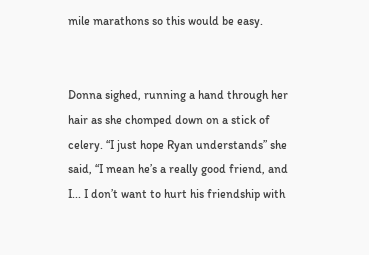mile marathons so this would be easy.


Donna sighed, running a hand through her hair as she chomped down on a stick of celery. “I just hope Ryan understands” she said, “I mean he’s a really good friend, and I... I don’t want to hurt his friendship with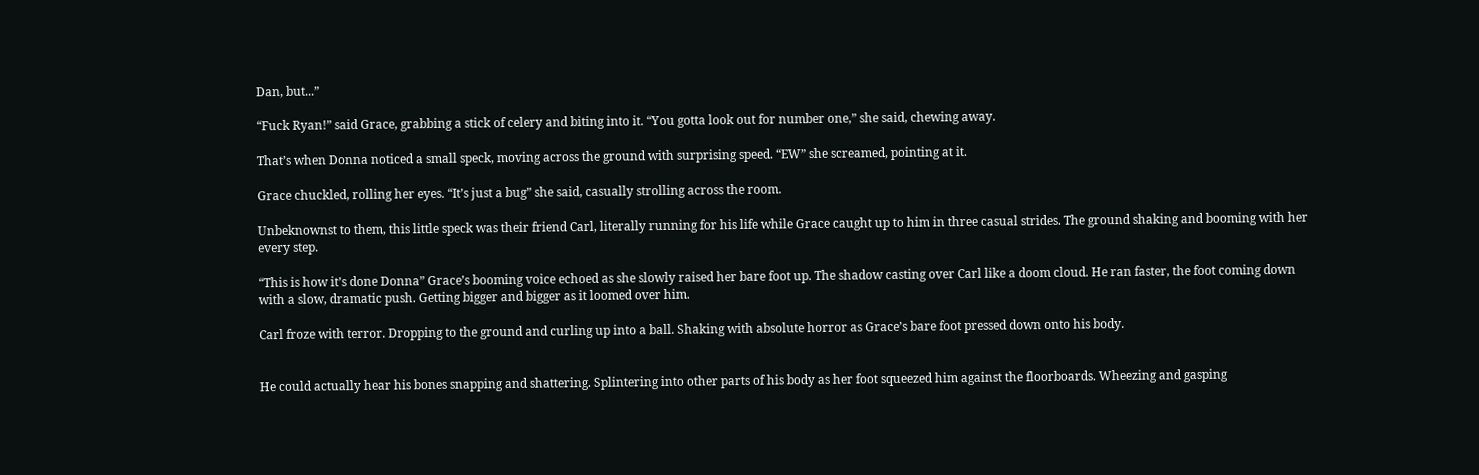Dan, but...”

“Fuck Ryan!” said Grace, grabbing a stick of celery and biting into it. “You gotta look out for number one,” she said, chewing away.

That’s when Donna noticed a small speck, moving across the ground with surprising speed. “EW” she screamed, pointing at it.

Grace chuckled, rolling her eyes. “It’s just a bug” she said, casually strolling across the room.

Unbeknownst to them, this little speck was their friend Carl, literally running for his life while Grace caught up to him in three casual strides. The ground shaking and booming with her every step.

“This is how it’s done Donna” Grace’s booming voice echoed as she slowly raised her bare foot up. The shadow casting over Carl like a doom cloud. He ran faster, the foot coming down with a slow, dramatic push. Getting bigger and bigger as it loomed over him.

Carl froze with terror. Dropping to the ground and curling up into a ball. Shaking with absolute horror as Grace’s bare foot pressed down onto his body.


He could actually hear his bones snapping and shattering. Splintering into other parts of his body as her foot squeezed him against the floorboards. Wheezing and gasping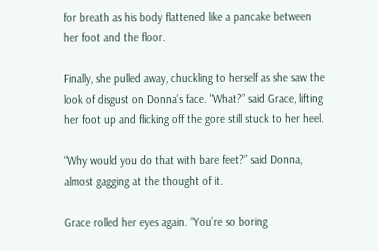for breath as his body flattened like a pancake between her foot and the floor.

Finally, she pulled away, chuckling to herself as she saw the look of disgust on Donna’s face. "What?” said Grace, lifting her foot up and flicking off the gore still stuck to her heel.

“Why would you do that with bare feet?” said Donna, almost gagging at the thought of it.

Grace rolled her eyes again. “You’re so boring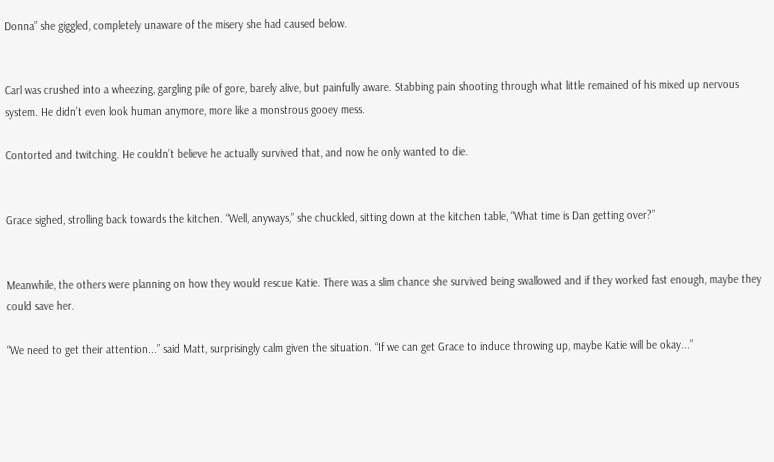Donna” she giggled, completely unaware of the misery she had caused below.


Carl was crushed into a wheezing, gargling pile of gore, barely alive, but painfully aware. Stabbing pain shooting through what little remained of his mixed up nervous system. He didn’t even look human anymore, more like a monstrous gooey mess.

Contorted and twitching. He couldn’t believe he actually survived that, and now he only wanted to die.


Grace sighed, strolling back towards the kitchen. “Well, anyways,” she chuckled, sitting down at the kitchen table, “What time is Dan getting over?”


Meanwhile, the others were planning on how they would rescue Katie. There was a slim chance she survived being swallowed and if they worked fast enough, maybe they could save her.

“We need to get their attention...” said Matt, surprisingly calm given the situation. “If we can get Grace to induce throwing up, maybe Katie will be okay...”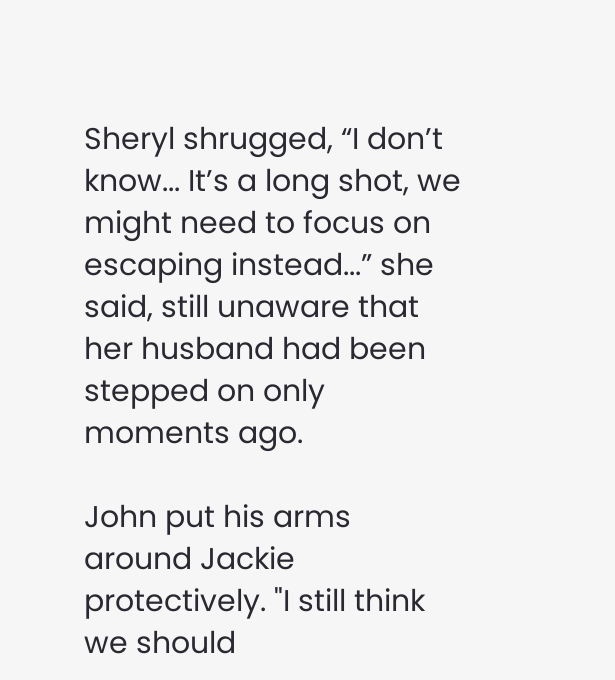Sheryl shrugged, “I don’t know... It’s a long shot, we might need to focus on escaping instead...” she said, still unaware that her husband had been stepped on only moments ago.

John put his arms around Jackie protectively. "I still think we should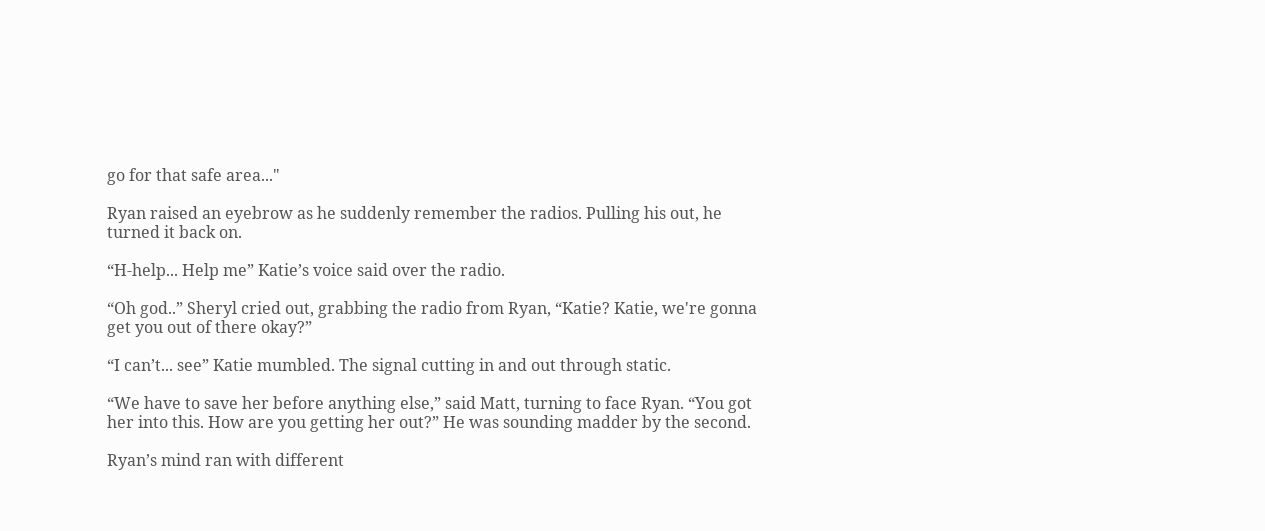go for that safe area..."

Ryan raised an eyebrow as he suddenly remember the radios. Pulling his out, he turned it back on.

“H-help... Help me” Katie’s voice said over the radio.

“Oh god..” Sheryl cried out, grabbing the radio from Ryan, “Katie? Katie, we're gonna get you out of there okay?”

“I can’t... see” Katie mumbled. The signal cutting in and out through static.

“We have to save her before anything else,” said Matt, turning to face Ryan. “You got her into this. How are you getting her out?” He was sounding madder by the second.

Ryan’s mind ran with different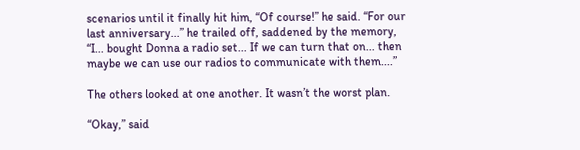scenarios until it finally hit him, “Of course!” he said. “For our last anniversary...” he trailed off, saddened by the memory, “I... bought Donna a radio set... If we can turn that on... then maybe we can use our radios to communicate with them....”

The others looked at one another. It wasn’t the worst plan.

“Okay,” said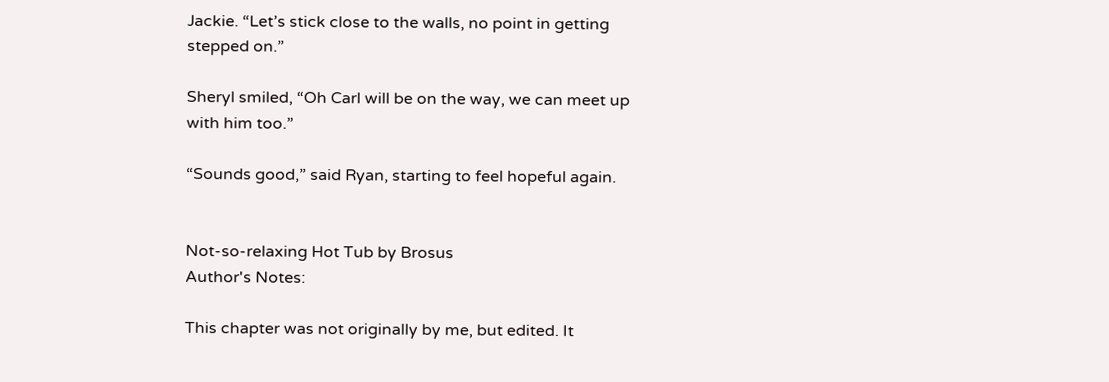Jackie. “Let’s stick close to the walls, no point in getting stepped on.”

Sheryl smiled, “Oh Carl will be on the way, we can meet up with him too.”

“Sounds good,” said Ryan, starting to feel hopeful again.


Not-so-relaxing Hot Tub by Brosus
Author's Notes:

This chapter was not originally by me, but edited. It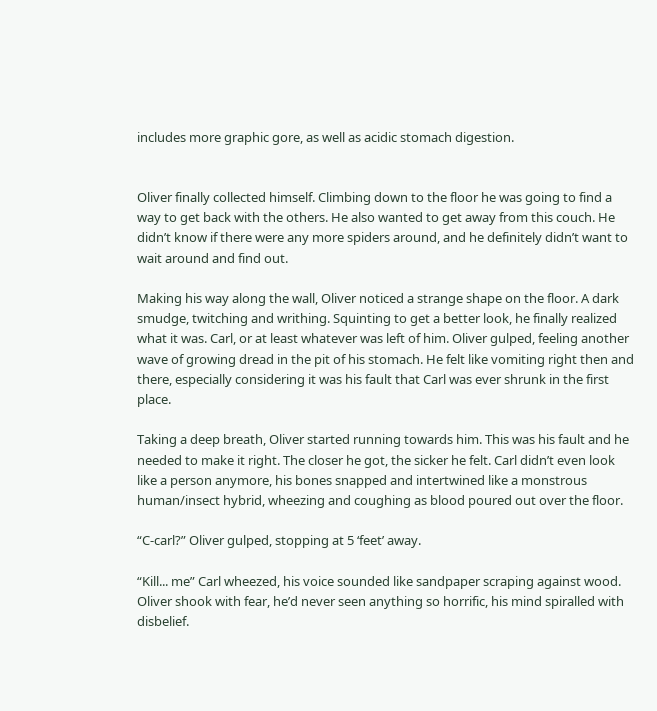includes more graphic gore, as well as acidic stomach digestion.


Oliver finally collected himself. Climbing down to the floor he was going to find a way to get back with the others. He also wanted to get away from this couch. He didn’t know if there were any more spiders around, and he definitely didn’t want to wait around and find out.

Making his way along the wall, Oliver noticed a strange shape on the floor. A dark smudge, twitching and writhing. Squinting to get a better look, he finally realized what it was. Carl, or at least whatever was left of him. Oliver gulped, feeling another wave of growing dread in the pit of his stomach. He felt like vomiting right then and there, especially considering it was his fault that Carl was ever shrunk in the first place.

Taking a deep breath, Oliver started running towards him. This was his fault and he needed to make it right. The closer he got, the sicker he felt. Carl didn’t even look like a person anymore, his bones snapped and intertwined like a monstrous human/insect hybrid, wheezing and coughing as blood poured out over the floor.

“C-carl?” Oliver gulped, stopping at 5 ‘feet’ away.

“Kill... me” Carl wheezed, his voice sounded like sandpaper scraping against wood. Oliver shook with fear, he’d never seen anything so horrific, his mind spiralled with disbelief.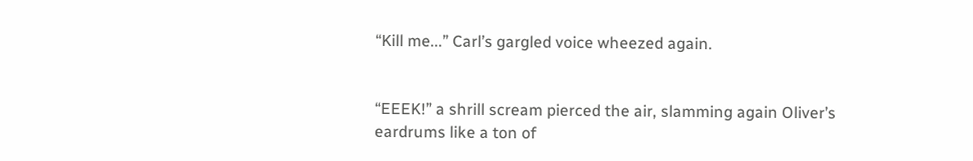“Kill me...” Carl’s gargled voice wheezed again.


“EEEK!” a shrill scream pierced the air, slamming again Oliver’s eardrums like a ton of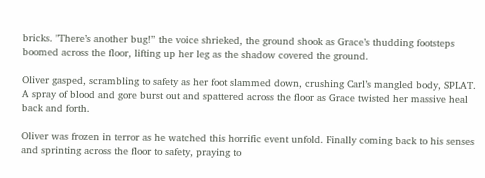bricks. "There’s another bug!” the voice shrieked, the ground shook as Grace’s thudding footsteps boomed across the floor, lifting up her leg as the shadow covered the ground.

Oliver gasped, scrambling to safety as her foot slammed down, crushing Carl’s mangled body, SPLAT. A spray of blood and gore burst out and spattered across the floor as Grace twisted her massive heal back and forth.

Oliver was frozen in terror as he watched this horrific event unfold. Finally coming back to his senses and sprinting across the floor to safety, praying to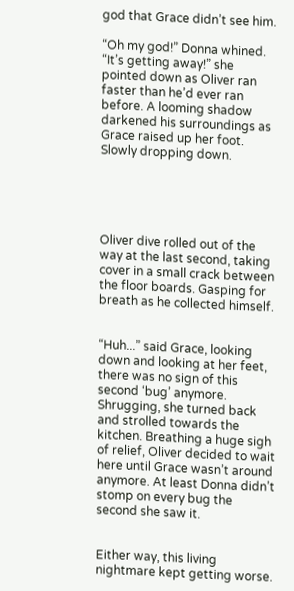god that Grace didn’t see him.

“Oh my god!” Donna whined. “It’s getting away!” she pointed down as Oliver ran faster than he’d ever ran before. A looming shadow darkened his surroundings as Grace raised up her foot. Slowly dropping down.





Oliver dive rolled out of the way at the last second, taking cover in a small crack between the floor boards. Gasping for breath as he collected himself.


“Huh...” said Grace, looking down and looking at her feet, there was no sign of this second ‘bug’ anymore. Shrugging, she turned back and strolled towards the kitchen. Breathing a huge sigh of relief, Oliver decided to wait here until Grace wasn’t around anymore. At least Donna didn’t stomp on every bug the second she saw it.


Either way, this living nightmare kept getting worse.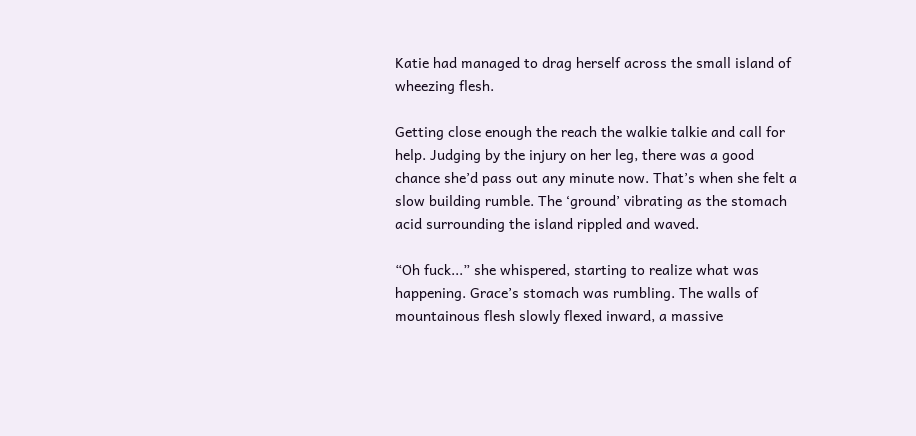Katie had managed to drag herself across the small island of wheezing flesh.

Getting close enough the reach the walkie talkie and call for help. Judging by the injury on her leg, there was a good chance she’d pass out any minute now. That’s when she felt a slow building rumble. The ‘ground’ vibrating as the stomach acid surrounding the island rippled and waved.

“Oh fuck...” she whispered, starting to realize what was happening. Grace’s stomach was rumbling. The walls of mountainous flesh slowly flexed inward, a massive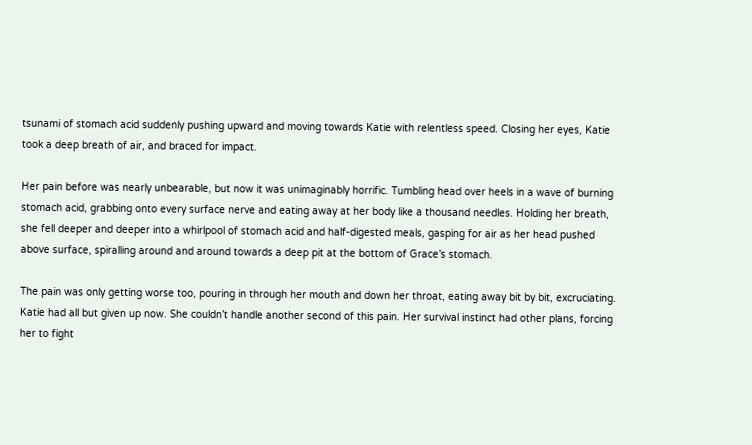tsunami of stomach acid suddenly pushing upward and moving towards Katie with relentless speed. Closing her eyes, Katie took a deep breath of air, and braced for impact.

Her pain before was nearly unbearable, but now it was unimaginably horrific. Tumbling head over heels in a wave of burning stomach acid, grabbing onto every surface nerve and eating away at her body like a thousand needles. Holding her breath, she fell deeper and deeper into a whirlpool of stomach acid and half-digested meals, gasping for air as her head pushed above surface, spiralling around and around towards a deep pit at the bottom of Grace’s stomach.

The pain was only getting worse too, pouring in through her mouth and down her throat, eating away bit by bit, excruciating. Katie had all but given up now. She couldn’t handle another second of this pain. Her survival instinct had other plans, forcing her to fight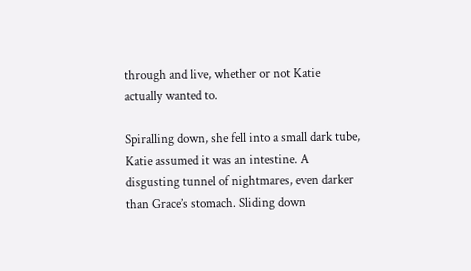through and live, whether or not Katie actually wanted to.

Spiralling down, she fell into a small dark tube, Katie assumed it was an intestine. A disgusting tunnel of nightmares, even darker than Grace’s stomach. Sliding down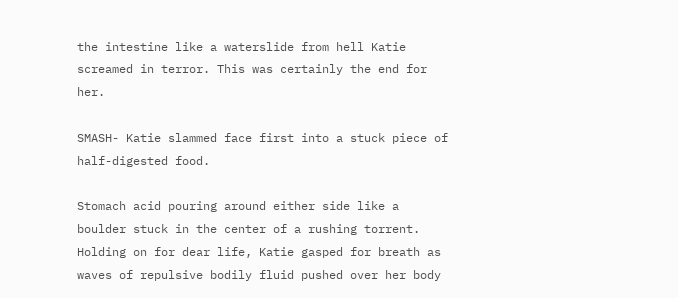the intestine like a waterslide from hell Katie screamed in terror. This was certainly the end for her.

SMASH- Katie slammed face first into a stuck piece of half-digested food.

Stomach acid pouring around either side like a boulder stuck in the center of a rushing torrent. Holding on for dear life, Katie gasped for breath as waves of repulsive bodily fluid pushed over her body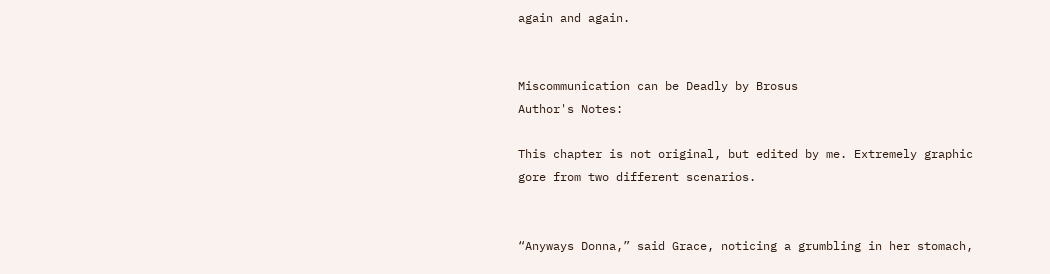again and again.


Miscommunication can be Deadly by Brosus
Author's Notes:

This chapter is not original, but edited by me. Extremely graphic gore from two different scenarios.


“Anyways Donna,” said Grace, noticing a grumbling in her stomach,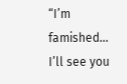“I’m famished... I’ll see you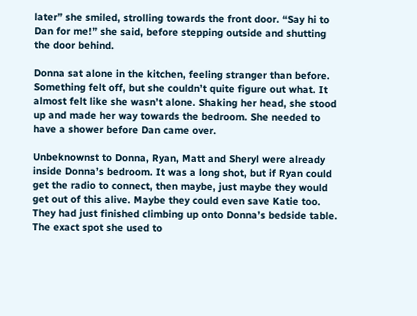later” she smiled, strolling towards the front door. “Say hi to Dan for me!” she said, before stepping outside and shutting the door behind.

Donna sat alone in the kitchen, feeling stranger than before. Something felt off, but she couldn’t quite figure out what. It almost felt like she wasn’t alone. Shaking her head, she stood up and made her way towards the bedroom. She needed to have a shower before Dan came over.

Unbeknownst to Donna, Ryan, Matt and Sheryl were already inside Donna’s bedroom. It was a long shot, but if Ryan could get the radio to connect, then maybe, just maybe they would get out of this alive. Maybe they could even save Katie too. They had just finished climbing up onto Donna’s bedside table. The exact spot she used to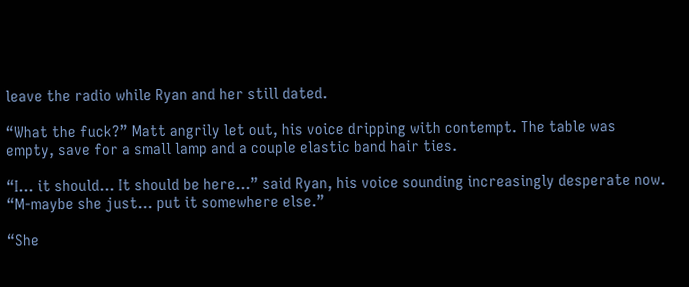leave the radio while Ryan and her still dated.

“What the fuck?” Matt angrily let out, his voice dripping with contempt. The table was empty, save for a small lamp and a couple elastic band hair ties.

“I... it should... It should be here...” said Ryan, his voice sounding increasingly desperate now. “M-maybe she just... put it somewhere else.”

“She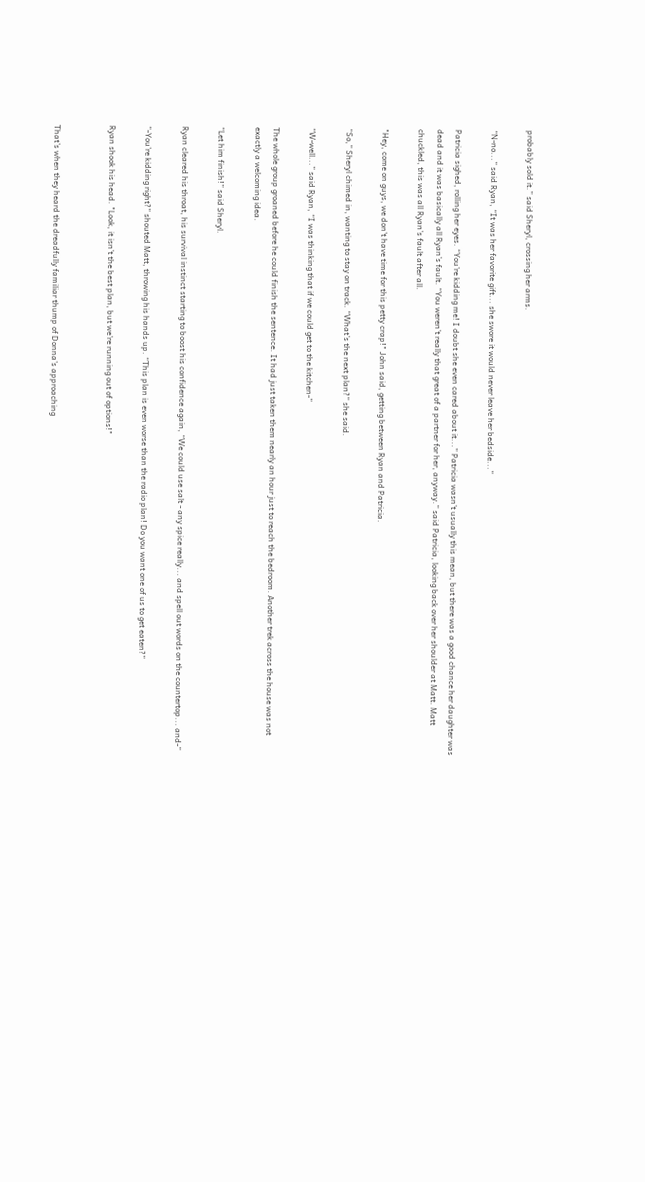probably sold it.” said Sheryl, crossing her arms.

“N-no...” said Ryan, “It was her favorite gift... she swore it would never leave her bedside...”

Patricia sighed, rolling her eyes. “You're kidding me! I doubt she even cared about it...” Patricia wasn’t usually this mean, but there was a good chance her daughter was dead and it was basically all Ryan’s fault. “You weren’t really that great of a partner for her, anyway.” said Patricia, looking back over her shoulder at Matt. Matt chuckled, this was all Ryan’s fault after all.

"Hey, come on guys, we don't have time for this petty crap!" John said, getting between Ryan and Patricia.

“So,” Sheryl chimed in, wanting to stay on track. “What’s the next plan?” she said.

“W-well...” said Ryan, “I was thinking that if we could get to the kitchen-”

The whole group groaned before he could finish the sentence. It had just taken them nearly an hour just to reach the bedroom. Another trek across the house was not exactly a welcoming idea.

“Let him finish!” said Sheryl.

Ryan cleared his throat, his survival instinct starting to boost his confidence again, “We could use salt - any spice really... and spell out words on the countertop... and-”

“-You’re kidding right?” shouted Matt, throwing his hands up. “This plan is even worse than the radio plan! Do you want one of us to get eaten?”

Ryan shook his head. "Look, it isn’t the best plan, but we're running out of options!"


That’s when they heard the dreadfully familiar thump of Donna’s approaching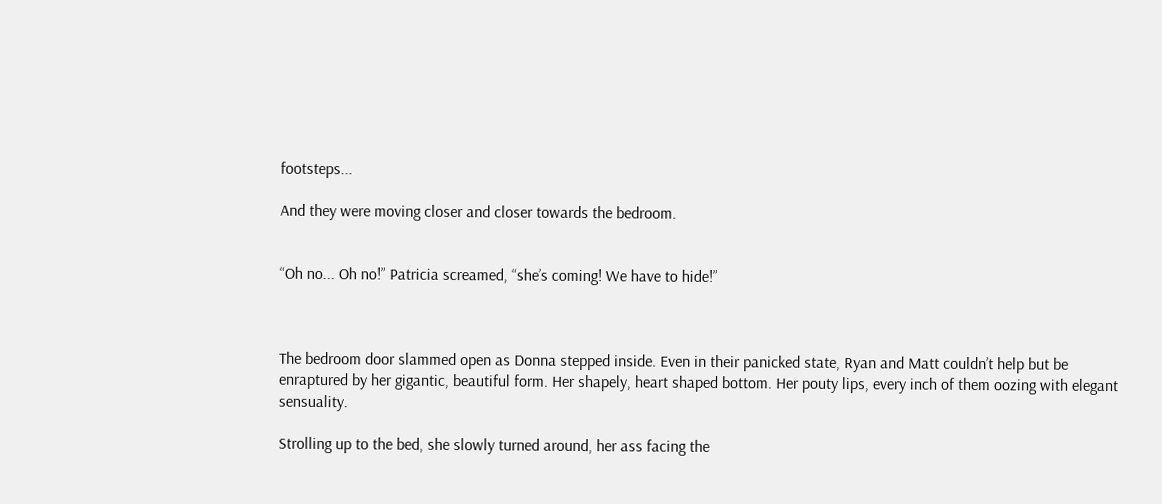footsteps...

And they were moving closer and closer towards the bedroom.


“Oh no... Oh no!” Patricia screamed, “she’s coming! We have to hide!”



The bedroom door slammed open as Donna stepped inside. Even in their panicked state, Ryan and Matt couldn’t help but be enraptured by her gigantic, beautiful form. Her shapely, heart shaped bottom. Her pouty lips, every inch of them oozing with elegant sensuality.

Strolling up to the bed, she slowly turned around, her ass facing the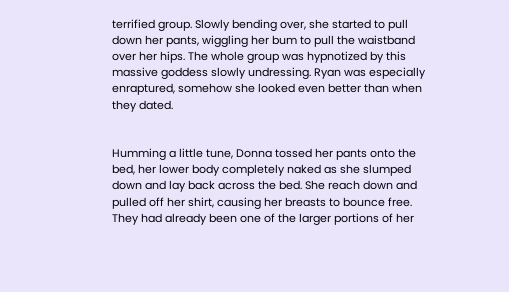terrified group. Slowly bending over, she started to pull down her pants, wiggling her bum to pull the waistband over her hips. The whole group was hypnotized by this massive goddess slowly undressing. Ryan was especially enraptured, somehow she looked even better than when they dated.


Humming a little tune, Donna tossed her pants onto the bed, her lower body completely naked as she slumped down and lay back across the bed. She reach down and pulled off her shirt, causing her breasts to bounce free. They had already been one of the larger portions of her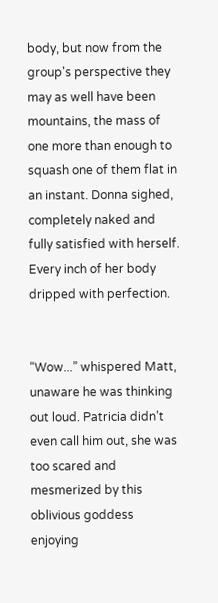body, but now from the group's perspective they may as well have been mountains, the mass of one more than enough to squash one of them flat in an instant. Donna sighed, completely naked and fully satisfied with herself. Every inch of her body dripped with perfection.


“Wow...” whispered Matt, unaware he was thinking out loud. Patricia didn’t even call him out, she was too scared and mesmerized by this oblivious goddess enjoying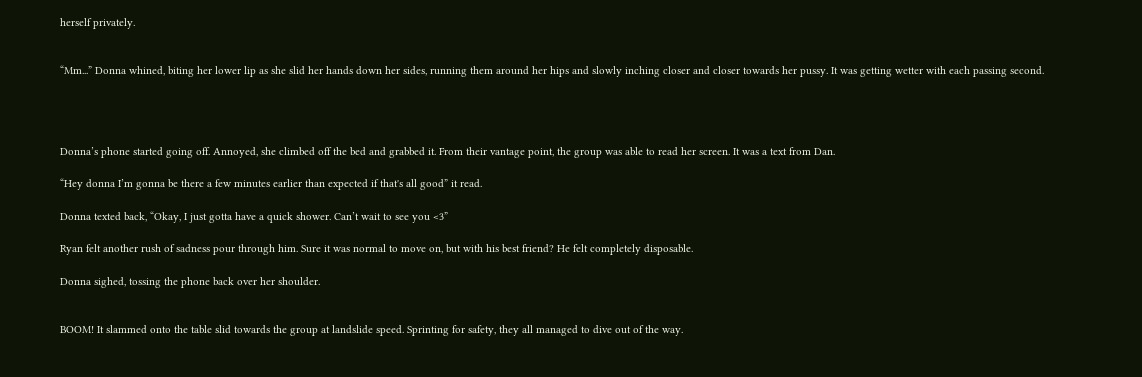herself privately.


“Mm...” Donna whined, biting her lower lip as she slid her hands down her sides, running them around her hips and slowly inching closer and closer towards her pussy. It was getting wetter with each passing second.




Donna’s phone started going off. Annoyed, she climbed off the bed and grabbed it. From their vantage point, the group was able to read her screen. It was a text from Dan.

“Hey donna I’m gonna be there a few minutes earlier than expected if that's all good” it read.

Donna texted back, “Okay, I just gotta have a quick shower. Can’t wait to see you <3”

Ryan felt another rush of sadness pour through him. Sure it was normal to move on, but with his best friend? He felt completely disposable.

Donna sighed, tossing the phone back over her shoulder.


BOOM! It slammed onto the table slid towards the group at landslide speed. Sprinting for safety, they all managed to dive out of the way.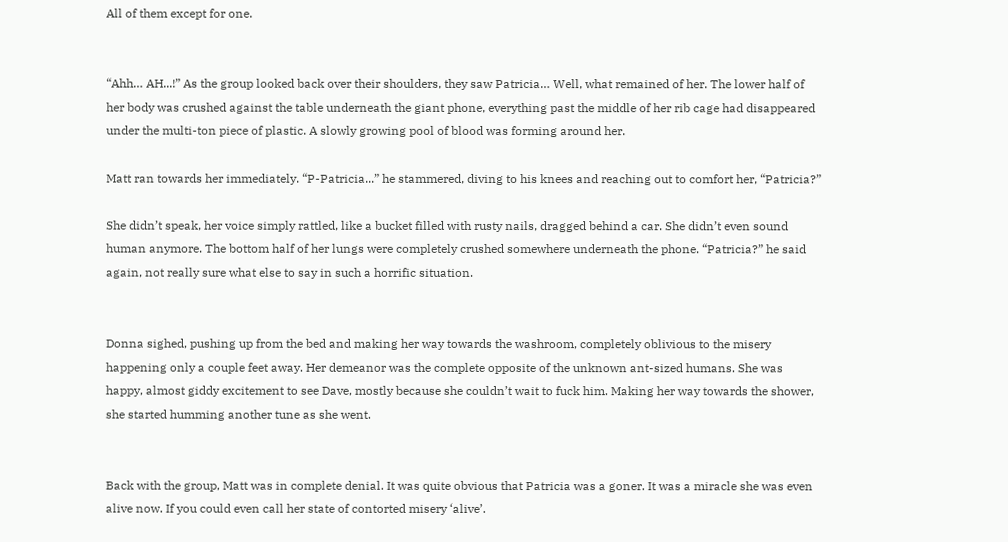All of them except for one.


“Ahh… AH...!” As the group looked back over their shoulders, they saw Patricia… Well, what remained of her. The lower half of her body was crushed against the table underneath the giant phone, everything past the middle of her rib cage had disappeared under the multi-ton piece of plastic. A slowly growing pool of blood was forming around her.

Matt ran towards her immediately. “P-Patricia...” he stammered, diving to his knees and reaching out to comfort her, “Patricia?”

She didn’t speak, her voice simply rattled, like a bucket filled with rusty nails, dragged behind a car. She didn’t even sound human anymore. The bottom half of her lungs were completely crushed somewhere underneath the phone. “Patricia?” he said again, not really sure what else to say in such a horrific situation.


Donna sighed, pushing up from the bed and making her way towards the washroom, completely oblivious to the misery happening only a couple feet away. Her demeanor was the complete opposite of the unknown ant-sized humans. She was happy, almost giddy excitement to see Dave, mostly because she couldn’t wait to fuck him. Making her way towards the shower, she started humming another tune as she went.


Back with the group, Matt was in complete denial. It was quite obvious that Patricia was a goner. It was a miracle she was even alive now. If you could even call her state of contorted misery ‘alive’.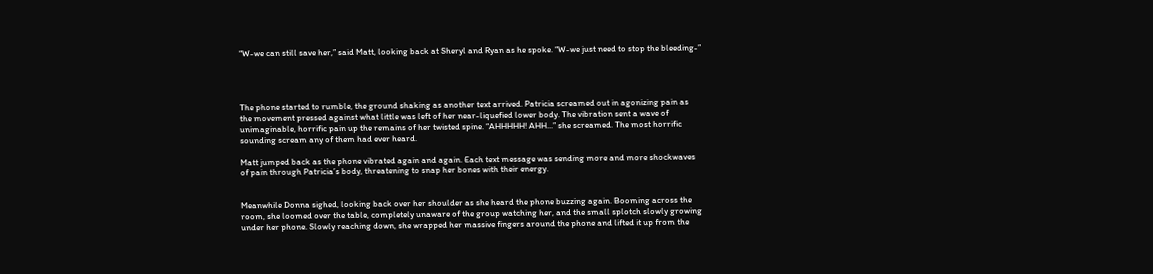“W-we can still save her,” said Matt, looking back at Sheryl and Ryan as he spoke. “W-we just need to stop the bleeding-”




The phone started to rumble, the ground shaking as another text arrived. Patricia screamed out in agonizing pain as the movement pressed against what little was left of her near-liquefied lower body. The vibration sent a wave of unimaginable, horrific pain up the remains of her twisted spine. “AHHHHH! AHH...” she screamed. The most horrific sounding scream any of them had ever heard.

Matt jumped back as the phone vibrated again and again. Each text message was sending more and more shockwaves of pain through Patricia’s body, threatening to snap her bones with their energy.


Meanwhile Donna sighed, looking back over her shoulder as she heard the phone buzzing again. Booming across the room, she loomed over the table, completely unaware of the group watching her, and the small splotch slowly growing under her phone. Slowly reaching down, she wrapped her massive fingers around the phone and lifted it up from the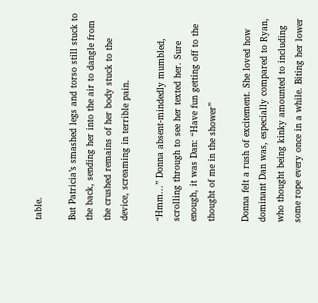table.

But Patricia’s smashed legs and torso still stuck to the back, sending her into the air to dangle from the crushed remains of her body stuck to the device, screaming in terrible pain.

“Hmm...” Donna absent-mindedly mumbled, scrolling through to see her texted her. Sure enough, it was Dan: “Have fun getting off to the thought of me in the shower”

Donna felt a rush of excitement. She loved how dominant Dan was, especially compared to Ryan, who thought being kinky amounted to including some rope every once in a while. Biting her lower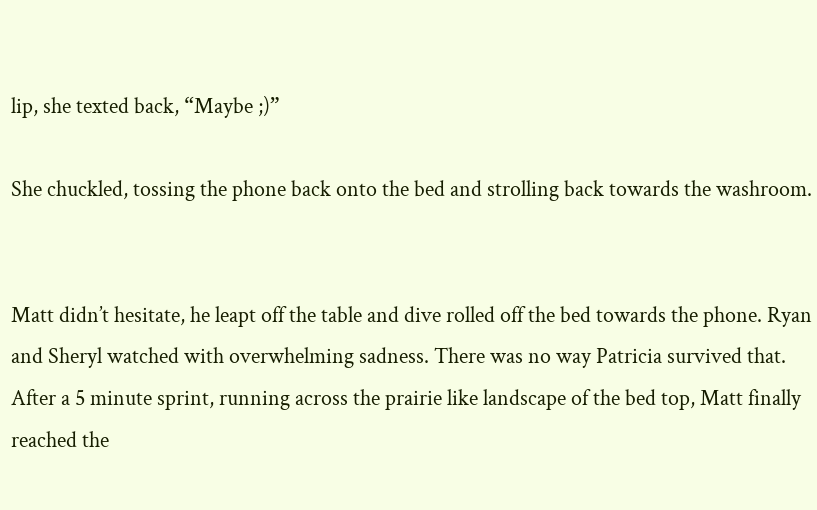lip, she texted back, “Maybe ;)”

She chuckled, tossing the phone back onto the bed and strolling back towards the washroom.


Matt didn’t hesitate, he leapt off the table and dive rolled off the bed towards the phone. Ryan and Sheryl watched with overwhelming sadness. There was no way Patricia survived that. After a 5 minute sprint, running across the prairie like landscape of the bed top, Matt finally reached the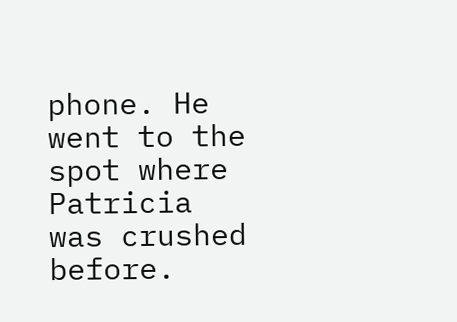phone. He went to the spot where Patricia was crushed before.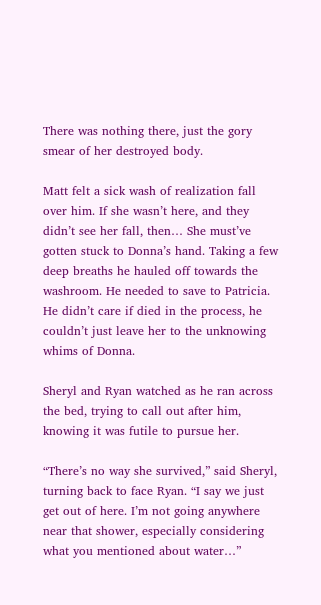There was nothing there, just the gory smear of her destroyed body.

Matt felt a sick wash of realization fall over him. If she wasn’t here, and they didn’t see her fall, then… She must’ve gotten stuck to Donna’s hand. Taking a few deep breaths he hauled off towards the washroom. He needed to save to Patricia. He didn’t care if died in the process, he couldn’t just leave her to the unknowing whims of Donna.

Sheryl and Ryan watched as he ran across the bed, trying to call out after him, knowing it was futile to pursue her.

“There’s no way she survived,” said Sheryl, turning back to face Ryan. “I say we just get out of here. I’m not going anywhere near that shower, especially considering what you mentioned about water…”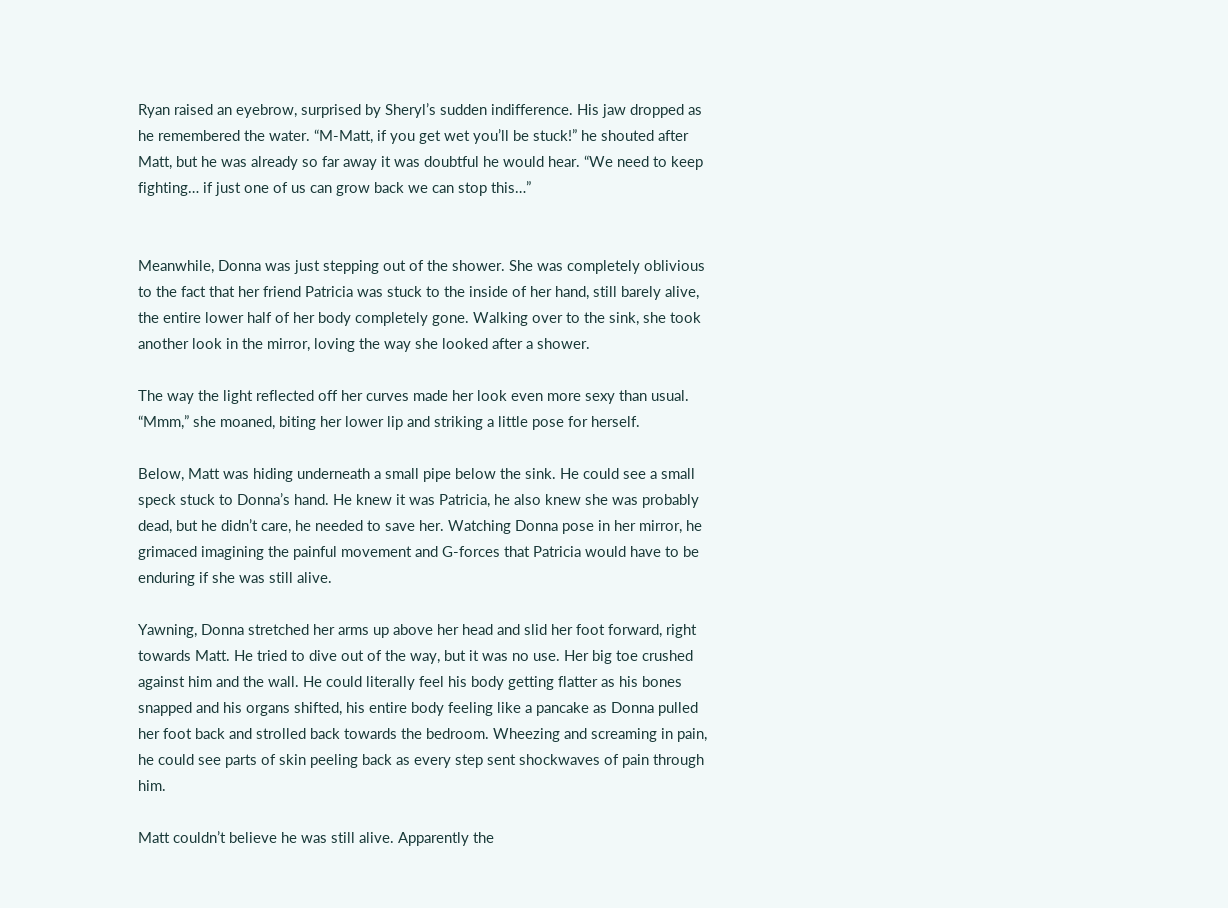Ryan raised an eyebrow, surprised by Sheryl’s sudden indifference. His jaw dropped as he remembered the water. “M-Matt, if you get wet you’ll be stuck!” he shouted after Matt, but he was already so far away it was doubtful he would hear. “We need to keep fighting… if just one of us can grow back we can stop this…”


Meanwhile, Donna was just stepping out of the shower. She was completely oblivious to the fact that her friend Patricia was stuck to the inside of her hand, still barely alive, the entire lower half of her body completely gone. Walking over to the sink, she took another look in the mirror, loving the way she looked after a shower.

The way the light reflected off her curves made her look even more sexy than usual. “Mmm,” she moaned, biting her lower lip and striking a little pose for herself.

Below, Matt was hiding underneath a small pipe below the sink. He could see a small speck stuck to Donna’s hand. He knew it was Patricia, he also knew she was probably dead, but he didn’t care, he needed to save her. Watching Donna pose in her mirror, he grimaced imagining the painful movement and G-forces that Patricia would have to be enduring if she was still alive.

Yawning, Donna stretched her arms up above her head and slid her foot forward, right towards Matt. He tried to dive out of the way, but it was no use. Her big toe crushed against him and the wall. He could literally feel his body getting flatter as his bones snapped and his organs shifted, his entire body feeling like a pancake as Donna pulled her foot back and strolled back towards the bedroom. Wheezing and screaming in pain, he could see parts of skin peeling back as every step sent shockwaves of pain through him.

Matt couldn’t believe he was still alive. Apparently the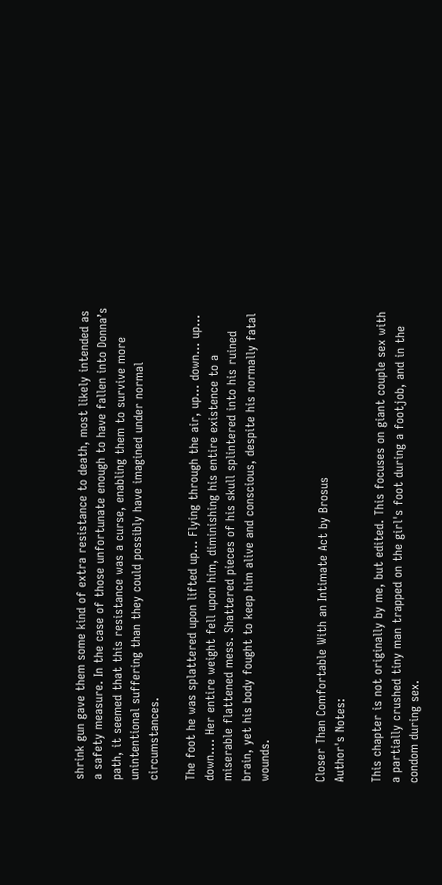shrink gun gave them some kind of extra resistance to death, most likely intended as a safety measure. In the case of those unfortunate enough to have fallen into Donna’s path, it seemed that this resistance was a curse, enabling them to survive more unintentional suffering than they could possibly have imagined under normal circumstances.

The foot he was splattered upon lifted up… Flying through the air, up... down... up... down.... Her entire weight fell upon him, diminishing his entire existence to a miserable flattened mess. Shattered pieces of his skull splintered into his ruined brain, yet his body fought to keep him alive and conscious, despite his normally fatal wounds.


Closer Than Comfortable With an Intimate Act by Brosus
Author's Notes:

This chapter is not originally by me, but edited. This focuses on giant couple sex with a partially crushed tiny man trapped on the girl's foot during a footjob, and in the condom during sex.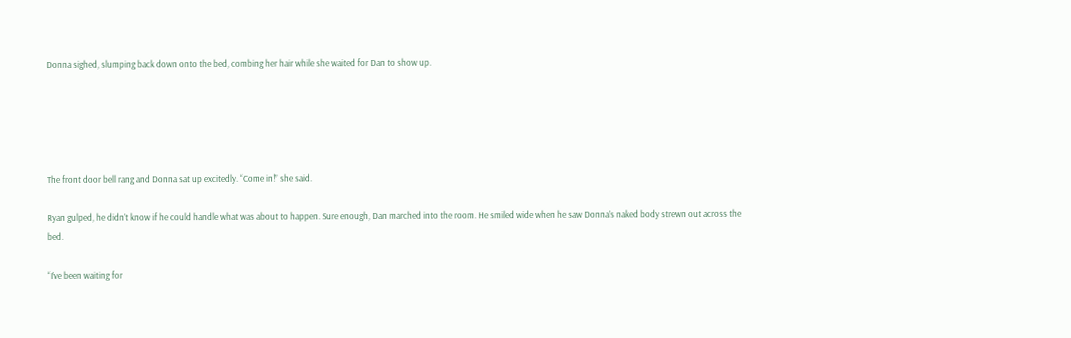Donna sighed, slumping back down onto the bed, combing her hair while she waited for Dan to show up.





The front door bell rang and Donna sat up excitedly. “Come in!” she said.

Ryan gulped, he didn’t know if he could handle what was about to happen. Sure enough, Dan marched into the room. He smiled wide when he saw Donna’s naked body strewn out across the bed.

“I’ve been waiting for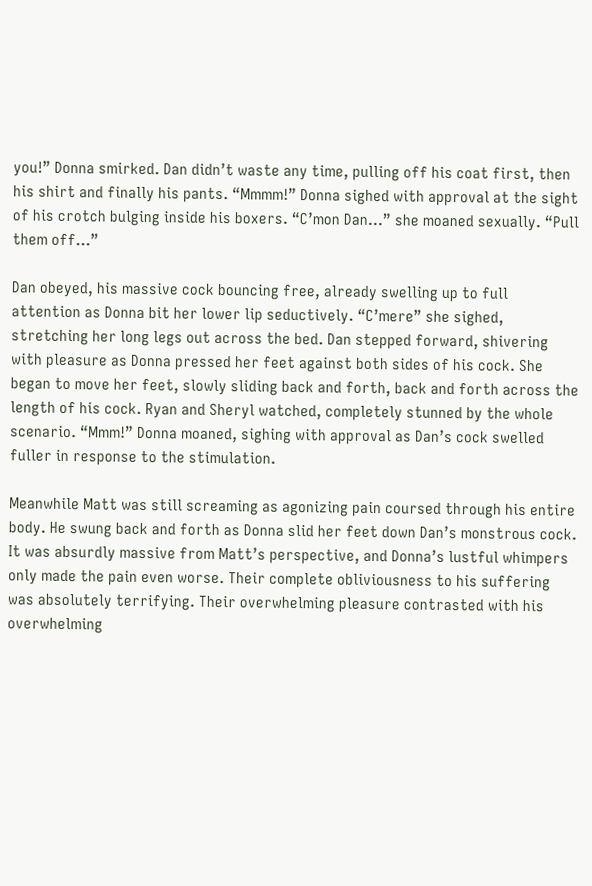you!” Donna smirked. Dan didn’t waste any time, pulling off his coat first, then his shirt and finally his pants. “Mmmm!” Donna sighed with approval at the sight of his crotch bulging inside his boxers. “C’mon Dan…” she moaned sexually. “Pull them off...”

Dan obeyed, his massive cock bouncing free, already swelling up to full attention as Donna bit her lower lip seductively. “C’mere” she sighed, stretching her long legs out across the bed. Dan stepped forward, shivering with pleasure as Donna pressed her feet against both sides of his cock. She began to move her feet, slowly sliding back and forth, back and forth across the length of his cock. Ryan and Sheryl watched, completely stunned by the whole scenario. “Mmm!” Donna moaned, sighing with approval as Dan’s cock swelled fuller in response to the stimulation.

Meanwhile Matt was still screaming as agonizing pain coursed through his entire body. He swung back and forth as Donna slid her feet down Dan’s monstrous cock. It was absurdly massive from Matt’s perspective, and Donna’s lustful whimpers only made the pain even worse. Their complete obliviousness to his suffering was absolutely terrifying. Their overwhelming pleasure contrasted with his overwhelming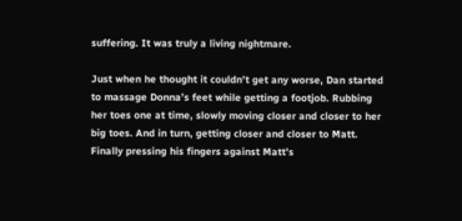suffering. It was truly a living nightmare.

Just when he thought it couldn’t get any worse, Dan started to massage Donna’s feet while getting a footjob. Rubbing her toes one at time, slowly moving closer and closer to her big toes. And in turn, getting closer and closer to Matt. Finally pressing his fingers against Matt’s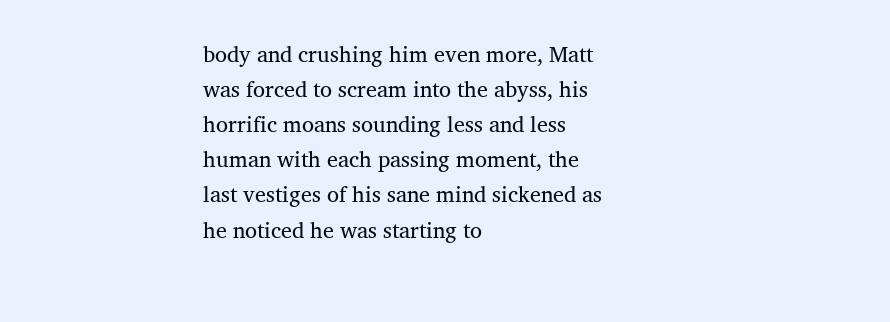body and crushing him even more, Matt was forced to scream into the abyss, his horrific moans sounding less and less human with each passing moment, the last vestiges of his sane mind sickened as he noticed he was starting to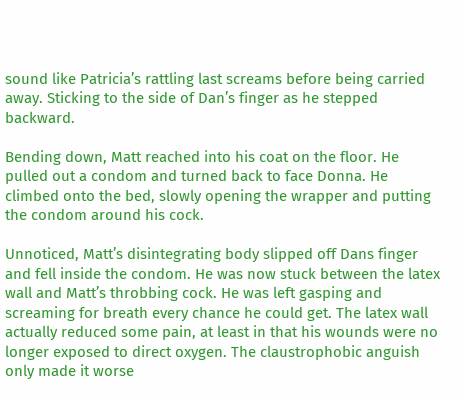sound like Patricia’s rattling last screams before being carried away. Sticking to the side of Dan’s finger as he stepped backward.

Bending down, Matt reached into his coat on the floor. He pulled out a condom and turned back to face Donna. He climbed onto the bed, slowly opening the wrapper and putting the condom around his cock.

Unnoticed, Matt’s disintegrating body slipped off Dans finger and fell inside the condom. He was now stuck between the latex wall and Matt’s throbbing cock. He was left gasping and screaming for breath every chance he could get. The latex wall actually reduced some pain, at least in that his wounds were no longer exposed to direct oxygen. The claustrophobic anguish only made it worse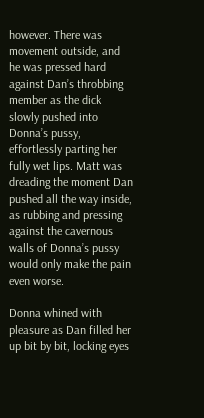however. There was movement outside, and he was pressed hard against Dan’s throbbing member as the dick slowly pushed into Donna’s pussy, effortlessly parting her fully wet lips. Matt was dreading the moment Dan pushed all the way inside, as rubbing and pressing against the cavernous walls of Donna’s pussy would only make the pain even worse.

Donna whined with pleasure as Dan filled her up bit by bit, locking eyes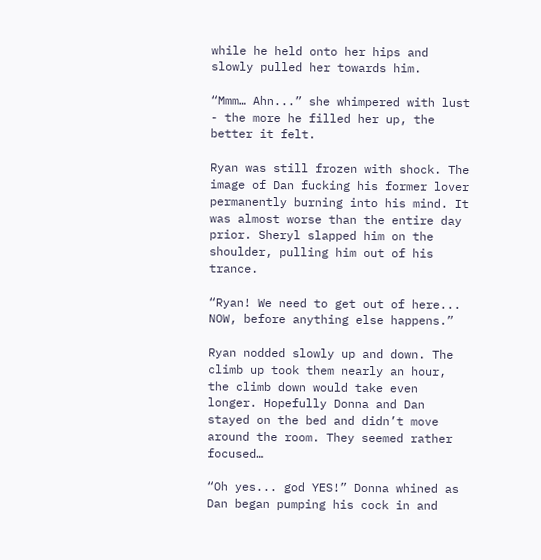while he held onto her hips and slowly pulled her towards him.

“Mmm… Ahn...” she whimpered with lust - the more he filled her up, the better it felt.

Ryan was still frozen with shock. The image of Dan fucking his former lover permanently burning into his mind. It was almost worse than the entire day prior. Sheryl slapped him on the shoulder, pulling him out of his trance.

“Ryan! We need to get out of here... NOW, before anything else happens.”

Ryan nodded slowly up and down. The climb up took them nearly an hour, the climb down would take even longer. Hopefully Donna and Dan stayed on the bed and didn’t move around the room. They seemed rather focused…

“Oh yes... god YES!” Donna whined as Dan began pumping his cock in and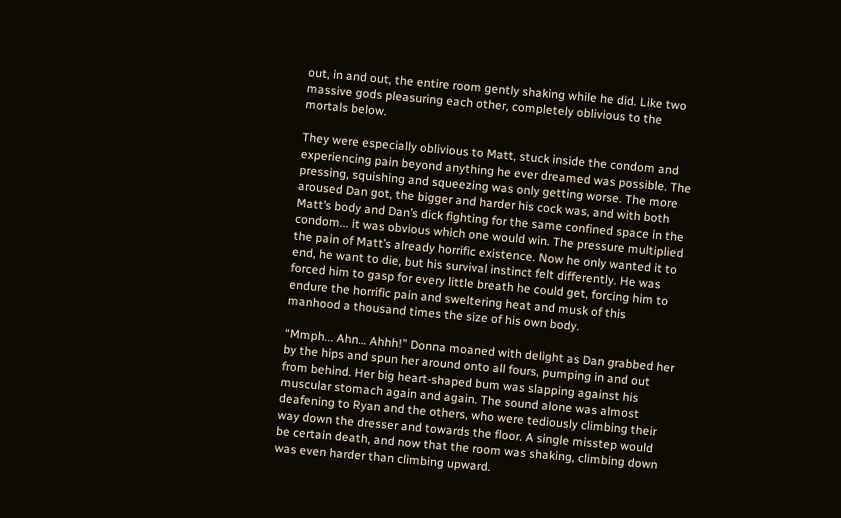out, in and out, the entire room gently shaking while he did. Like two massive gods pleasuring each other, completely oblivious to the mortals below.

They were especially oblivious to Matt, stuck inside the condom and experiencing pain beyond anything he ever dreamed was possible. The pressing, squishing and squeezing was only getting worse. The more aroused Dan got, the bigger and harder his cock was, and with both Matt’s body and Dan’s dick fighting for the same confined space in the condom... it was obvious which one would win. The pressure multiplied the pain of Matt’s already horrific existence. Now he only wanted it to end, he want to die, but his survival instinct felt differently. He was forced him to gasp for every little breath he could get, forcing him to endure the horrific pain and sweltering heat and musk of this manhood a thousand times the size of his own body.

“Mmph... Ahn… Ahhh!” Donna moaned with delight as Dan grabbed her by the hips and spun her around onto all fours, pumping in and out from behind. Her big heart-shaped bum was slapping against his muscular stomach again and again. The sound alone was almost deafening to Ryan and the others, who were tediously climbing their way down the dresser and towards the floor. A single misstep would be certain death, and now that the room was shaking, climbing down was even harder than climbing upward.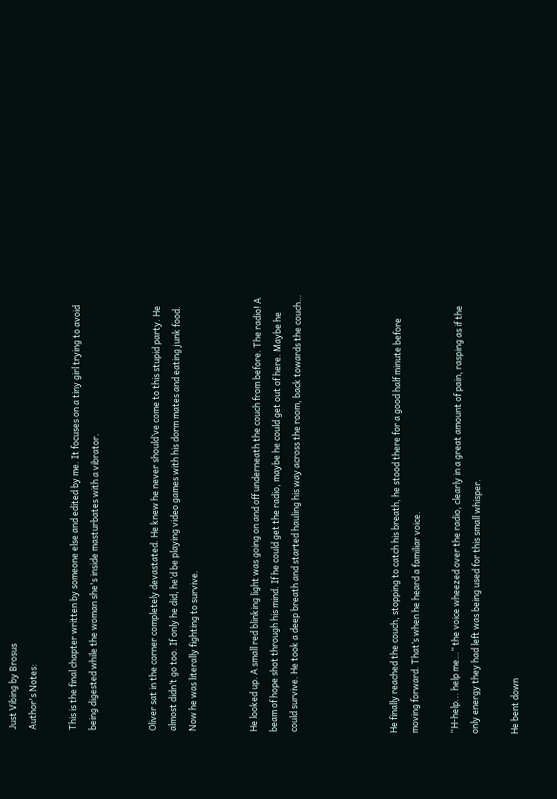Just Vibing by Brosus
Author's Notes:

This is the final chapter written by someone else and edited by me. It focuses on a tiny girl trying to avoid being digested while the woman she's inside masturbates with a vibrator.


Oliver sat in the corner completely devastated. He knew he never should’ve come to this stupid party. He almost didn’t go too. If only he did, he’d be playing video games with his dorm mates and eating junk food. Now he was literally fighting to survive.


He looked up. A small red blinking light was going on and off underneath the couch from before. The radio! A beam of hope shot through his mind. If he could get the radio, maybe he could get out of here. Maybe he could survive. He took a deep breath and started hauling his way across the room, back towards the couch…




He finally reached the couch, stopping to catch his breath, he stood there for a good half minute before moving forward. That’s when he heard a familiar voice.

“H-help... help me…” the voice wheezed over the radio, clearly in a great amount of pain, rasping as if the only energy they had left was being used for this small whisper.

He bent down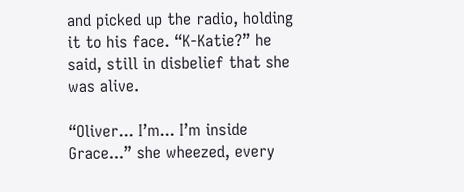and picked up the radio, holding it to his face. “K-Katie?” he said, still in disbelief that she was alive.

“Oliver... I’m... I’m inside Grace...” she wheezed, every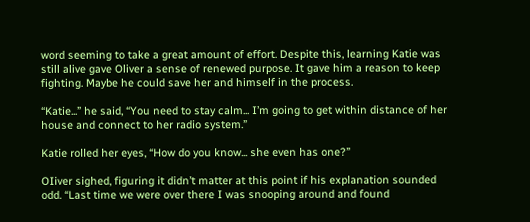word seeming to take a great amount of effort. Despite this, learning Katie was still alive gave Oliver a sense of renewed purpose. It gave him a reason to keep fighting. Maybe he could save her and himself in the process.

“Katie...” he said, “You need to stay calm... I’m going to get within distance of her house and connect to her radio system.”

Katie rolled her eyes, “How do you know... she even has one?”

OIiver sighed, figuring it didn’t matter at this point if his explanation sounded odd. “Last time we were over there I was snooping around and found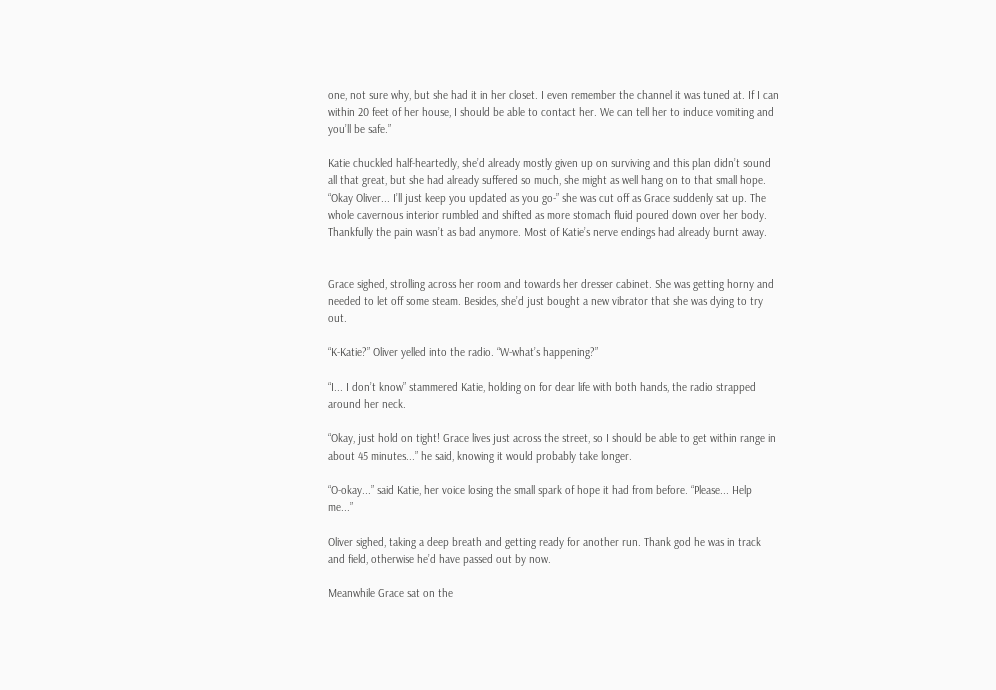one, not sure why, but she had it in her closet. I even remember the channel it was tuned at. If I can within 20 feet of her house, I should be able to contact her. We can tell her to induce vomiting and you’ll be safe.”

Katie chuckled half-heartedly, she’d already mostly given up on surviving and this plan didn’t sound all that great, but she had already suffered so much, she might as well hang on to that small hope. “Okay Oliver... I’ll just keep you updated as you go-” she was cut off as Grace suddenly sat up. The whole cavernous interior rumbled and shifted as more stomach fluid poured down over her body. Thankfully the pain wasn’t as bad anymore. Most of Katie’s nerve endings had already burnt away.


Grace sighed, strolling across her room and towards her dresser cabinet. She was getting horny and needed to let off some steam. Besides, she’d just bought a new vibrator that she was dying to try out.

“K-Katie?” Oliver yelled into the radio. “W-what’s happening?”

“I... I don’t know” stammered Katie, holding on for dear life with both hands, the radio strapped around her neck.

“Okay, just hold on tight! Grace lives just across the street, so I should be able to get within range in about 45 minutes...” he said, knowing it would probably take longer.

“O-okay...” said Katie, her voice losing the small spark of hope it had from before. “Please... Help me...”

Oliver sighed, taking a deep breath and getting ready for another run. Thank god he was in track and field, otherwise he’d have passed out by now.

Meanwhile Grace sat on the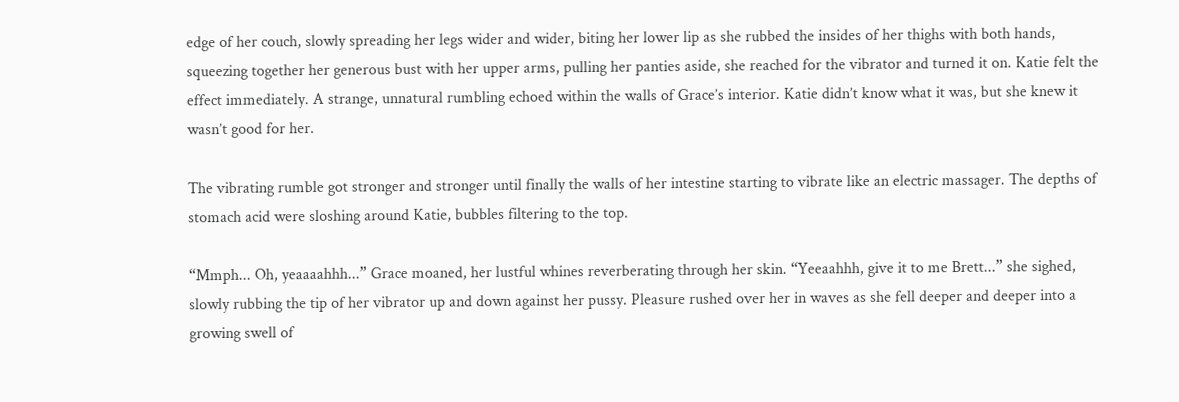edge of her couch, slowly spreading her legs wider and wider, biting her lower lip as she rubbed the insides of her thighs with both hands, squeezing together her generous bust with her upper arms, pulling her panties aside, she reached for the vibrator and turned it on. Katie felt the effect immediately. A strange, unnatural rumbling echoed within the walls of Grace’s interior. Katie didn’t know what it was, but she knew it wasn’t good for her.

The vibrating rumble got stronger and stronger until finally the walls of her intestine starting to vibrate like an electric massager. The depths of stomach acid were sloshing around Katie, bubbles filtering to the top.

“Mmph... Oh, yeaaaahhh...” Grace moaned, her lustful whines reverberating through her skin. “Yeeaahhh, give it to me Brett...” she sighed, slowly rubbing the tip of her vibrator up and down against her pussy. Pleasure rushed over her in waves as she fell deeper and deeper into a growing swell of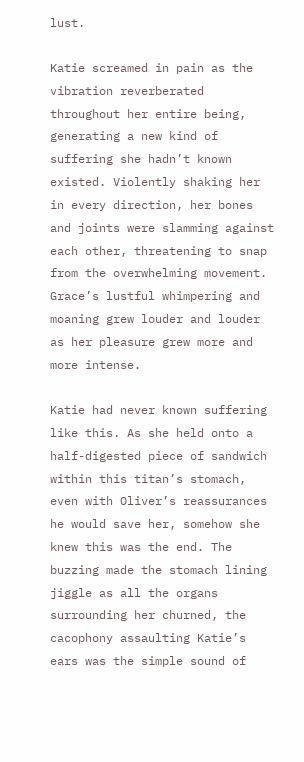lust.

Katie screamed in pain as the vibration reverberated throughout her entire being, generating a new kind of suffering she hadn’t known existed. Violently shaking her in every direction, her bones and joints were slamming against each other, threatening to snap from the overwhelming movement. Grace’s lustful whimpering and moaning grew louder and louder as her pleasure grew more and more intense.

Katie had never known suffering like this. As she held onto a half-digested piece of sandwich within this titan’s stomach, even with Oliver’s reassurances he would save her, somehow she knew this was the end. The buzzing made the stomach lining jiggle as all the organs surrounding her churned, the cacophony assaulting Katie’s ears was the simple sound of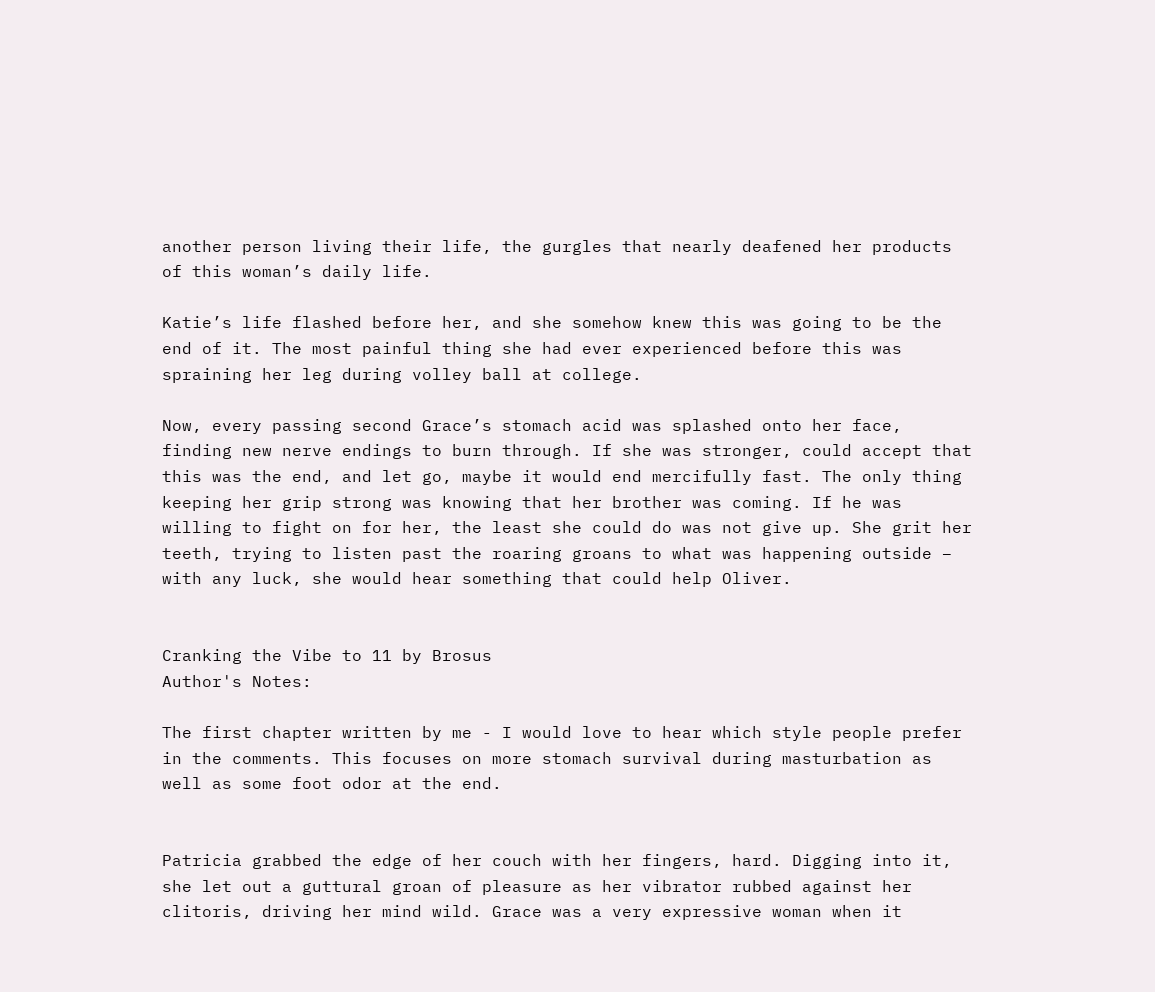another person living their life, the gurgles that nearly deafened her products of this woman’s daily life.

Katie’s life flashed before her, and she somehow knew this was going to be the end of it. The most painful thing she had ever experienced before this was spraining her leg during volley ball at college.

Now, every passing second Grace’s stomach acid was splashed onto her face, finding new nerve endings to burn through. If she was stronger, could accept that this was the end, and let go, maybe it would end mercifully fast. The only thing keeping her grip strong was knowing that her brother was coming. If he was willing to fight on for her, the least she could do was not give up. She grit her teeth, trying to listen past the roaring groans to what was happening outside – with any luck, she would hear something that could help Oliver.


Cranking the Vibe to 11 by Brosus
Author's Notes:

The first chapter written by me - I would love to hear which style people prefer in the comments. This focuses on more stomach survival during masturbation as well as some foot odor at the end.


Patricia grabbed the edge of her couch with her fingers, hard. Digging into it, she let out a guttural groan of pleasure as her vibrator rubbed against her clitoris, driving her mind wild. Grace was a very expressive woman when it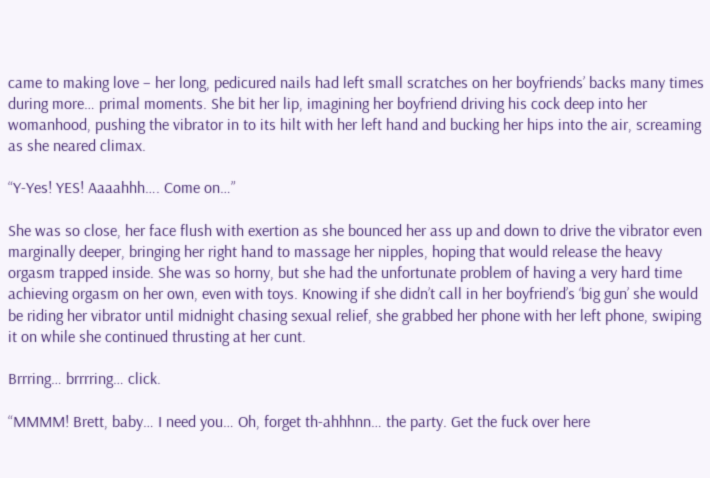came to making love – her long, pedicured nails had left small scratches on her boyfriends’ backs many times during more… primal moments. She bit her lip, imagining her boyfriend driving his cock deep into her womanhood, pushing the vibrator in to its hilt with her left hand and bucking her hips into the air, screaming as she neared climax.

“Y-Yes! YES! Aaaahhh…. Come on…”

She was so close, her face flush with exertion as she bounced her ass up and down to drive the vibrator even marginally deeper, bringing her right hand to massage her nipples, hoping that would release the heavy orgasm trapped inside. She was so horny, but she had the unfortunate problem of having a very hard time achieving orgasm on her own, even with toys. Knowing if she didn’t call in her boyfriend’s ‘big gun’ she would be riding her vibrator until midnight chasing sexual relief, she grabbed her phone with her left phone, swiping it on while she continued thrusting at her cunt.

Brrring… brrrring… click.

“MMMM! Brett, baby… I need you… Oh, forget th-ahhhnn… the party. Get the fuck over here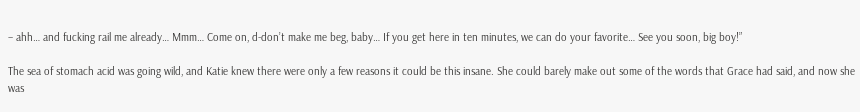– ahh… and fucking rail me already… Mmm… Come on, d-don’t make me beg, baby… If you get here in ten minutes, we can do your favorite… See you soon, big boy!”

The sea of stomach acid was going wild, and Katie knew there were only a few reasons it could be this insane. She could barely make out some of the words that Grace had said, and now she was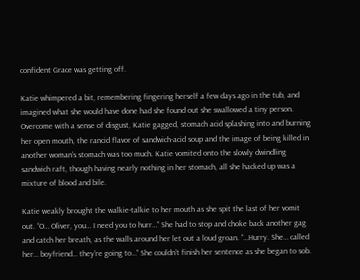confident Grace was getting off.

Katie whimpered a bit, remembering fingering herself a few days ago in the tub, and imagined what she would have done had she found out she swallowed a tiny person. Overcome with a sense of disgust, Katie gagged, stomach acid splashing into and burning her open mouth, the rancid flavor of sandwich-acid soup and the image of being killed in another woman’s stomach was too much. Katie vomited onto the slowly dwindling sandwich raft, though having nearly nothing in her stomach, all she hacked up was a mixture of blood and bile.

Katie weakly brought the walkie-talkie to her mouth as she spit the last of her vomit out. “O… Oliver, you… I need you to hurr…” She had to stop and choke back another gag and catch her breath, as the walls around her let out a loud groan. “…Hurry. She… called her… boyfriend… they’re going to…” She couldn’t finish her sentence as she began to sob.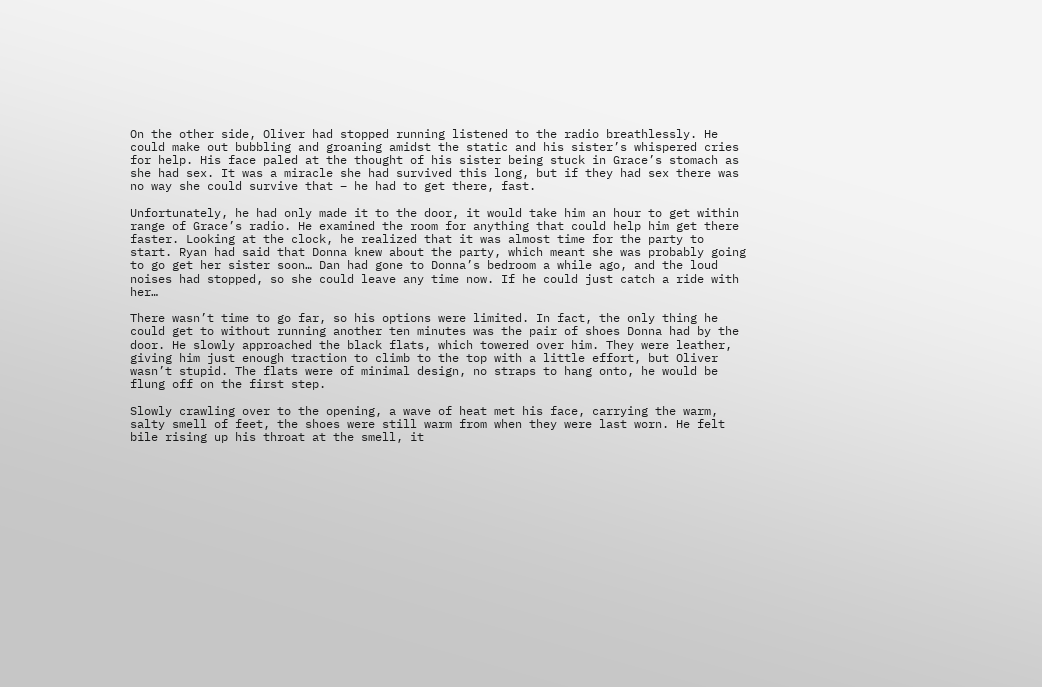On the other side, Oliver had stopped running listened to the radio breathlessly. He could make out bubbling and groaning amidst the static and his sister’s whispered cries for help. His face paled at the thought of his sister being stuck in Grace’s stomach as she had sex. It was a miracle she had survived this long, but if they had sex there was no way she could survive that – he had to get there, fast.

Unfortunately, he had only made it to the door, it would take him an hour to get within range of Grace’s radio. He examined the room for anything that could help him get there faster. Looking at the clock, he realized that it was almost time for the party to start. Ryan had said that Donna knew about the party, which meant she was probably going to go get her sister soon… Dan had gone to Donna’s bedroom a while ago, and the loud noises had stopped, so she could leave any time now. If he could just catch a ride with her…

There wasn’t time to go far, so his options were limited. In fact, the only thing he could get to without running another ten minutes was the pair of shoes Donna had by the door. He slowly approached the black flats, which towered over him. They were leather, giving him just enough traction to climb to the top with a little effort, but Oliver wasn’t stupid. The flats were of minimal design, no straps to hang onto, he would be flung off on the first step.

Slowly crawling over to the opening, a wave of heat met his face, carrying the warm, salty smell of feet, the shoes were still warm from when they were last worn. He felt bile rising up his throat at the smell, it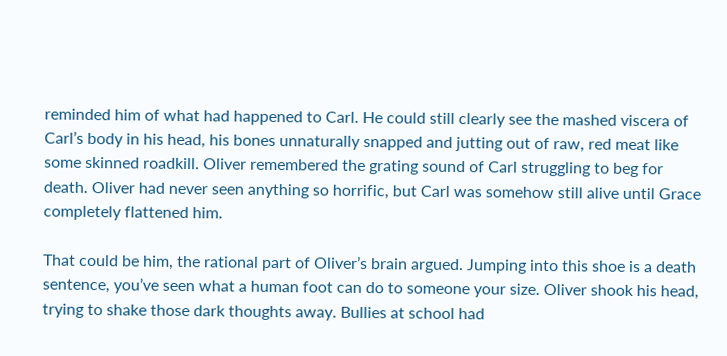reminded him of what had happened to Carl. He could still clearly see the mashed viscera of Carl’s body in his head, his bones unnaturally snapped and jutting out of raw, red meat like some skinned roadkill. Oliver remembered the grating sound of Carl struggling to beg for death. Oliver had never seen anything so horrific, but Carl was somehow still alive until Grace completely flattened him.

That could be him, the rational part of Oliver’s brain argued. Jumping into this shoe is a death sentence, you’ve seen what a human foot can do to someone your size. Oliver shook his head, trying to shake those dark thoughts away. Bullies at school had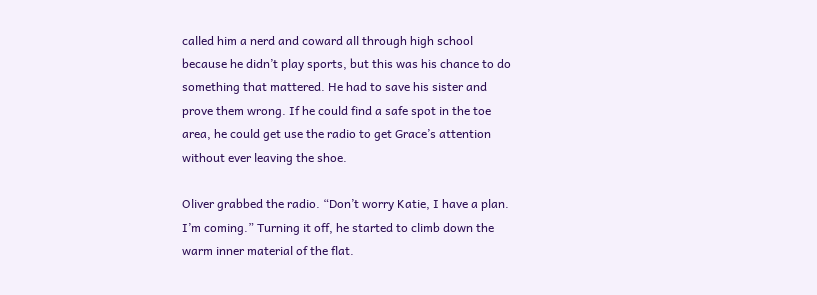called him a nerd and coward all through high school because he didn’t play sports, but this was his chance to do something that mattered. He had to save his sister and prove them wrong. If he could find a safe spot in the toe area, he could get use the radio to get Grace’s attention without ever leaving the shoe.

Oliver grabbed the radio. “Don’t worry Katie, I have a plan. I’m coming.” Turning it off, he started to climb down the warm inner material of the flat.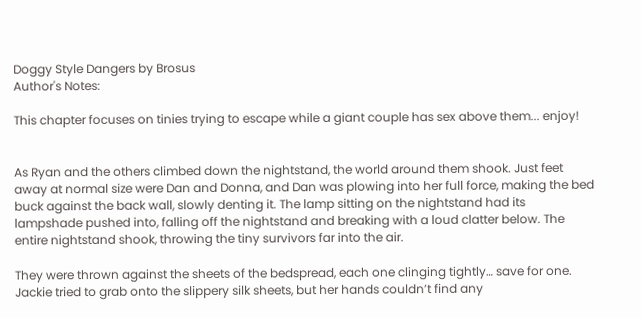Doggy Style Dangers by Brosus
Author's Notes:

This chapter focuses on tinies trying to escape while a giant couple has sex above them... enjoy!


As Ryan and the others climbed down the nightstand, the world around them shook. Just feet away at normal size were Dan and Donna, and Dan was plowing into her full force, making the bed buck against the back wall, slowly denting it. The lamp sitting on the nightstand had its lampshade pushed into, falling off the nightstand and breaking with a loud clatter below. The entire nightstand shook, throwing the tiny survivors far into the air.

They were thrown against the sheets of the bedspread, each one clinging tightly… save for one. Jackie tried to grab onto the slippery silk sheets, but her hands couldn’t find any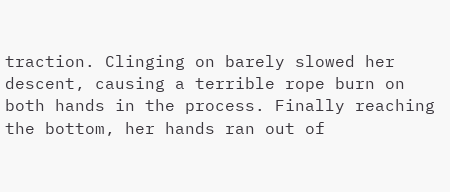traction. Clinging on barely slowed her descent, causing a terrible rope burn on both hands in the process. Finally reaching the bottom, her hands ran out of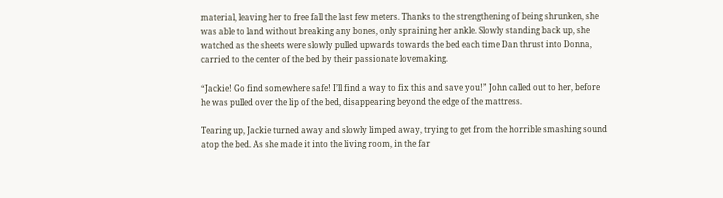material, leaving her to free fall the last few meters. Thanks to the strengthening of being shrunken, she was able to land without breaking any bones, only spraining her ankle. Slowly standing back up, she watched as the sheets were slowly pulled upwards towards the bed each time Dan thrust into Donna, carried to the center of the bed by their passionate lovemaking.

“Jackie! Go find somewhere safe! I’ll find a way to fix this and save you!” John called out to her, before he was pulled over the lip of the bed, disappearing beyond the edge of the mattress.

Tearing up, Jackie turned away and slowly limped away, trying to get from the horrible smashing sound atop the bed. As she made it into the living room, in the far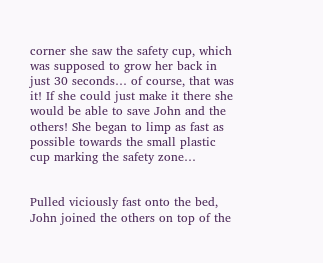corner she saw the safety cup, which was supposed to grow her back in just 30 seconds… of course, that was it! If she could just make it there she would be able to save John and the others! She began to limp as fast as possible towards the small plastic cup marking the safety zone…


Pulled viciously fast onto the bed, John joined the others on top of the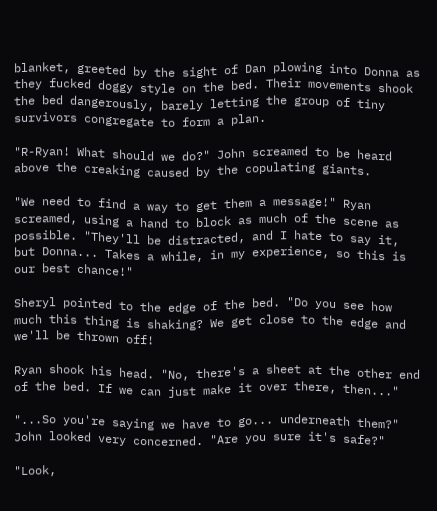blanket, greeted by the sight of Dan plowing into Donna as they fucked doggy style on the bed. Their movements shook the bed dangerously, barely letting the group of tiny survivors congregate to form a plan.

"R-Ryan! What should we do?" John screamed to be heard above the creaking caused by the copulating giants.

"We need to find a way to get them a message!" Ryan screamed, using a hand to block as much of the scene as possible. "They'll be distracted, and I hate to say it, but Donna... Takes a while, in my experience, so this is our best chance!"

Sheryl pointed to the edge of the bed. "Do you see how much this thing is shaking? We get close to the edge and we'll be thrown off!

Ryan shook his head. "No, there's a sheet at the other end of the bed. If we can just make it over there, then..."

"...So you're saying we have to go... underneath them?" John looked very concerned. "Are you sure it's safe?"

"Look,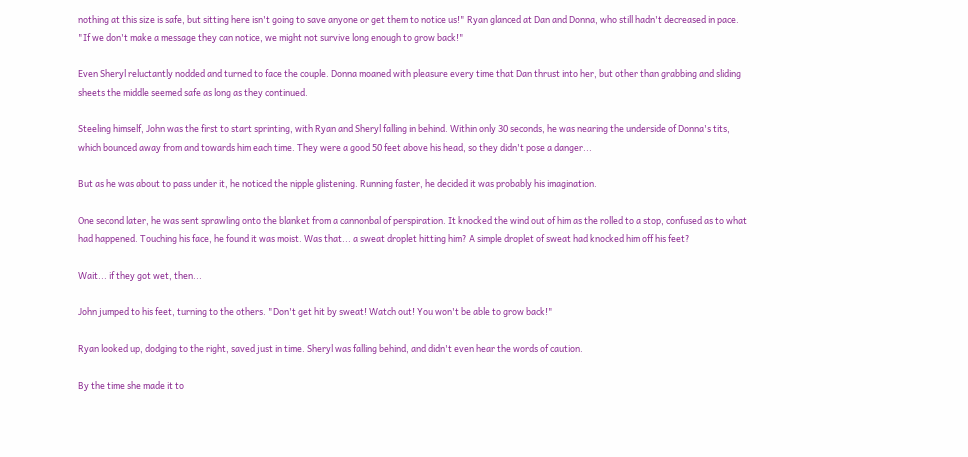nothing at this size is safe, but sitting here isn't going to save anyone or get them to notice us!" Ryan glanced at Dan and Donna, who still hadn't decreased in pace. "If we don't make a message they can notice, we might not survive long enough to grow back!"

Even Sheryl reluctantly nodded and turned to face the couple. Donna moaned with pleasure every time that Dan thrust into her, but other than grabbing and sliding sheets the middle seemed safe as long as they continued.

Steeling himself, John was the first to start sprinting, with Ryan and Sheryl falling in behind. Within only 30 seconds, he was nearing the underside of Donna's tits, which bounced away from and towards him each time. They were a good 50 feet above his head, so they didn't pose a danger...

But as he was about to pass under it, he noticed the nipple glistening. Running faster, he decided it was probably his imagination.

One second later, he was sent sprawling onto the blanket from a cannonbal of perspiration. It knocked the wind out of him as the rolled to a stop, confused as to what had happened. Touching his face, he found it was moist. Was that... a sweat droplet hitting him? A simple droplet of sweat had knocked him off his feet?

Wait... if they got wet, then...

John jumped to his feet, turning to the others. "Don't get hit by sweat! Watch out! You won't be able to grow back!"

Ryan looked up, dodging to the right, saved just in time. Sheryl was falling behind, and didn't even hear the words of caution.

By the time she made it to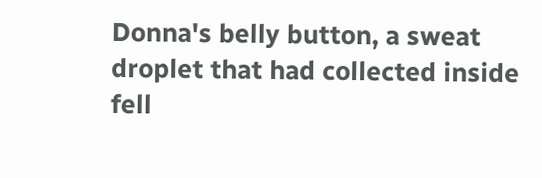Donna's belly button, a sweat droplet that had collected inside fell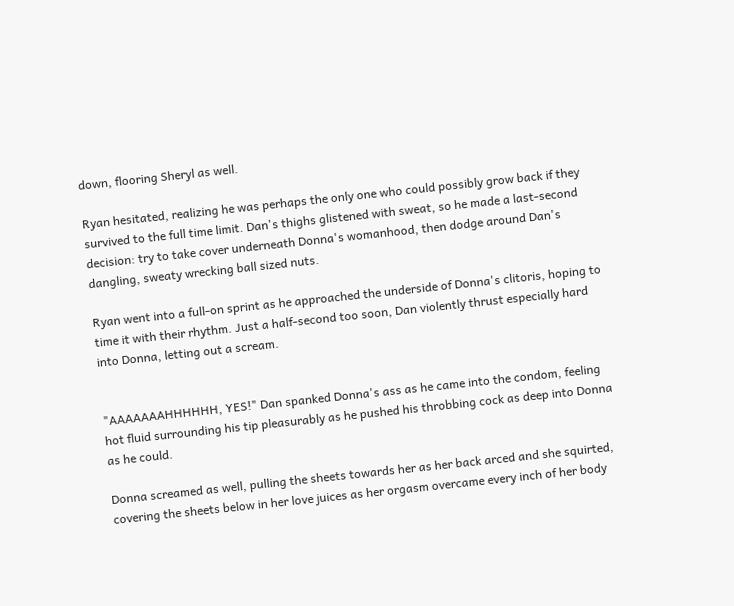down, flooring Sheryl as well.

Ryan hesitated, realizing he was perhaps the only one who could possibly grow back if they survived to the full time limit. Dan's thighs glistened with sweat, so he made a last-second decision: try to take cover underneath Donna's womanhood, then dodge around Dan's dangling, sweaty wrecking ball sized nuts.

Ryan went into a full-on sprint as he approached the underside of Donna's clitoris, hoping to time it with their rhythm. Just a half-second too soon, Dan violently thrust especially hard into Donna, letting out a scream.


"AAAAAAAHHHHHH, YES!" Dan spanked Donna's ass as he came into the condom, feeling hot fluid surrounding his tip pleasurably as he pushed his throbbing cock as deep into Donna as he could.

Donna screamed as well, pulling the sheets towards her as her back arced and she squirted, covering the sheets below in her love juices as her orgasm overcame every inch of her body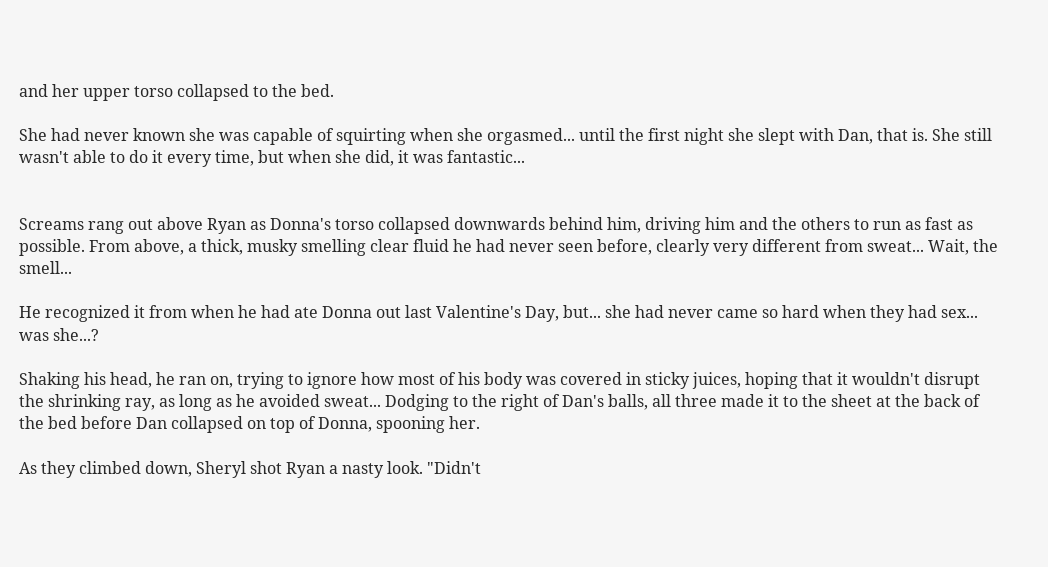and her upper torso collapsed to the bed.

She had never known she was capable of squirting when she orgasmed... until the first night she slept with Dan, that is. She still wasn't able to do it every time, but when she did, it was fantastic...


Screams rang out above Ryan as Donna's torso collapsed downwards behind him, driving him and the others to run as fast as possible. From above, a thick, musky smelling clear fluid he had never seen before, clearly very different from sweat... Wait, the smell...

He recognized it from when he had ate Donna out last Valentine's Day, but... she had never came so hard when they had sex... was she...?

Shaking his head, he ran on, trying to ignore how most of his body was covered in sticky juices, hoping that it wouldn't disrupt the shrinking ray, as long as he avoided sweat... Dodging to the right of Dan's balls, all three made it to the sheet at the back of the bed before Dan collapsed on top of Donna, spooning her.

As they climbed down, Sheryl shot Ryan a nasty look. "Didn't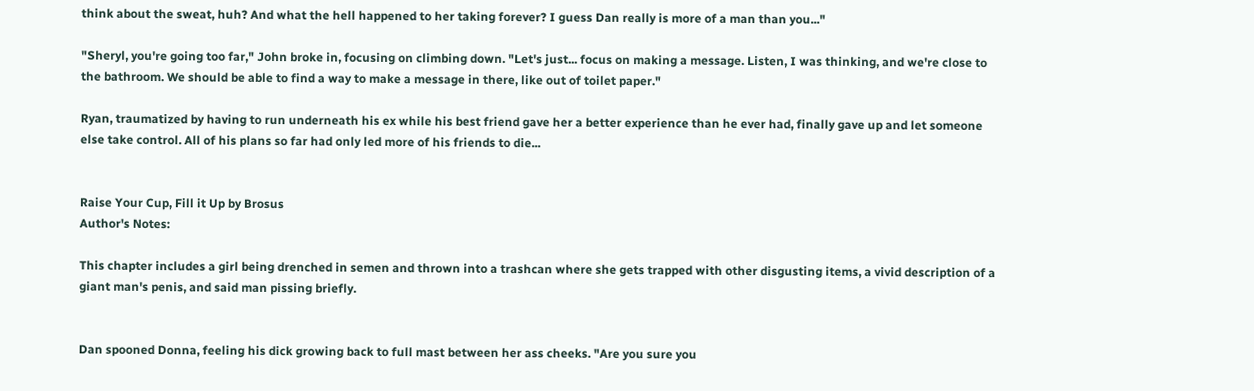think about the sweat, huh? And what the hell happened to her taking forever? I guess Dan really is more of a man than you..."

"Sheryl, you're going too far," John broke in, focusing on climbing down. "Let's just... focus on making a message. Listen, I was thinking, and we're close to the bathroom. We should be able to find a way to make a message in there, like out of toilet paper."

Ryan, traumatized by having to run underneath his ex while his best friend gave her a better experience than he ever had, finally gave up and let someone else take control. All of his plans so far had only led more of his friends to die...


Raise Your Cup, Fill it Up by Brosus
Author's Notes:

This chapter includes a girl being drenched in semen and thrown into a trashcan where she gets trapped with other disgusting items, a vivid description of a giant man's penis, and said man pissing briefly.


Dan spooned Donna, feeling his dick growing back to full mast between her ass cheeks. "Are you sure you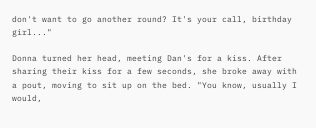don't want to go another round? It's your call, birthday girl..."

Donna turned her head, meeting Dan's for a kiss. After sharing their kiss for a few seconds, she broke away with a pout, moving to sit up on the bed. "You know, usually I would,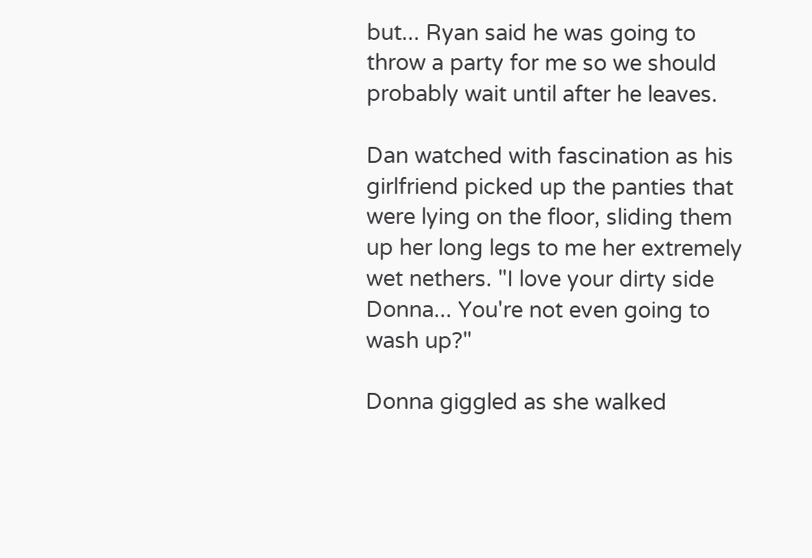but... Ryan said he was going to throw a party for me so we should probably wait until after he leaves.

Dan watched with fascination as his girlfriend picked up the panties that were lying on the floor, sliding them up her long legs to me her extremely wet nethers. "I love your dirty side Donna... You're not even going to wash up?"

Donna giggled as she walked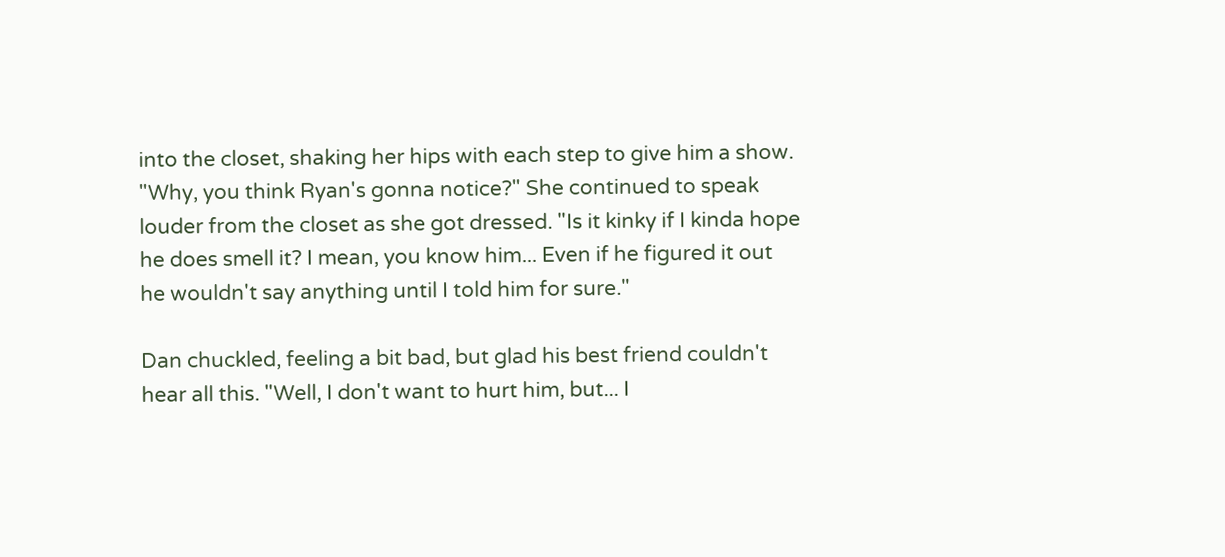into the closet, shaking her hips with each step to give him a show. "Why, you think Ryan's gonna notice?" She continued to speak louder from the closet as she got dressed. "Is it kinky if I kinda hope he does smell it? I mean, you know him... Even if he figured it out he wouldn't say anything until I told him for sure."

Dan chuckled, feeling a bit bad, but glad his best friend couldn't hear all this. "Well, I don't want to hurt him, but... I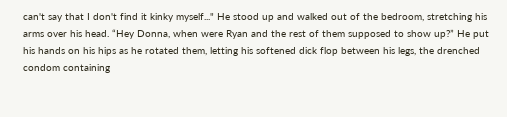can't say that I don't find it kinky myself..." He stood up and walked out of the bedroom, stretching his arms over his head. “Hey Donna, when were Ryan and the rest of them supposed to show up?” He put his hands on his hips as he rotated them, letting his softened dick flop between his legs, the drenched condom containing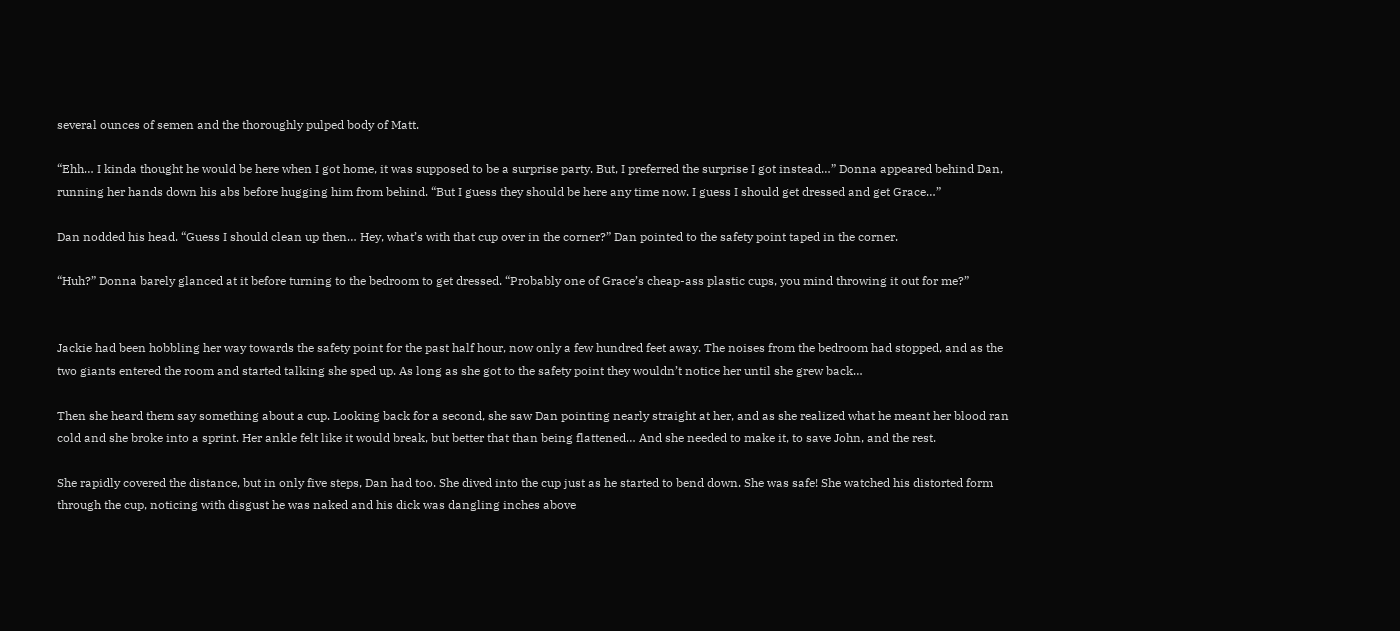several ounces of semen and the thoroughly pulped body of Matt.

“Ehh… I kinda thought he would be here when I got home, it was supposed to be a surprise party. But, I preferred the surprise I got instead…” Donna appeared behind Dan, running her hands down his abs before hugging him from behind. “But I guess they should be here any time now. I guess I should get dressed and get Grace…”

Dan nodded his head. “Guess I should clean up then… Hey, what’s with that cup over in the corner?” Dan pointed to the safety point taped in the corner.

“Huh?” Donna barely glanced at it before turning to the bedroom to get dressed. “Probably one of Grace’s cheap-ass plastic cups, you mind throwing it out for me?”


Jackie had been hobbling her way towards the safety point for the past half hour, now only a few hundred feet away. The noises from the bedroom had stopped, and as the two giants entered the room and started talking she sped up. As long as she got to the safety point they wouldn’t notice her until she grew back…

Then she heard them say something about a cup. Looking back for a second, she saw Dan pointing nearly straight at her, and as she realized what he meant her blood ran cold and she broke into a sprint. Her ankle felt like it would break, but better that than being flattened… And she needed to make it, to save John, and the rest.

She rapidly covered the distance, but in only five steps, Dan had too. She dived into the cup just as he started to bend down. She was safe! She watched his distorted form through the cup, noticing with disgust he was naked and his dick was dangling inches above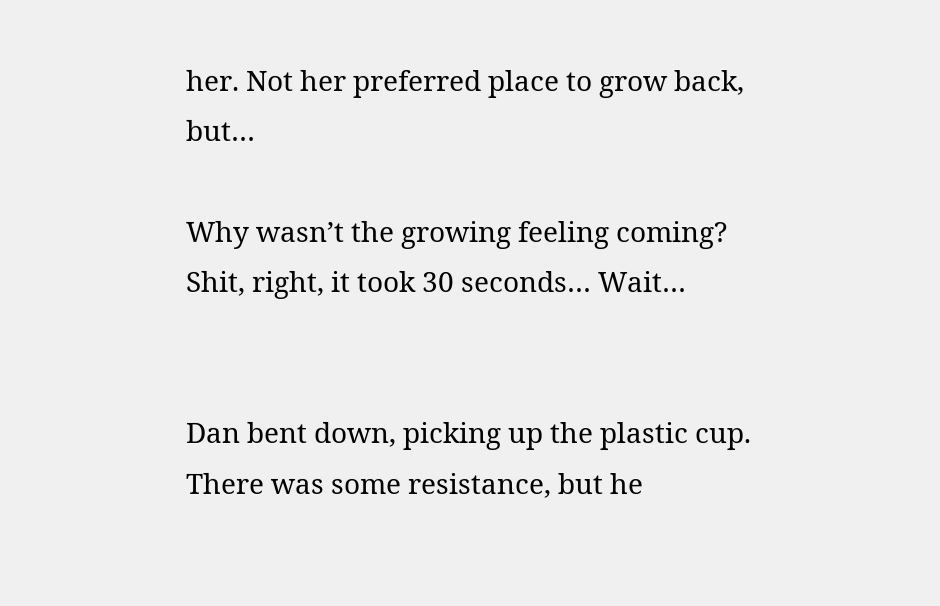her. Not her preferred place to grow back, but…

Why wasn’t the growing feeling coming? Shit, right, it took 30 seconds… Wait…


Dan bent down, picking up the plastic cup. There was some resistance, but he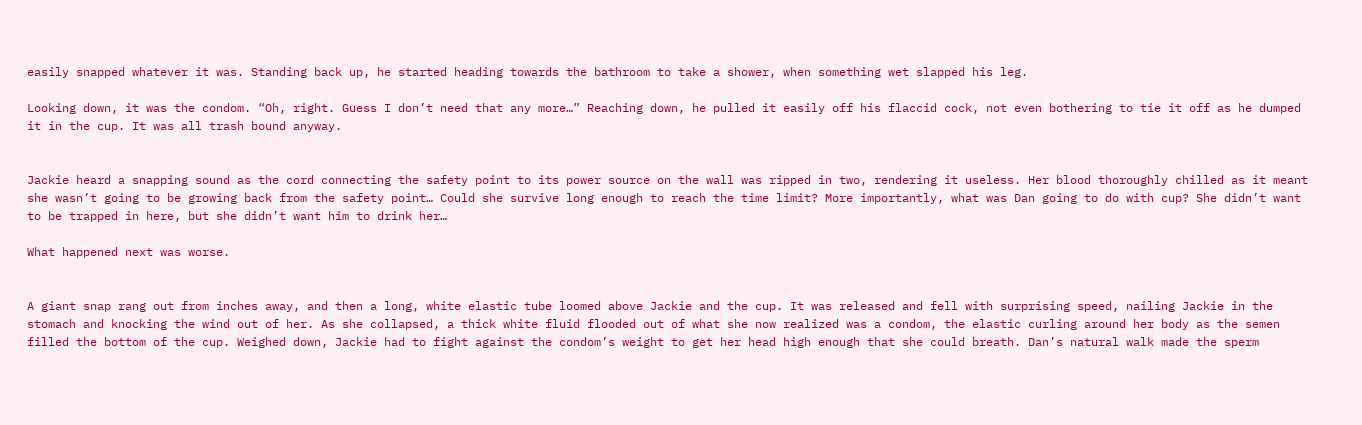easily snapped whatever it was. Standing back up, he started heading towards the bathroom to take a shower, when something wet slapped his leg.

Looking down, it was the condom. “Oh, right. Guess I don’t need that any more…” Reaching down, he pulled it easily off his flaccid cock, not even bothering to tie it off as he dumped it in the cup. It was all trash bound anyway.


Jackie heard a snapping sound as the cord connecting the safety point to its power source on the wall was ripped in two, rendering it useless. Her blood thoroughly chilled as it meant she wasn’t going to be growing back from the safety point… Could she survive long enough to reach the time limit? More importantly, what was Dan going to do with cup? She didn’t want to be trapped in here, but she didn’t want him to drink her…

What happened next was worse.


A giant snap rang out from inches away, and then a long, white elastic tube loomed above Jackie and the cup. It was released and fell with surprising speed, nailing Jackie in the stomach and knocking the wind out of her. As she collapsed, a thick white fluid flooded out of what she now realized was a condom, the elastic curling around her body as the semen filled the bottom of the cup. Weighed down, Jackie had to fight against the condom’s weight to get her head high enough that she could breath. Dan’s natural walk made the sperm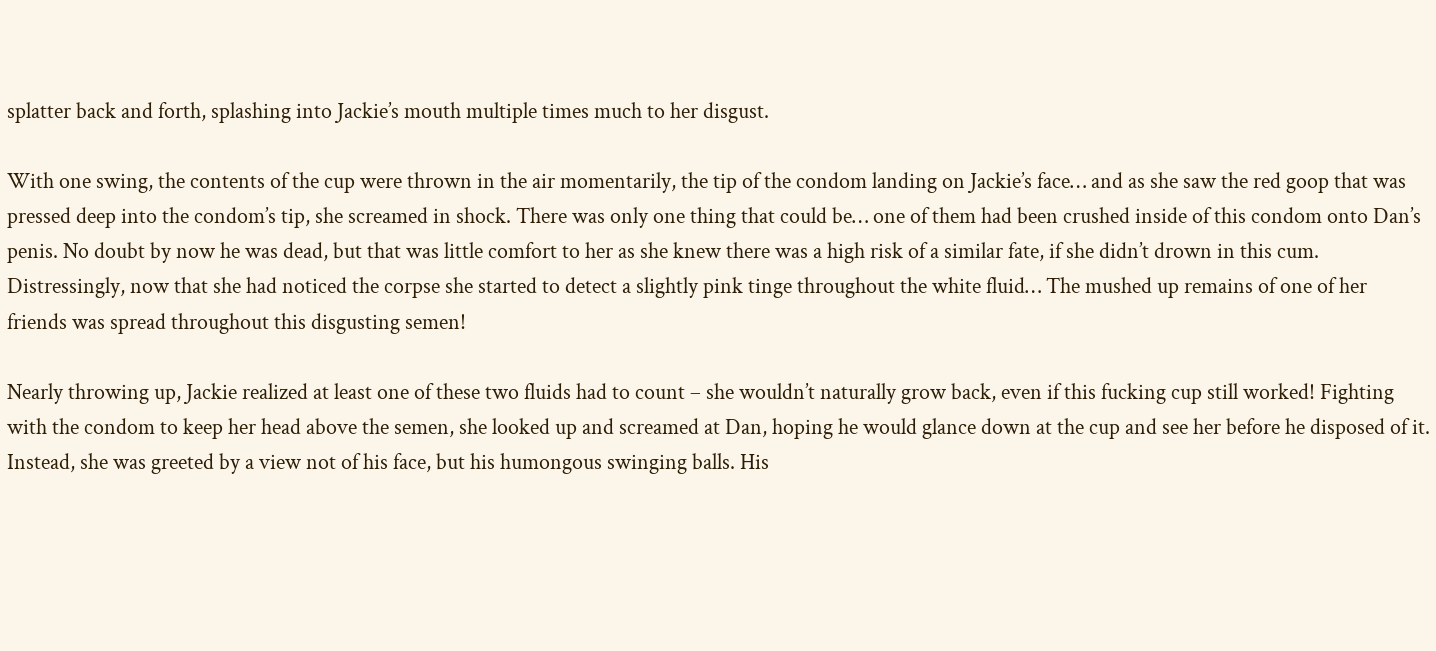splatter back and forth, splashing into Jackie’s mouth multiple times much to her disgust.

With one swing, the contents of the cup were thrown in the air momentarily, the tip of the condom landing on Jackie’s face… and as she saw the red goop that was pressed deep into the condom’s tip, she screamed in shock. There was only one thing that could be… one of them had been crushed inside of this condom onto Dan’s penis. No doubt by now he was dead, but that was little comfort to her as she knew there was a high risk of a similar fate, if she didn’t drown in this cum. Distressingly, now that she had noticed the corpse she started to detect a slightly pink tinge throughout the white fluid… The mushed up remains of one of her friends was spread throughout this disgusting semen!

Nearly throwing up, Jackie realized at least one of these two fluids had to count – she wouldn’t naturally grow back, even if this fucking cup still worked! Fighting with the condom to keep her head above the semen, she looked up and screamed at Dan, hoping he would glance down at the cup and see her before he disposed of it. Instead, she was greeted by a view not of his face, but his humongous swinging balls. His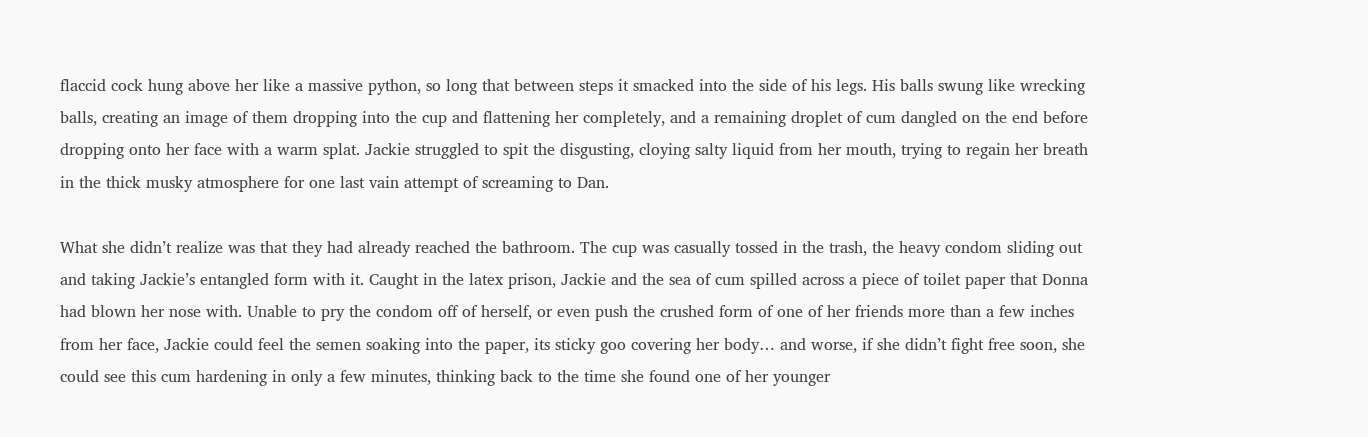flaccid cock hung above her like a massive python, so long that between steps it smacked into the side of his legs. His balls swung like wrecking balls, creating an image of them dropping into the cup and flattening her completely, and a remaining droplet of cum dangled on the end before dropping onto her face with a warm splat. Jackie struggled to spit the disgusting, cloying salty liquid from her mouth, trying to regain her breath in the thick musky atmosphere for one last vain attempt of screaming to Dan.

What she didn’t realize was that they had already reached the bathroom. The cup was casually tossed in the trash, the heavy condom sliding out and taking Jackie’s entangled form with it. Caught in the latex prison, Jackie and the sea of cum spilled across a piece of toilet paper that Donna had blown her nose with. Unable to pry the condom off of herself, or even push the crushed form of one of her friends more than a few inches from her face, Jackie could feel the semen soaking into the paper, its sticky goo covering her body… and worse, if she didn’t fight free soon, she could see this cum hardening in only a few minutes, thinking back to the time she found one of her younger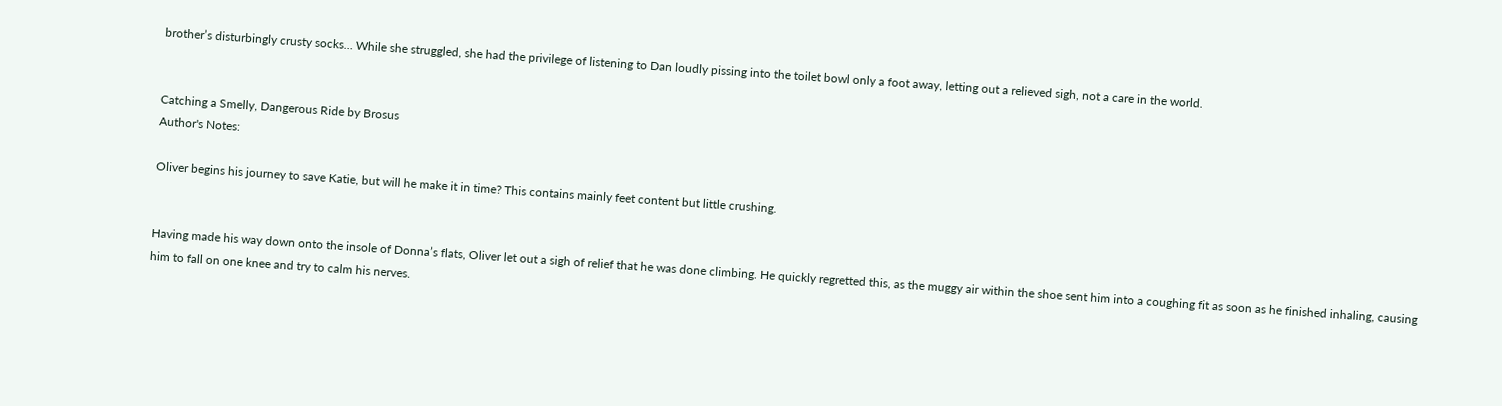brother’s disturbingly crusty socks… While she struggled, she had the privilege of listening to Dan loudly pissing into the toilet bowl only a foot away, letting out a relieved sigh, not a care in the world.


Catching a Smelly, Dangerous Ride by Brosus
Author's Notes:

Oliver begins his journey to save Katie, but will he make it in time? This contains mainly feet content but little crushing.


Having made his way down onto the insole of Donna’s flats, Oliver let out a sigh of relief that he was done climbing. He quickly regretted this, as the muggy air within the shoe sent him into a coughing fit as soon as he finished inhaling, causing him to fall on one knee and try to calm his nerves.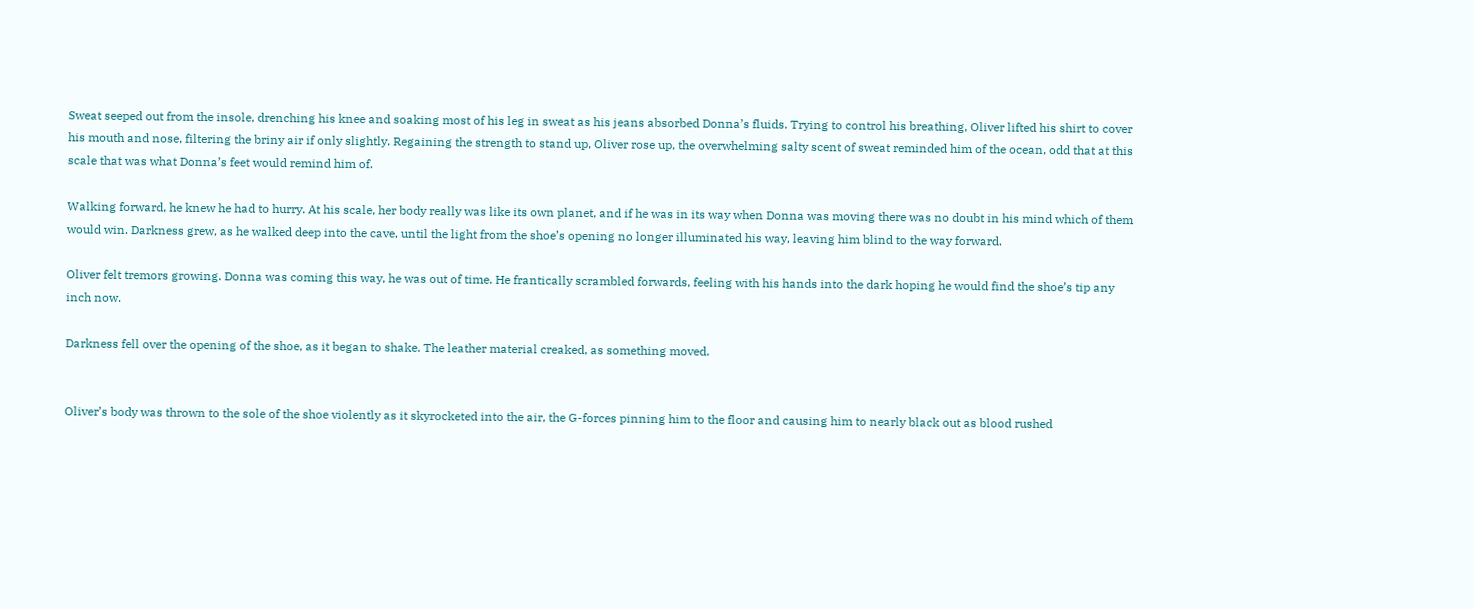Sweat seeped out from the insole, drenching his knee and soaking most of his leg in sweat as his jeans absorbed Donna’s fluids. Trying to control his breathing, Oliver lifted his shirt to cover his mouth and nose, filtering the briny air if only slightly. Regaining the strength to stand up, Oliver rose up, the overwhelming salty scent of sweat reminded him of the ocean, odd that at this scale that was what Donna’s feet would remind him of.

Walking forward, he knew he had to hurry. At his scale, her body really was like its own planet, and if he was in its way when Donna was moving there was no doubt in his mind which of them would win. Darkness grew, as he walked deep into the cave, until the light from the shoe’s opening no longer illuminated his way, leaving him blind to the way forward.

Oliver felt tremors growing. Donna was coming this way, he was out of time. He frantically scrambled forwards, feeling with his hands into the dark hoping he would find the shoe’s tip any inch now.

Darkness fell over the opening of the shoe, as it began to shake. The leather material creaked, as something moved.


Oliver’s body was thrown to the sole of the shoe violently as it skyrocketed into the air, the G-forces pinning him to the floor and causing him to nearly black out as blood rushed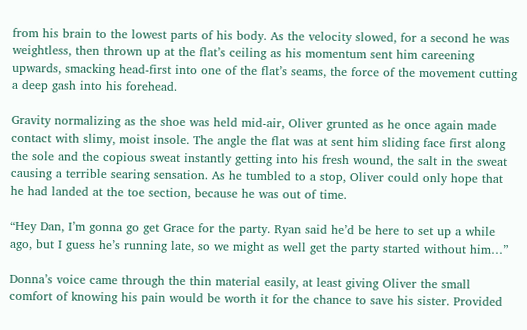from his brain to the lowest parts of his body. As the velocity slowed, for a second he was weightless, then thrown up at the flat’s ceiling as his momentum sent him careening upwards, smacking head-first into one of the flat’s seams, the force of the movement cutting a deep gash into his forehead.

Gravity normalizing as the shoe was held mid-air, Oliver grunted as he once again made contact with slimy, moist insole. The angle the flat was at sent him sliding face first along the sole and the copious sweat instantly getting into his fresh wound, the salt in the sweat causing a terrible searing sensation. As he tumbled to a stop, Oliver could only hope that he had landed at the toe section, because he was out of time.

“Hey Dan, I’m gonna go get Grace for the party. Ryan said he’d be here to set up a while ago, but I guess he’s running late, so we might as well get the party started without him…”

Donna’s voice came through the thin material easily, at least giving Oliver the small comfort of knowing his pain would be worth it for the chance to save his sister. Provided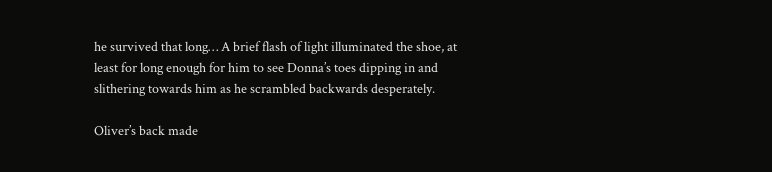he survived that long… A brief flash of light illuminated the shoe, at least for long enough for him to see Donna’s toes dipping in and slithering towards him as he scrambled backwards desperately.

Oliver’s back made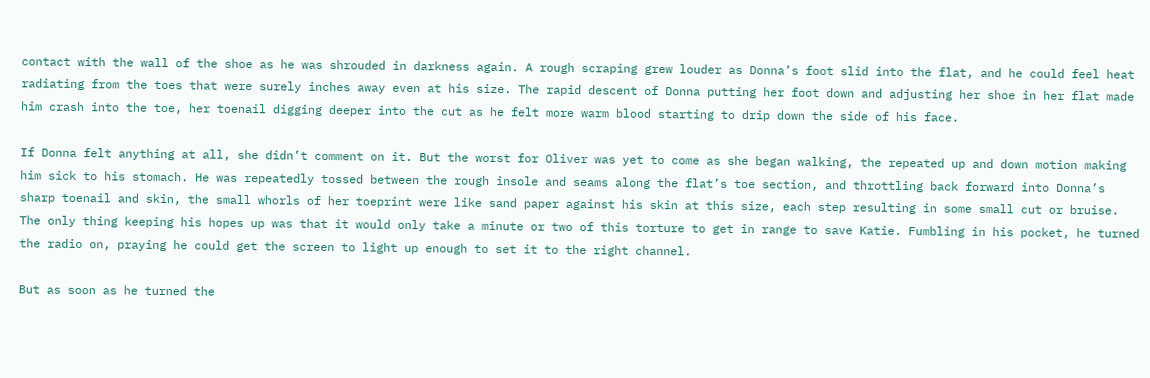contact with the wall of the shoe as he was shrouded in darkness again. A rough scraping grew louder as Donna’s foot slid into the flat, and he could feel heat radiating from the toes that were surely inches away even at his size. The rapid descent of Donna putting her foot down and adjusting her shoe in her flat made him crash into the toe, her toenail digging deeper into the cut as he felt more warm blood starting to drip down the side of his face.

If Donna felt anything at all, she didn’t comment on it. But the worst for Oliver was yet to come as she began walking, the repeated up and down motion making him sick to his stomach. He was repeatedly tossed between the rough insole and seams along the flat’s toe section, and throttling back forward into Donna’s sharp toenail and skin, the small whorls of her toeprint were like sand paper against his skin at this size, each step resulting in some small cut or bruise. The only thing keeping his hopes up was that it would only take a minute or two of this torture to get in range to save Katie. Fumbling in his pocket, he turned the radio on, praying he could get the screen to light up enough to set it to the right channel.

But as soon as he turned the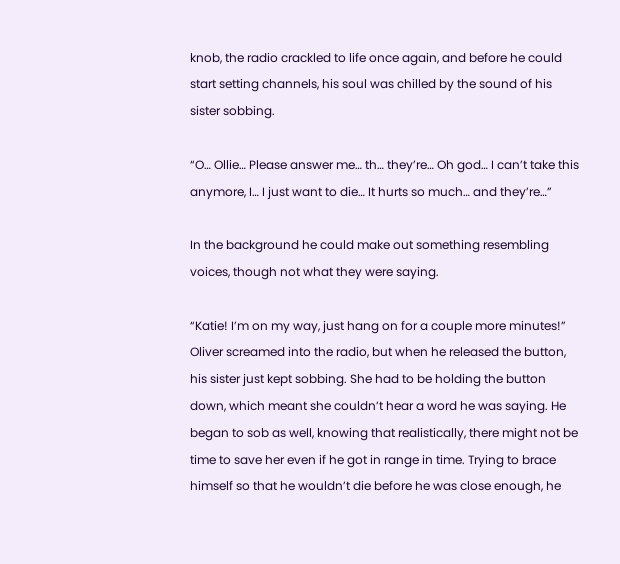knob, the radio crackled to life once again, and before he could start setting channels, his soul was chilled by the sound of his sister sobbing.

“O… Ollie… Please answer me… th… they’re… Oh god… I can’t take this anymore, I… I just want to die… It hurts so much… and they’re…”

In the background he could make out something resembling voices, though not what they were saying.

“Katie! I’m on my way, just hang on for a couple more minutes!” Oliver screamed into the radio, but when he released the button, his sister just kept sobbing. She had to be holding the button down, which meant she couldn’t hear a word he was saying. He began to sob as well, knowing that realistically, there might not be time to save her even if he got in range in time. Trying to brace himself so that he wouldn’t die before he was close enough, he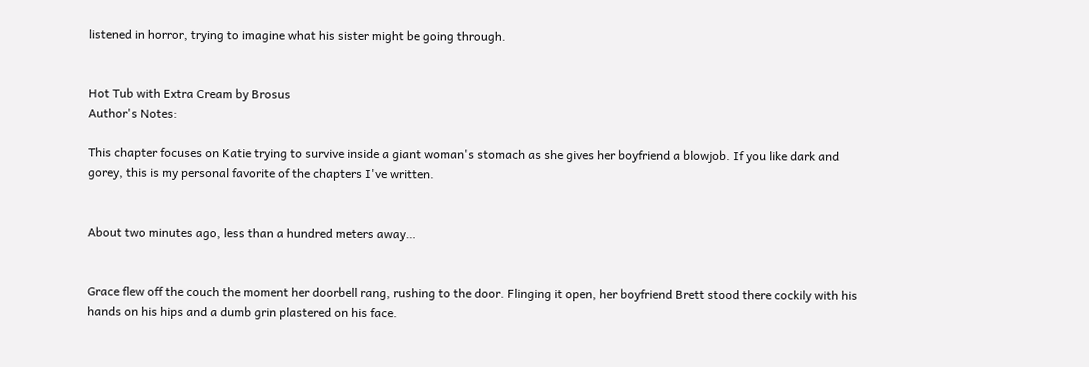listened in horror, trying to imagine what his sister might be going through.


Hot Tub with Extra Cream by Brosus
Author's Notes:

This chapter focuses on Katie trying to survive inside a giant woman's stomach as she gives her boyfriend a blowjob. If you like dark and gorey, this is my personal favorite of the chapters I've written.


About two minutes ago, less than a hundred meters away…


Grace flew off the couch the moment her doorbell rang, rushing to the door. Flinging it open, her boyfriend Brett stood there cockily with his hands on his hips and a dumb grin plastered on his face.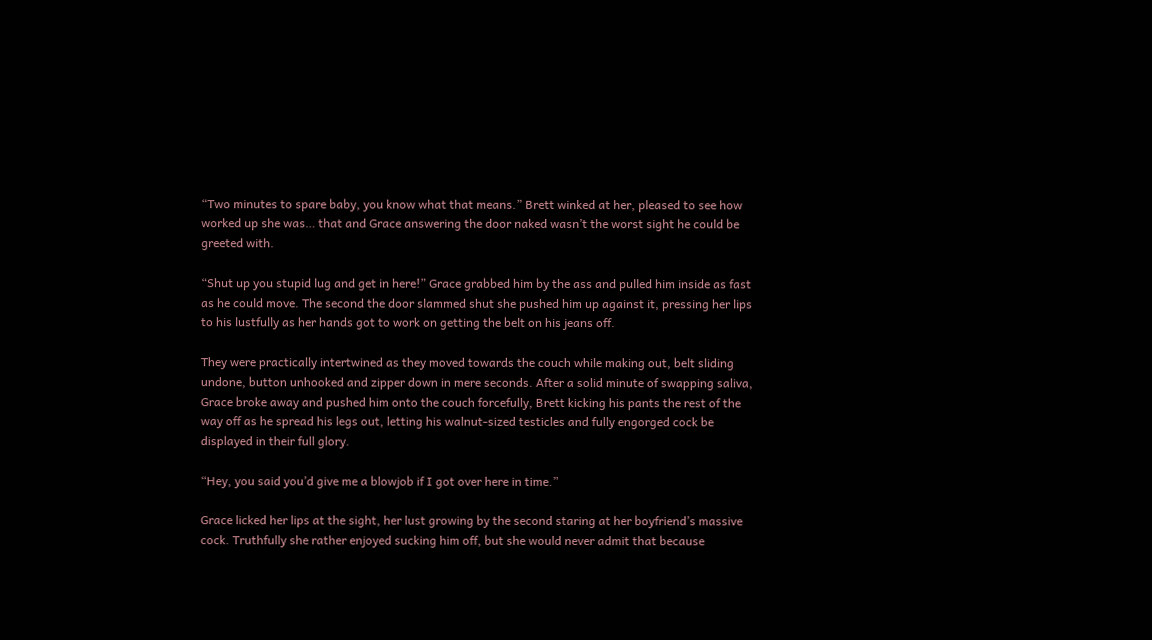“Two minutes to spare baby, you know what that means.” Brett winked at her, pleased to see how worked up she was… that and Grace answering the door naked wasn’t the worst sight he could be greeted with.

“Shut up you stupid lug and get in here!” Grace grabbed him by the ass and pulled him inside as fast as he could move. The second the door slammed shut she pushed him up against it, pressing her lips to his lustfully as her hands got to work on getting the belt on his jeans off.

They were practically intertwined as they moved towards the couch while making out, belt sliding undone, button unhooked and zipper down in mere seconds. After a solid minute of swapping saliva, Grace broke away and pushed him onto the couch forcefully, Brett kicking his pants the rest of the way off as he spread his legs out, letting his walnut-sized testicles and fully engorged cock be displayed in their full glory.

“Hey, you said you’d give me a blowjob if I got over here in time.”

Grace licked her lips at the sight, her lust growing by the second staring at her boyfriend’s massive cock. Truthfully she rather enjoyed sucking him off, but she would never admit that because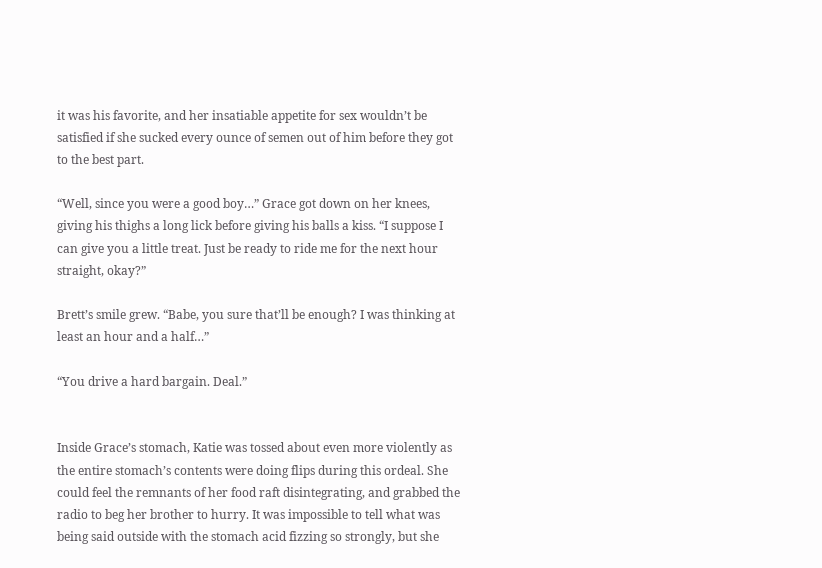it was his favorite, and her insatiable appetite for sex wouldn’t be satisfied if she sucked every ounce of semen out of him before they got to the best part.

“Well, since you were a good boy…” Grace got down on her knees, giving his thighs a long lick before giving his balls a kiss. “I suppose I can give you a little treat. Just be ready to ride me for the next hour straight, okay?”

Brett’s smile grew. “Babe, you sure that’ll be enough? I was thinking at least an hour and a half…”

“You drive a hard bargain. Deal.”


Inside Grace’s stomach, Katie was tossed about even more violently as the entire stomach’s contents were doing flips during this ordeal. She could feel the remnants of her food raft disintegrating, and grabbed the radio to beg her brother to hurry. It was impossible to tell what was being said outside with the stomach acid fizzing so strongly, but she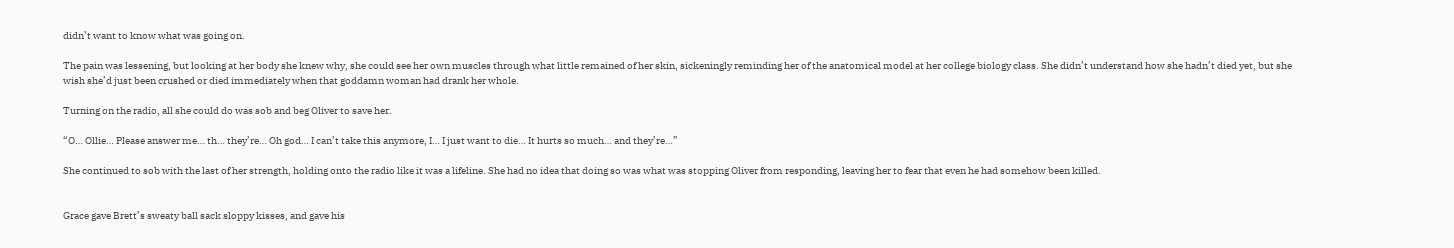didn’t want to know what was going on.

The pain was lessening, but looking at her body she knew why, she could see her own muscles through what little remained of her skin, sickeningly reminding her of the anatomical model at her college biology class. She didn’t understand how she hadn’t died yet, but she wish she’d just been crushed or died immediately when that goddamn woman had drank her whole.

Turning on the radio, all she could do was sob and beg Oliver to save her.

“O… Ollie… Please answer me… th… they’re… Oh god… I can’t take this anymore, I… I just want to die… It hurts so much… and they’re…”

She continued to sob with the last of her strength, holding onto the radio like it was a lifeline. She had no idea that doing so was what was stopping Oliver from responding, leaving her to fear that even he had somehow been killed.


Grace gave Brett’s sweaty ball sack sloppy kisses, and gave his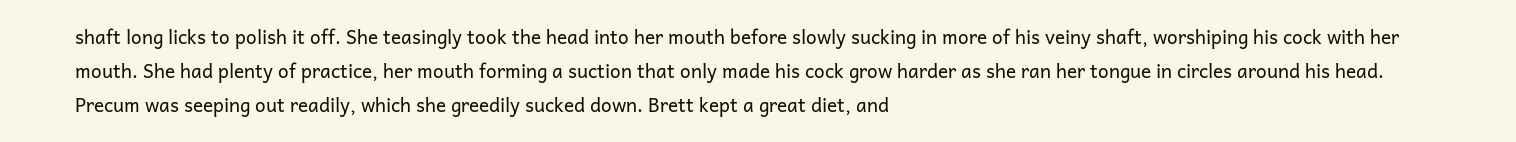shaft long licks to polish it off. She teasingly took the head into her mouth before slowly sucking in more of his veiny shaft, worshiping his cock with her mouth. She had plenty of practice, her mouth forming a suction that only made his cock grow harder as she ran her tongue in circles around his head. Precum was seeping out readily, which she greedily sucked down. Brett kept a great diet, and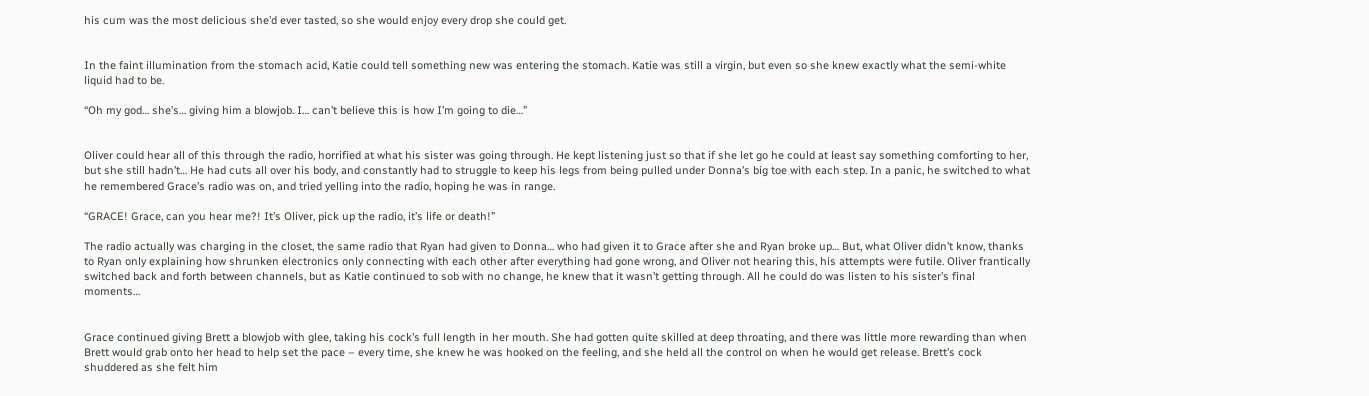his cum was the most delicious she’d ever tasted, so she would enjoy every drop she could get.


In the faint illumination from the stomach acid, Katie could tell something new was entering the stomach. Katie was still a virgin, but even so she knew exactly what the semi-white liquid had to be.

“Oh my god… she’s… giving him a blowjob. I… can’t believe this is how I’m going to die…”


Oliver could hear all of this through the radio, horrified at what his sister was going through. He kept listening just so that if she let go he could at least say something comforting to her, but she still hadn’t… He had cuts all over his body, and constantly had to struggle to keep his legs from being pulled under Donna’s big toe with each step. In a panic, he switched to what he remembered Grace’s radio was on, and tried yelling into the radio, hoping he was in range.

“GRACE! Grace, can you hear me?! It’s Oliver, pick up the radio, it’s life or death!”

The radio actually was charging in the closet, the same radio that Ryan had given to Donna… who had given it to Grace after she and Ryan broke up… But, what Oliver didn’t know, thanks to Ryan only explaining how shrunken electronics only connecting with each other after everything had gone wrong, and Oliver not hearing this, his attempts were futile. Oliver frantically switched back and forth between channels, but as Katie continued to sob with no change, he knew that it wasn’t getting through. All he could do was listen to his sister’s final moments…


Grace continued giving Brett a blowjob with glee, taking his cock’s full length in her mouth. She had gotten quite skilled at deep throating, and there was little more rewarding than when Brett would grab onto her head to help set the pace – every time, she knew he was hooked on the feeling, and she held all the control on when he would get release. Brett’s cock shuddered as she felt him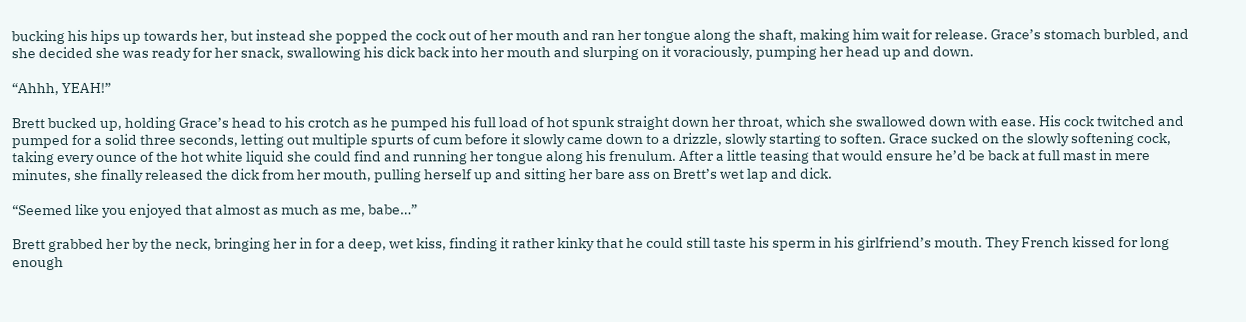bucking his hips up towards her, but instead she popped the cock out of her mouth and ran her tongue along the shaft, making him wait for release. Grace’s stomach burbled, and she decided she was ready for her snack, swallowing his dick back into her mouth and slurping on it voraciously, pumping her head up and down.

“Ahhh, YEAH!”

Brett bucked up, holding Grace’s head to his crotch as he pumped his full load of hot spunk straight down her throat, which she swallowed down with ease. His cock twitched and pumped for a solid three seconds, letting out multiple spurts of cum before it slowly came down to a drizzle, slowly starting to soften. Grace sucked on the slowly softening cock, taking every ounce of the hot white liquid she could find and running her tongue along his frenulum. After a little teasing that would ensure he’d be back at full mast in mere minutes, she finally released the dick from her mouth, pulling herself up and sitting her bare ass on Brett’s wet lap and dick.

“Seemed like you enjoyed that almost as much as me, babe…”

Brett grabbed her by the neck, bringing her in for a deep, wet kiss, finding it rather kinky that he could still taste his sperm in his girlfriend’s mouth. They French kissed for long enough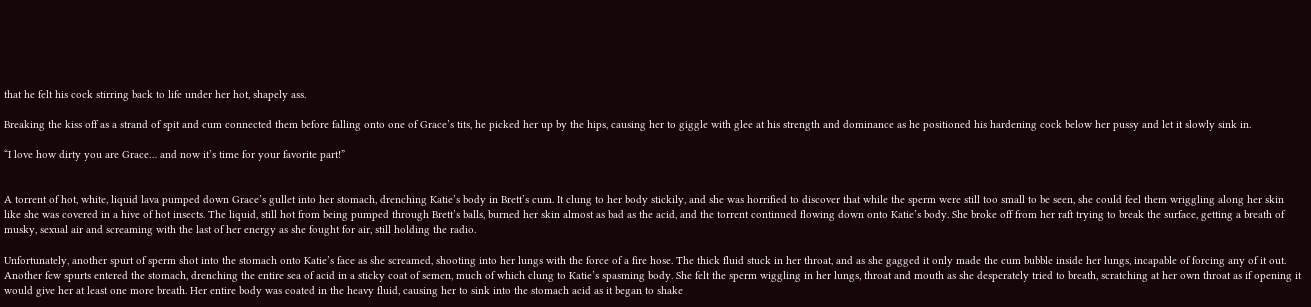that he felt his cock stirring back to life under her hot, shapely ass.

Breaking the kiss off as a strand of spit and cum connected them before falling onto one of Grace’s tits, he picked her up by the hips, causing her to giggle with glee at his strength and dominance as he positioned his hardening cock below her pussy and let it slowly sink in.

“I love how dirty you are Grace… and now it’s time for your favorite part!”


A torrent of hot, white, liquid lava pumped down Grace’s gullet into her stomach, drenching Katie’s body in Brett’s cum. It clung to her body stickily, and she was horrified to discover that while the sperm were still too small to be seen, she could feel them wriggling along her skin like she was covered in a hive of hot insects. The liquid, still hot from being pumped through Brett’s balls, burned her skin almost as bad as the acid, and the torrent continued flowing down onto Katie’s body. She broke off from her raft trying to break the surface, getting a breath of musky, sexual air and screaming with the last of her energy as she fought for air, still holding the radio.

Unfortunately, another spurt of sperm shot into the stomach onto Katie’s face as she screamed, shooting into her lungs with the force of a fire hose. The thick fluid stuck in her throat, and as she gagged it only made the cum bubble inside her lungs, incapable of forcing any of it out. Another few spurts entered the stomach, drenching the entire sea of acid in a sticky coat of semen, much of which clung to Katie’s spasming body. She felt the sperm wiggling in her lungs, throat and mouth as she desperately tried to breath, scratching at her own throat as if opening it would give her at least one more breath. Her entire body was coated in the heavy fluid, causing her to sink into the stomach acid as it began to shake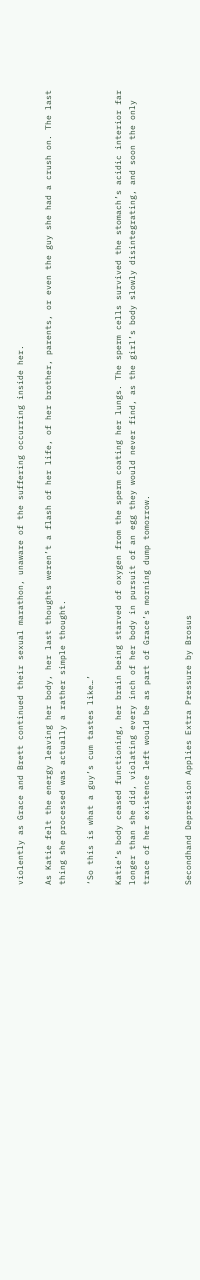violently as Grace and Brett continued their sexual marathon, unaware of the suffering occurring inside her.

As Katie felt the energy leaving her body, her last thoughts weren’t a flash of her life, of her brother, parents, or even the guy she had a crush on. The last thing she processed was actually a rather simple thought.

‘So this is what a guy’s cum tastes like…’

Katie’s body ceased functioning, her brain being starved of oxygen from the sperm coating her lungs. The sperm cells survived the stomach’s acidic interior far longer than she did, violating every inch of her body in pursuit of an egg they would never find, as the girl’s body slowly disintegrating, and soon the only trace of her existence left would be as part of Grace’s morning dump tomorrow.


Secondhand Depression Applies Extra Pressure by Brosus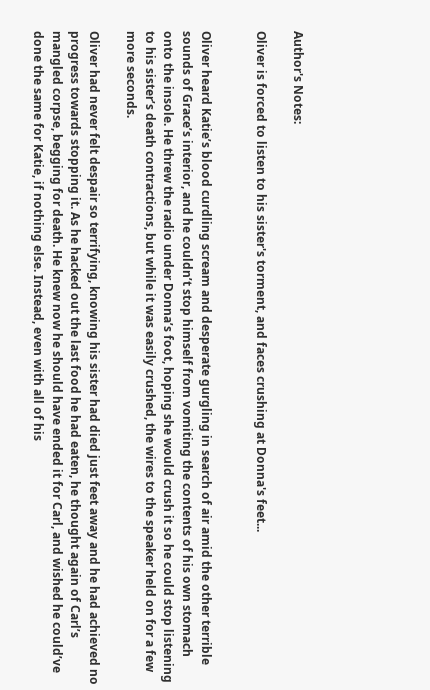Author's Notes:

Oliver is forced to listen to his sister's torment, and faces crushing at Donna's feet...


Oliver heard Katie’s blood curdling scream and desperate gurgling in search of air amid the other terrible sounds of Grace’s interior, and he couldn’t stop himself from vomiting the contents of his own stomach onto the insole. He threw the radio under Donna’s foot, hoping she would crush it so he could stop listening to his sister’s death contractions, but while it was easily crushed, the wires to the speaker held on for a few more seconds.

Oliver had never felt despair so terrifying, knowing his sister had died just feet away and he had achieved no progress towards stopping it. As he hacked out the last food he had eaten, he thought again of Carl’s mangled corpse, begging for death. He knew now he should have ended it for Carl, and wished he could’ve done the same for Katie, if nothing else. Instead, even with all of his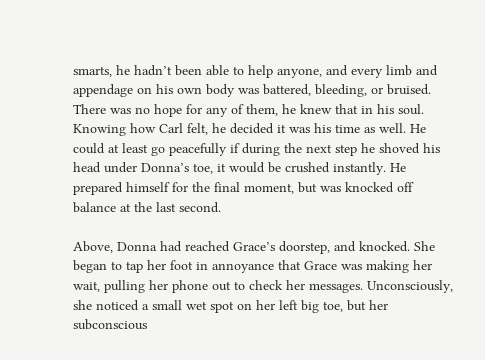smarts, he hadn’t been able to help anyone, and every limb and appendage on his own body was battered, bleeding, or bruised. There was no hope for any of them, he knew that in his soul. Knowing how Carl felt, he decided it was his time as well. He could at least go peacefully if during the next step he shoved his head under Donna’s toe, it would be crushed instantly. He prepared himself for the final moment, but was knocked off balance at the last second.

Above, Donna had reached Grace’s doorstep, and knocked. She began to tap her foot in annoyance that Grace was making her wait, pulling her phone out to check her messages. Unconsciously, she noticed a small wet spot on her left big toe, but her subconscious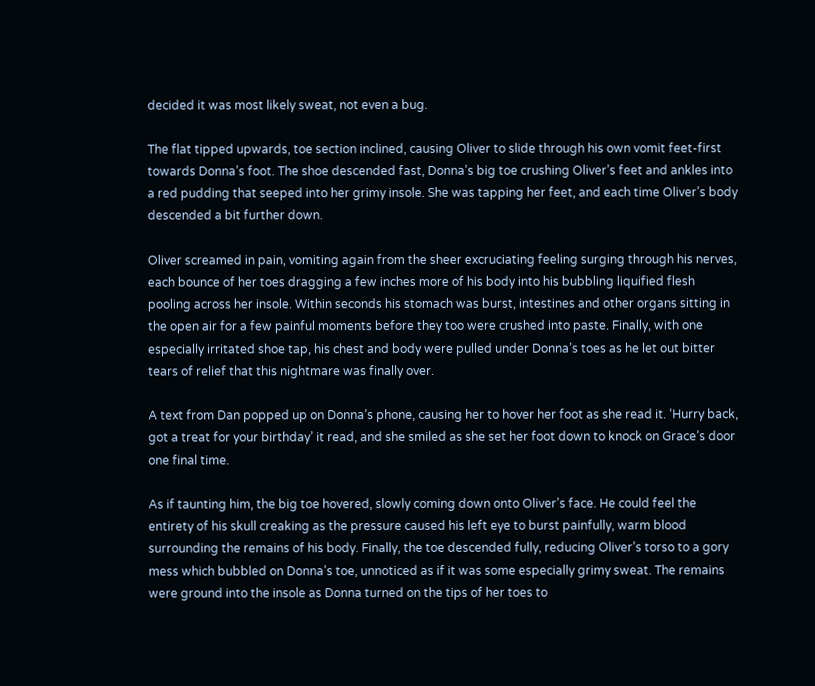decided it was most likely sweat, not even a bug.

The flat tipped upwards, toe section inclined, causing Oliver to slide through his own vomit feet-first towards Donna’s foot. The shoe descended fast, Donna’s big toe crushing Oliver’s feet and ankles into a red pudding that seeped into her grimy insole. She was tapping her feet, and each time Oliver’s body descended a bit further down.

Oliver screamed in pain, vomiting again from the sheer excruciating feeling surging through his nerves, each bounce of her toes dragging a few inches more of his body into his bubbling liquified flesh pooling across her insole. Within seconds his stomach was burst, intestines and other organs sitting in the open air for a few painful moments before they too were crushed into paste. Finally, with one especially irritated shoe tap, his chest and body were pulled under Donna’s toes as he let out bitter tears of relief that this nightmare was finally over.

A text from Dan popped up on Donna’s phone, causing her to hover her foot as she read it. ‘Hurry back, got a treat for your birthday’ it read, and she smiled as she set her foot down to knock on Grace’s door one final time.

As if taunting him, the big toe hovered, slowly coming down onto Oliver’s face. He could feel the entirety of his skull creaking as the pressure caused his left eye to burst painfully, warm blood surrounding the remains of his body. Finally, the toe descended fully, reducing Oliver’s torso to a gory mess which bubbled on Donna’s toe, unnoticed as if it was some especially grimy sweat. The remains were ground into the insole as Donna turned on the tips of her toes to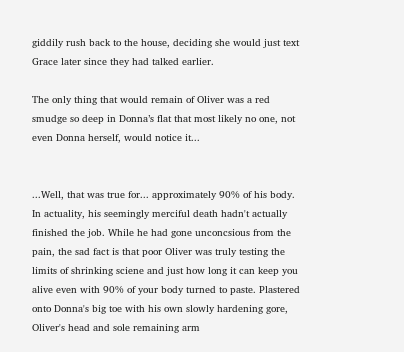giddily rush back to the house, deciding she would just text Grace later since they had talked earlier.

The only thing that would remain of Oliver was a red smudge so deep in Donna’s flat that most likely no one, not even Donna herself, would notice it...


...Well, that was true for... approximately 90% of his body. In actuality, his seemingly merciful death hadn't actually finished the job. While he had gone unconcsious from the pain, the sad fact is that poor Oliver was truly testing the limits of shrinking sciene and just how long it can keep you alive even with 90% of your body turned to paste. Plastered onto Donna's big toe with his own slowly hardening gore, Oliver's head and sole remaining arm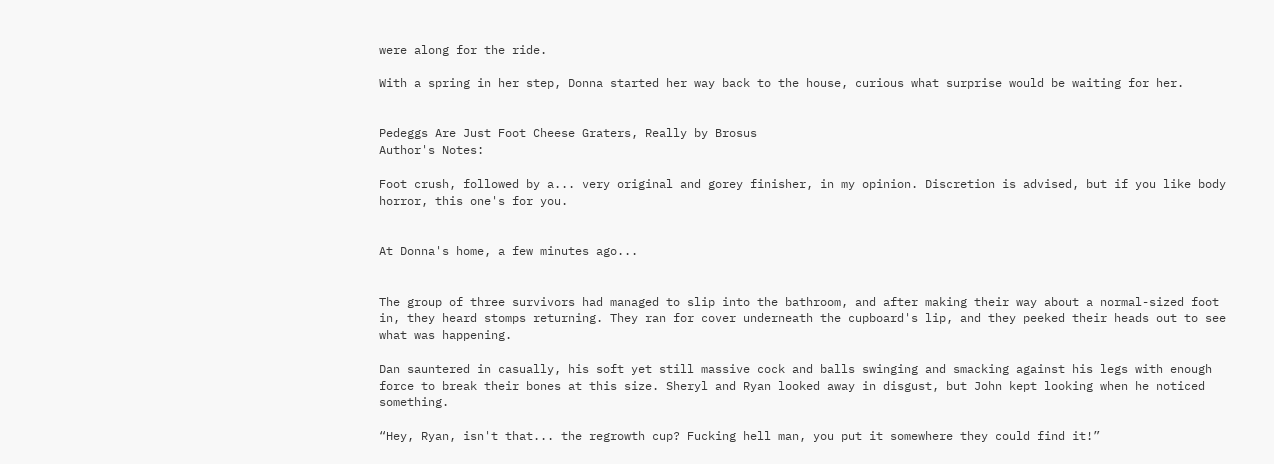were along for the ride.

With a spring in her step, Donna started her way back to the house, curious what surprise would be waiting for her.


Pedeggs Are Just Foot Cheese Graters, Really by Brosus
Author's Notes:

Foot crush, followed by a... very original and gorey finisher, in my opinion. Discretion is advised, but if you like body horror, this one's for you.


At Donna's home, a few minutes ago...


The group of three survivors had managed to slip into the bathroom, and after making their way about a normal-sized foot in, they heard stomps returning. They ran for cover underneath the cupboard's lip, and they peeked their heads out to see what was happening.

Dan sauntered in casually, his soft yet still massive cock and balls swinging and smacking against his legs with enough force to break their bones at this size. Sheryl and Ryan looked away in disgust, but John kept looking when he noticed something.

“Hey, Ryan, isn't that... the regrowth cup? Fucking hell man, you put it somewhere they could find it!”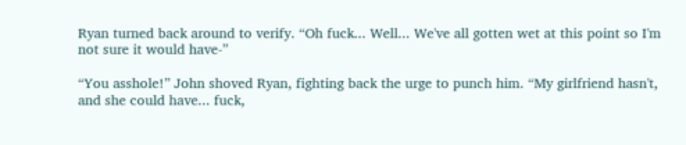Ryan turned back around to verify. “Oh fuck... Well... We've all gotten wet at this point so I'm not sure it would have-”

“You asshole!” John shoved Ryan, fighting back the urge to punch him. “My girlfriend hasn't, and she could have... fuck,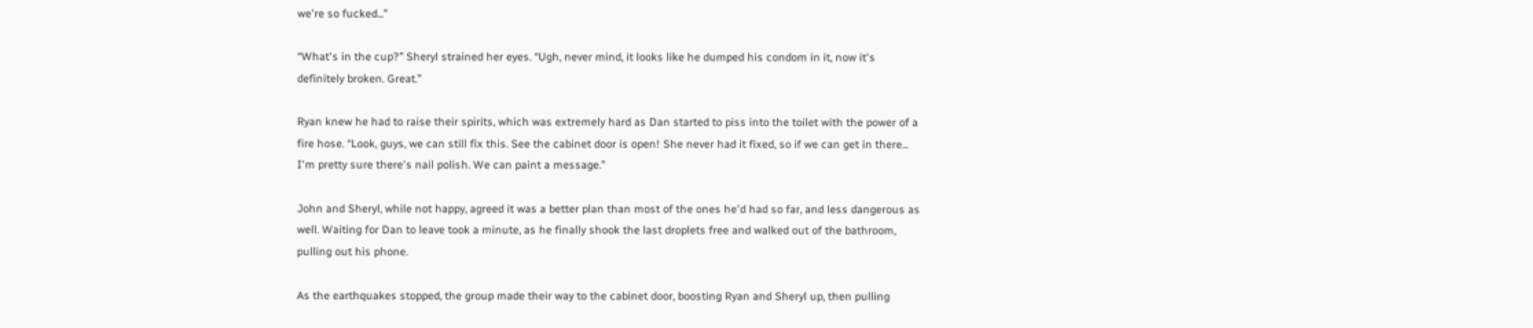we're so fucked...”

“What's in the cup?” Sheryl strained her eyes. “Ugh, never mind, it looks like he dumped his condom in it, now it's definitely broken. Great.”

Ryan knew he had to raise their spirits, which was extremely hard as Dan started to piss into the toilet with the power of a fire hose. “Look, guys, we can still fix this. See the cabinet door is open! She never had it fixed, so if we can get in there... I'm pretty sure there's nail polish. We can paint a message.”

John and Sheryl, while not happy, agreed it was a better plan than most of the ones he'd had so far, and less dangerous as well. Waiting for Dan to leave took a minute, as he finally shook the last droplets free and walked out of the bathroom, pulling out his phone.

As the earthquakes stopped, the group made their way to the cabinet door, boosting Ryan and Sheryl up, then pulling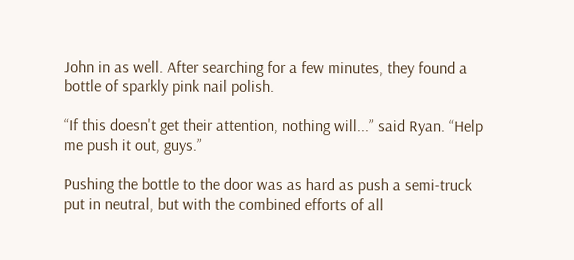John in as well. After searching for a few minutes, they found a bottle of sparkly pink nail polish.

“If this doesn't get their attention, nothing will...” said Ryan. “Help me push it out, guys.”

Pushing the bottle to the door was as hard as push a semi-truck put in neutral, but with the combined efforts of all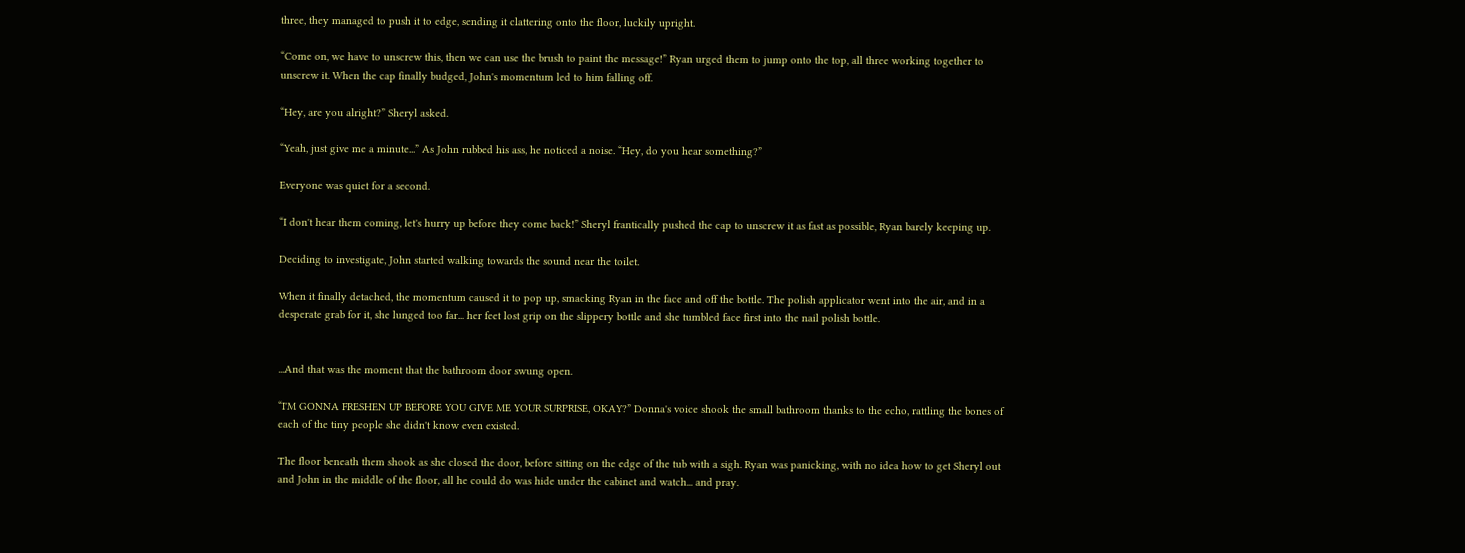three, they managed to push it to edge, sending it clattering onto the floor, luckily upright.

“Come on, we have to unscrew this, then we can use the brush to paint the message!” Ryan urged them to jump onto the top, all three working together to unscrew it. When the cap finally budged, John's momentum led to him falling off.

“Hey, are you alright?” Sheryl asked.

“Yeah, just give me a minute...” As John rubbed his ass, he noticed a noise. “Hey, do you hear something?”

Everyone was quiet for a second.

“I don't hear them coming, let's hurry up before they come back!” Sheryl frantically pushed the cap to unscrew it as fast as possible, Ryan barely keeping up.

Deciding to investigate, John started walking towards the sound near the toilet.

When it finally detached, the momentum caused it to pop up, smacking Ryan in the face and off the bottle. The polish applicator went into the air, and in a desperate grab for it, she lunged too far... her feet lost grip on the slippery bottle and she tumbled face first into the nail polish bottle.


...And that was the moment that the bathroom door swung open.

“I'M GONNA FRESHEN UP BEFORE YOU GIVE ME YOUR SURPRISE, OKAY?” Donna's voice shook the small bathroom thanks to the echo, rattling the bones of each of the tiny people she didn't know even existed.

The floor beneath them shook as she closed the door, before sitting on the edge of the tub with a sigh. Ryan was panicking, with no idea how to get Sheryl out and John in the middle of the floor, all he could do was hide under the cabinet and watch... and pray.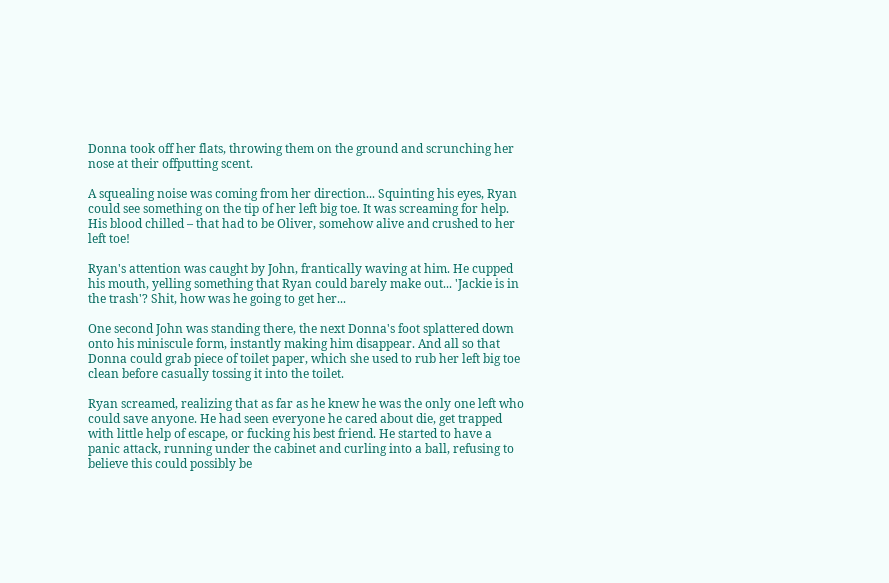Donna took off her flats, throwing them on the ground and scrunching her nose at their offputting scent.

A squealing noise was coming from her direction... Squinting his eyes, Ryan could see something on the tip of her left big toe. It was screaming for help. His blood chilled – that had to be Oliver, somehow alive and crushed to her left toe!

Ryan's attention was caught by John, frantically waving at him. He cupped his mouth, yelling something that Ryan could barely make out... 'Jackie is in the trash'? Shit, how was he going to get her...

One second John was standing there, the next Donna's foot splattered down onto his miniscule form, instantly making him disappear. And all so that Donna could grab piece of toilet paper, which she used to rub her left big toe clean before casually tossing it into the toilet.

Ryan screamed, realizing that as far as he knew he was the only one left who could save anyone. He had seen everyone he cared about die, get trapped with little help of escape, or fucking his best friend. He started to have a panic attack, running under the cabinet and curling into a ball, refusing to believe this could possibly be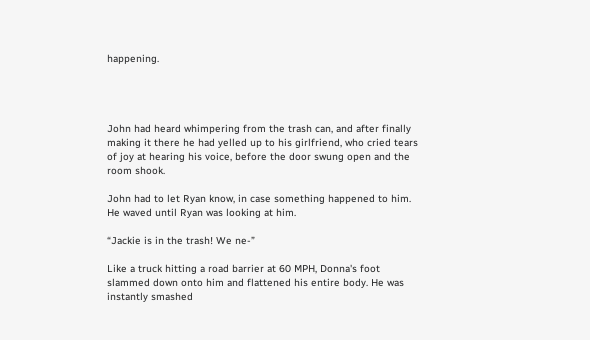happening.




John had heard whimpering from the trash can, and after finally making it there he had yelled up to his girlfriend, who cried tears of joy at hearing his voice, before the door swung open and the room shook.

John had to let Ryan know, in case something happened to him. He waved until Ryan was looking at him.

“Jackie is in the trash! We ne-”

Like a truck hitting a road barrier at 60 MPH, Donna's foot slammed down onto him and flattened his entire body. He was instantly smashed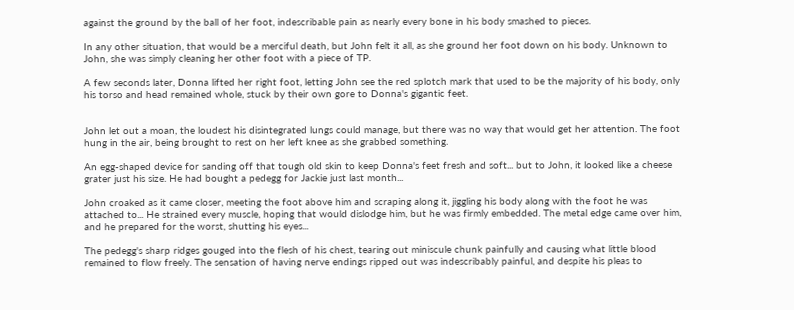against the ground by the ball of her foot, indescribable pain as nearly every bone in his body smashed to pieces.

In any other situation, that would be a merciful death, but John felt it all, as she ground her foot down on his body. Unknown to John, she was simply cleaning her other foot with a piece of TP.

A few seconds later, Donna lifted her right foot, letting John see the red splotch mark that used to be the majority of his body, only his torso and head remained whole, stuck by their own gore to Donna's gigantic feet.


John let out a moan, the loudest his disintegrated lungs could manage, but there was no way that would get her attention. The foot hung in the air, being brought to rest on her left knee as she grabbed something.

An egg-shaped device for sanding off that tough old skin to keep Donna's feet fresh and soft... but to John, it looked like a cheese grater just his size. He had bought a pedegg for Jackie just last month...

John croaked as it came closer, meeting the foot above him and scraping along it, jiggling his body along with the foot he was attached to... He strained every muscle, hoping that would dislodge him, but he was firmly embedded. The metal edge came over him, and he prepared for the worst, shutting his eyes...

The pedegg's sharp ridges gouged into the flesh of his chest, tearing out miniscule chunk painfully and causing what little blood remained to flow freely. The sensation of having nerve endings ripped out was indescribably painful, and despite his pleas to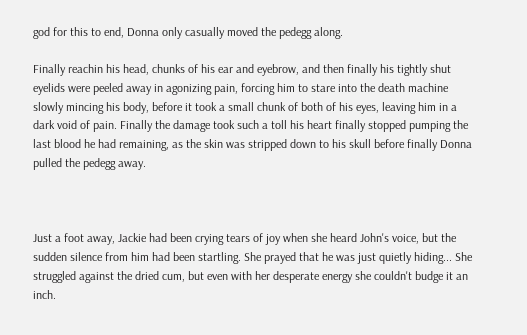god for this to end, Donna only casually moved the pedegg along.

Finally reachin his head, chunks of his ear and eyebrow, and then finally his tightly shut eyelids were peeled away in agonizing pain, forcing him to stare into the death machine slowly mincing his body, before it took a small chunk of both of his eyes, leaving him in a dark void of pain. Finally the damage took such a toll his heart finally stopped pumping the last blood he had remaining, as the skin was stripped down to his skull before finally Donna pulled the pedegg away.



Just a foot away, Jackie had been crying tears of joy when she heard John's voice, but the sudden silence from him had been startling. She prayed that he was just quietly hiding... She struggled against the dried cum, but even with her desperate energy she couldn't budge it an inch.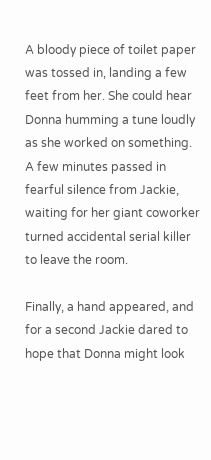A bloody piece of toilet paper was tossed in, landing a few feet from her. She could hear Donna humming a tune loudly as she worked on something. A few minutes passed in fearful silence from Jackie, waiting for her giant coworker turned accidental serial killer to leave the room.

Finally, a hand appeared, and for a second Jackie dared to hope that Donna might look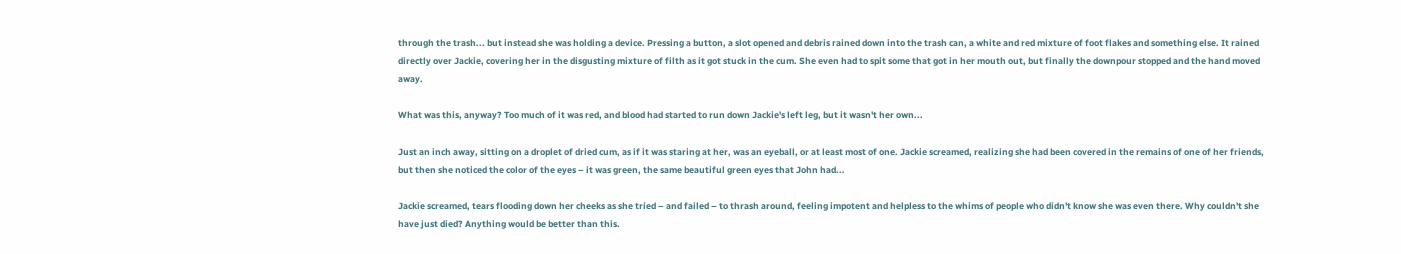through the trash... but instead she was holding a device. Pressing a button, a slot opened and debris rained down into the trash can, a white and red mixture of foot flakes and something else. It rained directly over Jackie, covering her in the disgusting mixture of filth as it got stuck in the cum. She even had to spit some that got in her mouth out, but finally the downpour stopped and the hand moved away.

What was this, anyway? Too much of it was red, and blood had started to run down Jackie's left leg, but it wasn't her own...

Just an inch away, sitting on a droplet of dried cum, as if it was staring at her, was an eyeball, or at least most of one. Jackie screamed, realizing she had been covered in the remains of one of her friends, but then she noticed the color of the eyes – it was green, the same beautiful green eyes that John had...

Jackie screamed, tears flooding down her cheeks as she tried – and failed – to thrash around, feeling impotent and helpless to the whims of people who didn't know she was even there. Why couldn't she have just died? Anything would be better than this.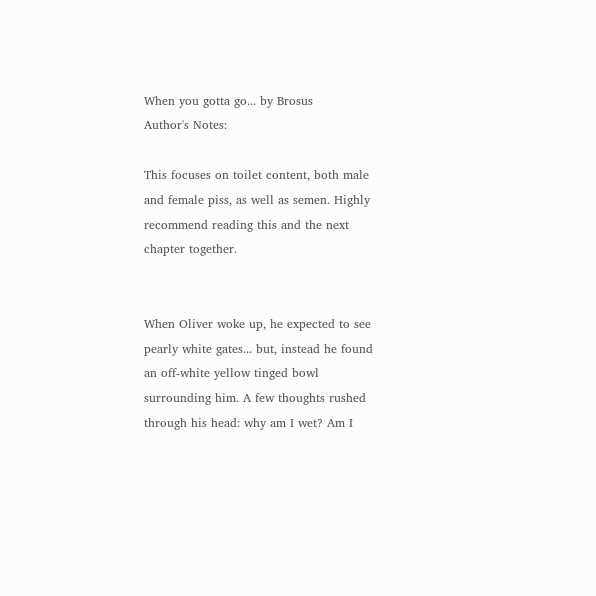When you gotta go... by Brosus
Author's Notes:

This focuses on toilet content, both male and female piss, as well as semen. Highly recommend reading this and the next chapter together.


When Oliver woke up, he expected to see pearly white gates... but, instead he found an off-white yellow tinged bowl surrounding him. A few thoughts rushed through his head: why am I wet? Am I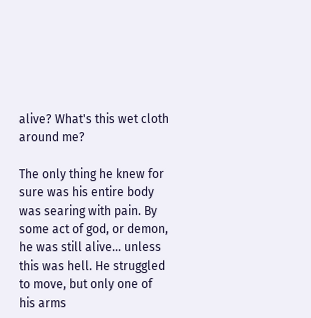alive? What's this wet cloth around me?

The only thing he knew for sure was his entire body was searing with pain. By some act of god, or demon, he was still alive... unless this was hell. He struggled to move, but only one of his arms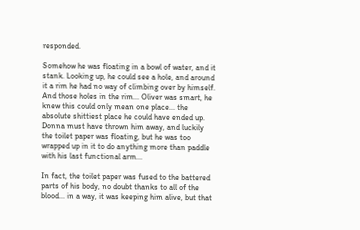responded.

Somehow he was floating in a bowl of water, and it stank. Looking up, he could see a hole, and around it a rim he had no way of climbing over by himself. And those holes in the rim... Oliver was smart, he knew this could only mean one place... the absolute shittiest place he could have ended up. Donna must have thrown him away, and luckily the toilet paper was floating, but he was too wrapped up in it to do anything more than paddle with his last functional arm...

In fact, the toilet paper was fused to the battered parts of his body, no doubt thanks to all of the blood... in a way, it was keeping him alive, but that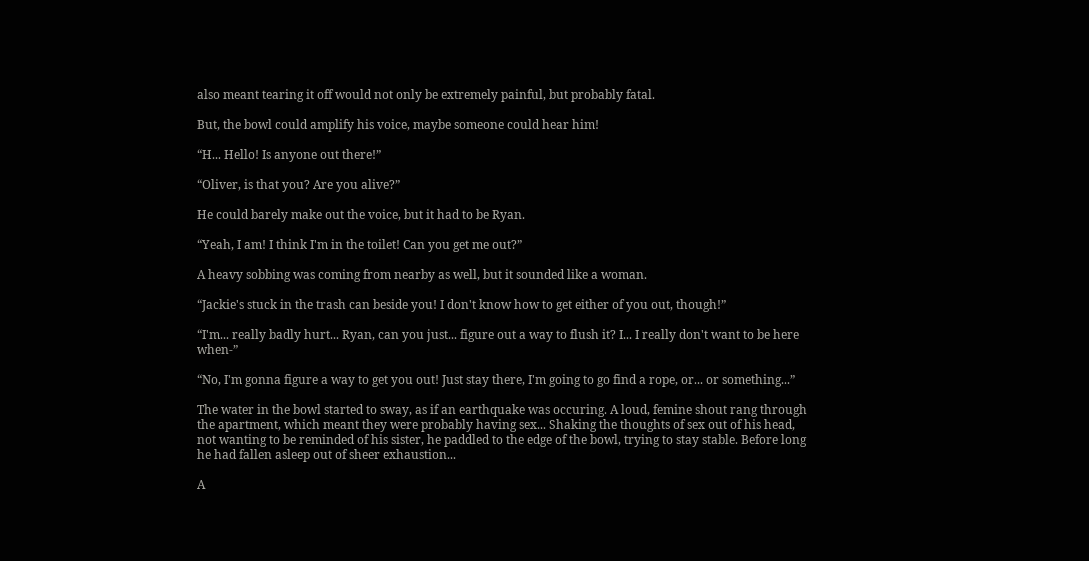also meant tearing it off would not only be extremely painful, but probably fatal.

But, the bowl could amplify his voice, maybe someone could hear him!

“H... Hello! Is anyone out there!”

“Oliver, is that you? Are you alive?”

He could barely make out the voice, but it had to be Ryan.

“Yeah, I am! I think I'm in the toilet! Can you get me out?”

A heavy sobbing was coming from nearby as well, but it sounded like a woman.

“Jackie's stuck in the trash can beside you! I don't know how to get either of you out, though!”

“I'm... really badly hurt... Ryan, can you just... figure out a way to flush it? I... I really don't want to be here when-”

“No, I'm gonna figure a way to get you out! Just stay there, I'm going to go find a rope, or... or something...”

The water in the bowl started to sway, as if an earthquake was occuring. A loud, femine shout rang through the apartment, which meant they were probably having sex... Shaking the thoughts of sex out of his head, not wanting to be reminded of his sister, he paddled to the edge of the bowl, trying to stay stable. Before long he had fallen asleep out of sheer exhaustion...

A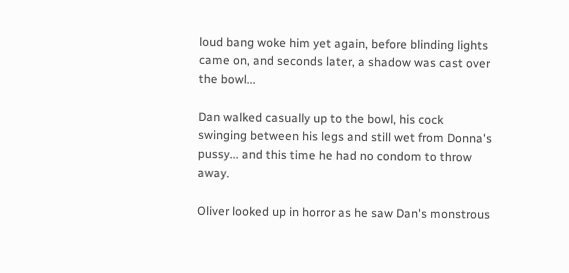loud bang woke him yet again, before blinding lights came on, and seconds later, a shadow was cast over the bowl...

Dan walked casually up to the bowl, his cock swinging between his legs and still wet from Donna's pussy... and this time he had no condom to throw away.

Oliver looked up in horror as he saw Dan's monstrous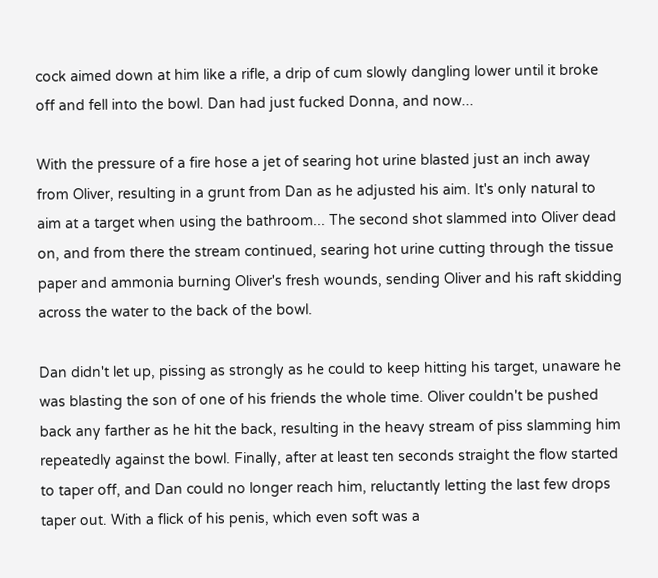cock aimed down at him like a rifle, a drip of cum slowly dangling lower until it broke off and fell into the bowl. Dan had just fucked Donna, and now...

With the pressure of a fire hose a jet of searing hot urine blasted just an inch away from Oliver, resulting in a grunt from Dan as he adjusted his aim. It's only natural to aim at a target when using the bathroom... The second shot slammed into Oliver dead on, and from there the stream continued, searing hot urine cutting through the tissue paper and ammonia burning Oliver's fresh wounds, sending Oliver and his raft skidding across the water to the back of the bowl.

Dan didn't let up, pissing as strongly as he could to keep hitting his target, unaware he was blasting the son of one of his friends the whole time. Oliver couldn't be pushed back any farther as he hit the back, resulting in the heavy stream of piss slamming him repeatedly against the bowl. Finally, after at least ten seconds straight the flow started to taper off, and Dan could no longer reach him, reluctantly letting the last few drops taper out. With a flick of his penis, which even soft was a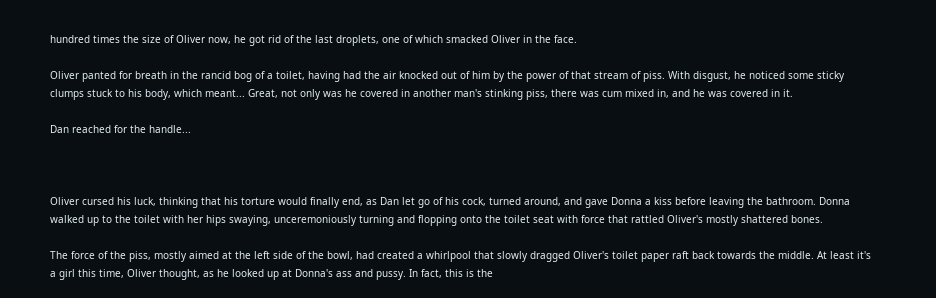hundred times the size of Oliver now, he got rid of the last droplets, one of which smacked Oliver in the face.

Oliver panted for breath in the rancid bog of a toilet, having had the air knocked out of him by the power of that stream of piss. With disgust, he noticed some sticky clumps stuck to his body, which meant... Great, not only was he covered in another man's stinking piss, there was cum mixed in, and he was covered in it.

Dan reached for the handle...



Oliver cursed his luck, thinking that his torture would finally end, as Dan let go of his cock, turned around, and gave Donna a kiss before leaving the bathroom. Donna walked up to the toilet with her hips swaying, unceremoniously turning and flopping onto the toilet seat with force that rattled Oliver's mostly shattered bones.

The force of the piss, mostly aimed at the left side of the bowl, had created a whirlpool that slowly dragged Oliver's toilet paper raft back towards the middle. At least it's a girl this time, Oliver thought, as he looked up at Donna's ass and pussy. In fact, this is the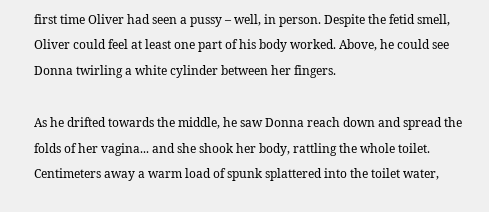first time Oliver had seen a pussy – well, in person. Despite the fetid smell, Oliver could feel at least one part of his body worked. Above, he could see Donna twirling a white cylinder between her fingers.

As he drifted towards the middle, he saw Donna reach down and spread the folds of her vagina... and she shook her body, rattling the whole toilet. Centimeters away a warm load of spunk splattered into the toilet water,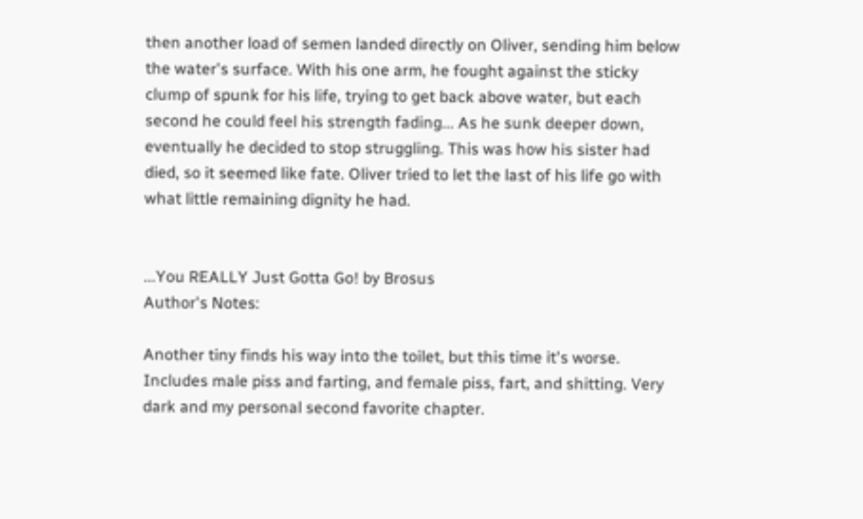then another load of semen landed directly on Oliver, sending him below the water's surface. With his one arm, he fought against the sticky clump of spunk for his life, trying to get back above water, but each second he could feel his strength fading... As he sunk deeper down, eventually he decided to stop struggling. This was how his sister had died, so it seemed like fate. Oliver tried to let the last of his life go with what little remaining dignity he had.


...You REALLY Just Gotta Go! by Brosus
Author's Notes:

Another tiny finds his way into the toilet, but this time it's worse. Includes male piss and farting, and female piss, fart, and shitting. Very dark and my personal second favorite chapter.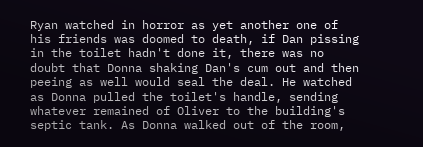Ryan watched in horror as yet another one of his friends was doomed to death, if Dan pissing in the toilet hadn't done it, there was no doubt that Donna shaking Dan's cum out and then peeing as well would seal the deal. He watched as Donna pulled the toilet's handle, sending whatever remained of Oliver to the building's septic tank. As Donna walked out of the room,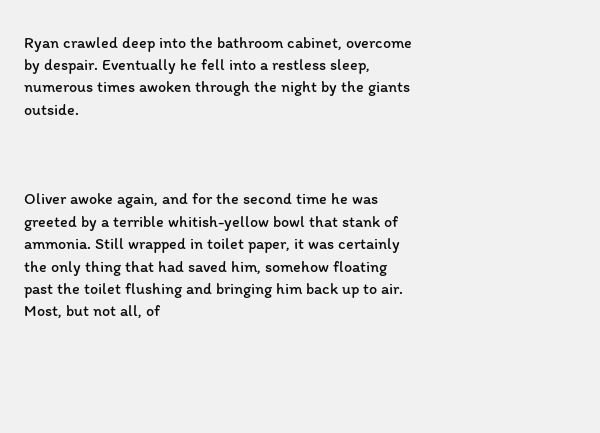Ryan crawled deep into the bathroom cabinet, overcome by despair. Eventually he fell into a restless sleep, numerous times awoken through the night by the giants outside.



Oliver awoke again, and for the second time he was greeted by a terrible whitish-yellow bowl that stank of ammonia. Still wrapped in toilet paper, it was certainly the only thing that had saved him, somehow floating past the toilet flushing and bringing him back up to air. Most, but not all, of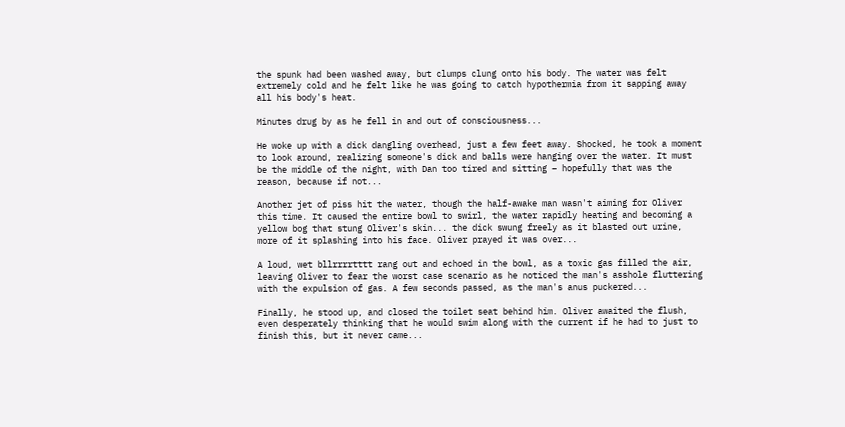the spunk had been washed away, but clumps clung onto his body. The water was felt extremely cold and he felt like he was going to catch hypothermia from it sapping away all his body's heat.

Minutes drug by as he fell in and out of consciousness...

He woke up with a dick dangling overhead, just a few feet away. Shocked, he took a moment to look around, realizing someone's dick and balls were hanging over the water. It must be the middle of the night, with Dan too tired and sitting – hopefully that was the reason, because if not...

Another jet of piss hit the water, though the half-awake man wasn't aiming for Oliver this time. It caused the entire bowl to swirl, the water rapidly heating and becoming a yellow bog that stung Oliver's skin... the dick swung freely as it blasted out urine, more of it splashing into his face. Oliver prayed it was over...

A loud, wet bllrrrrtttt rang out and echoed in the bowl, as a toxic gas filled the air, leaving Oliver to fear the worst case scenario as he noticed the man's asshole fluttering with the expulsion of gas. A few seconds passed, as the man's anus puckered...

Finally, he stood up, and closed the toilet seat behind him. Oliver awaited the flush, even desperately thinking that he would swim along with the current if he had to just to finish this, but it never came...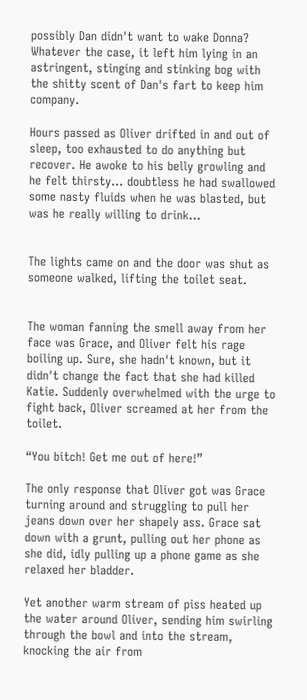possibly Dan didn't want to wake Donna? Whatever the case, it left him lying in an astringent, stinging and stinking bog with the shitty scent of Dan's fart to keep him company.

Hours passed as Oliver drifted in and out of sleep, too exhausted to do anything but recover. He awoke to his belly growling and he felt thirsty... doubtless he had swallowed some nasty fluids when he was blasted, but was he really willing to drink...


The lights came on and the door was shut as someone walked, lifting the toilet seat.


The woman fanning the smell away from her face was Grace, and Oliver felt his rage boiling up. Sure, she hadn't known, but it didn't change the fact that she had killed Katie. Suddenly overwhelmed with the urge to fight back, Oliver screamed at her from the toilet.

“You bitch! Get me out of here!”

The only response that Oliver got was Grace turning around and struggling to pull her jeans down over her shapely ass. Grace sat down with a grunt, pulling out her phone as she did, idly pulling up a phone game as she relaxed her bladder.

Yet another warm stream of piss heated up the water around Oliver, sending him swirling through the bowl and into the stream, knocking the air from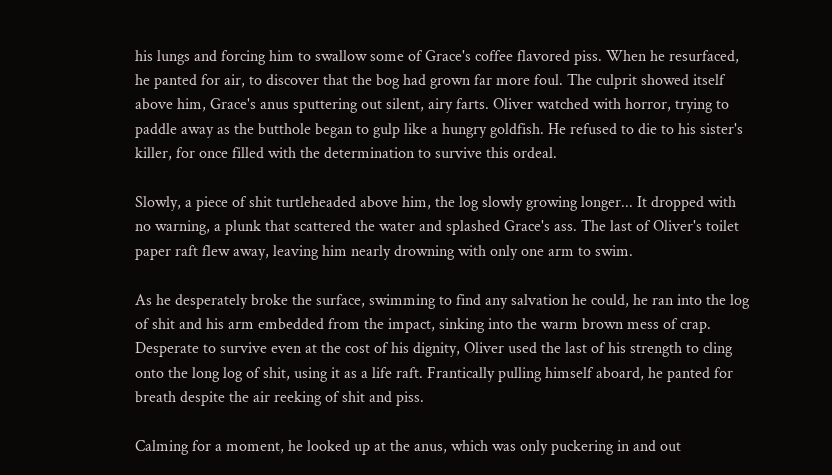his lungs and forcing him to swallow some of Grace's coffee flavored piss. When he resurfaced, he panted for air, to discover that the bog had grown far more foul. The culprit showed itself above him, Grace's anus sputtering out silent, airy farts. Oliver watched with horror, trying to paddle away as the butthole began to gulp like a hungry goldfish. He refused to die to his sister's killer, for once filled with the determination to survive this ordeal.

Slowly, a piece of shit turtleheaded above him, the log slowly growing longer... It dropped with no warning, a plunk that scattered the water and splashed Grace's ass. The last of Oliver's toilet paper raft flew away, leaving him nearly drowning with only one arm to swim.

As he desperately broke the surface, swimming to find any salvation he could, he ran into the log of shit and his arm embedded from the impact, sinking into the warm brown mess of crap. Desperate to survive even at the cost of his dignity, Oliver used the last of his strength to cling onto the long log of shit, using it as a life raft. Frantically pulling himself aboard, he panted for breath despite the air reeking of shit and piss.

Calming for a moment, he looked up at the anus, which was only puckering in and out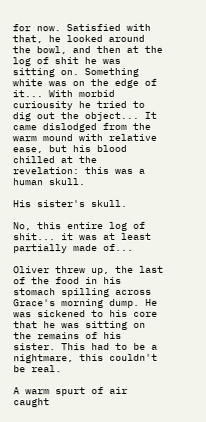for now. Satisfied with that, he looked around the bowl, and then at the log of shit he was sitting on. Something white was on the edge of it... With morbid curiousity he tried to dig out the object... It came dislodged from the warm mound with relative ease, but his blood chilled at the revelation: this was a human skull.

His sister's skull.

No, this entire log of shit... it was at least partially made of...

Oliver threw up, the last of the food in his stomach spilling across Grace's morning dump. He was sickened to his core that he was sitting on the remains of his sister. This had to be a nightmare, this couldn't be real.

A warm spurt of air caught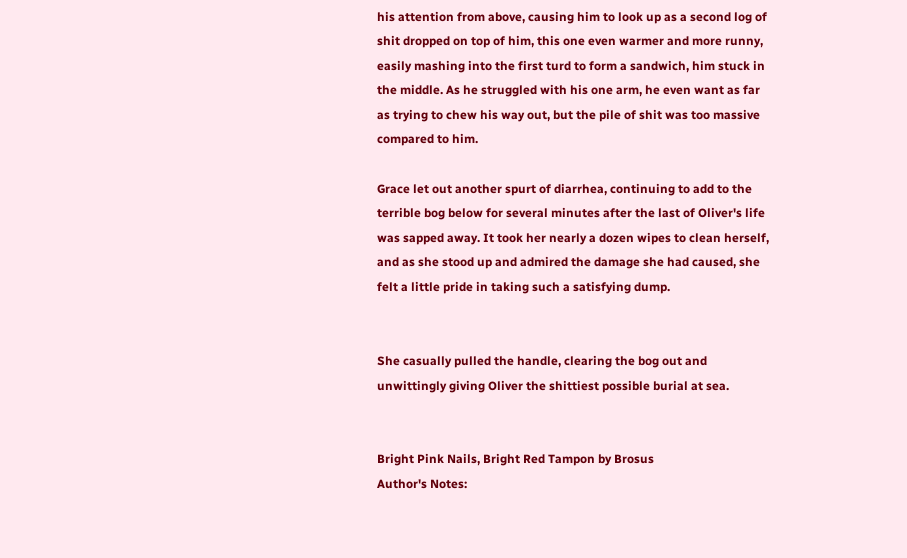his attention from above, causing him to look up as a second log of shit dropped on top of him, this one even warmer and more runny, easily mashing into the first turd to form a sandwich, him stuck in the middle. As he struggled with his one arm, he even want as far as trying to chew his way out, but the pile of shit was too massive compared to him.

Grace let out another spurt of diarrhea, continuing to add to the terrible bog below for several minutes after the last of Oliver's life was sapped away. It took her nearly a dozen wipes to clean herself, and as she stood up and admired the damage she had caused, she felt a little pride in taking such a satisfying dump.


She casually pulled the handle, clearing the bog out and unwittingly giving Oliver the shittiest possible burial at sea.


Bright Pink Nails, Bright Red Tampon by Brosus
Author's Notes: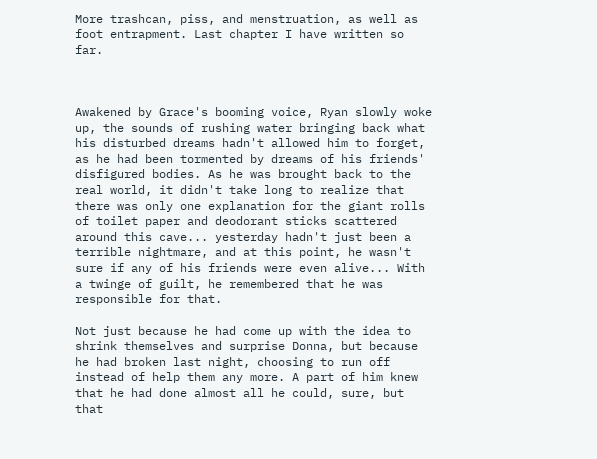More trashcan, piss, and menstruation, as well as foot entrapment. Last chapter I have written so far.



Awakened by Grace's booming voice, Ryan slowly woke up, the sounds of rushing water bringing back what his disturbed dreams hadn't allowed him to forget, as he had been tormented by dreams of his friends' disfigured bodies. As he was brought back to the real world, it didn't take long to realize that there was only one explanation for the giant rolls of toilet paper and deodorant sticks scattered around this cave... yesterday hadn't just been a terrible nightmare, and at this point, he wasn't sure if any of his friends were even alive... With a twinge of guilt, he remembered that he was responsible for that.

Not just because he had come up with the idea to shrink themselves and surprise Donna, but because he had broken last night, choosing to run off instead of help them any more. A part of him knew that he had done almost all he could, sure, but that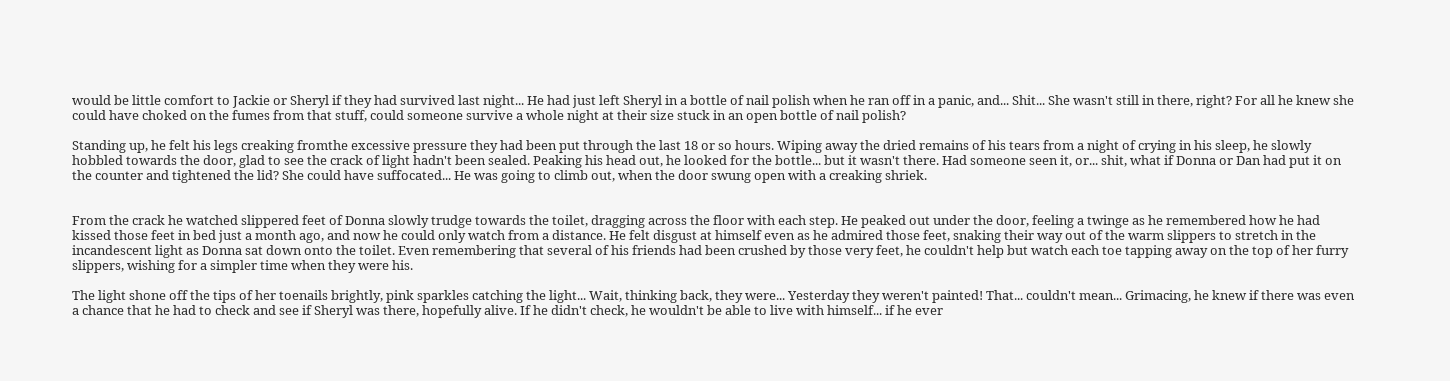would be little comfort to Jackie or Sheryl if they had survived last night... He had just left Sheryl in a bottle of nail polish when he ran off in a panic, and... Shit... She wasn't still in there, right? For all he knew she could have choked on the fumes from that stuff, could someone survive a whole night at their size stuck in an open bottle of nail polish?

Standing up, he felt his legs creaking fromthe excessive pressure they had been put through the last 18 or so hours. Wiping away the dried remains of his tears from a night of crying in his sleep, he slowly hobbled towards the door, glad to see the crack of light hadn't been sealed. Peaking his head out, he looked for the bottle... but it wasn't there. Had someone seen it, or... shit, what if Donna or Dan had put it on the counter and tightened the lid? She could have suffocated... He was going to climb out, when the door swung open with a creaking shriek.


From the crack he watched slippered feet of Donna slowly trudge towards the toilet, dragging across the floor with each step. He peaked out under the door, feeling a twinge as he remembered how he had kissed those feet in bed just a month ago, and now he could only watch from a distance. He felt disgust at himself even as he admired those feet, snaking their way out of the warm slippers to stretch in the incandescent light as Donna sat down onto the toilet. Even remembering that several of his friends had been crushed by those very feet, he couldn't help but watch each toe tapping away on the top of her furry slippers, wishing for a simpler time when they were his.

The light shone off the tips of her toenails brightly, pink sparkles catching the light... Wait, thinking back, they were... Yesterday they weren't painted! That... couldn't mean... Grimacing, he knew if there was even a chance that he had to check and see if Sheryl was there, hopefully alive. If he didn't check, he wouldn't be able to live with himself... if he ever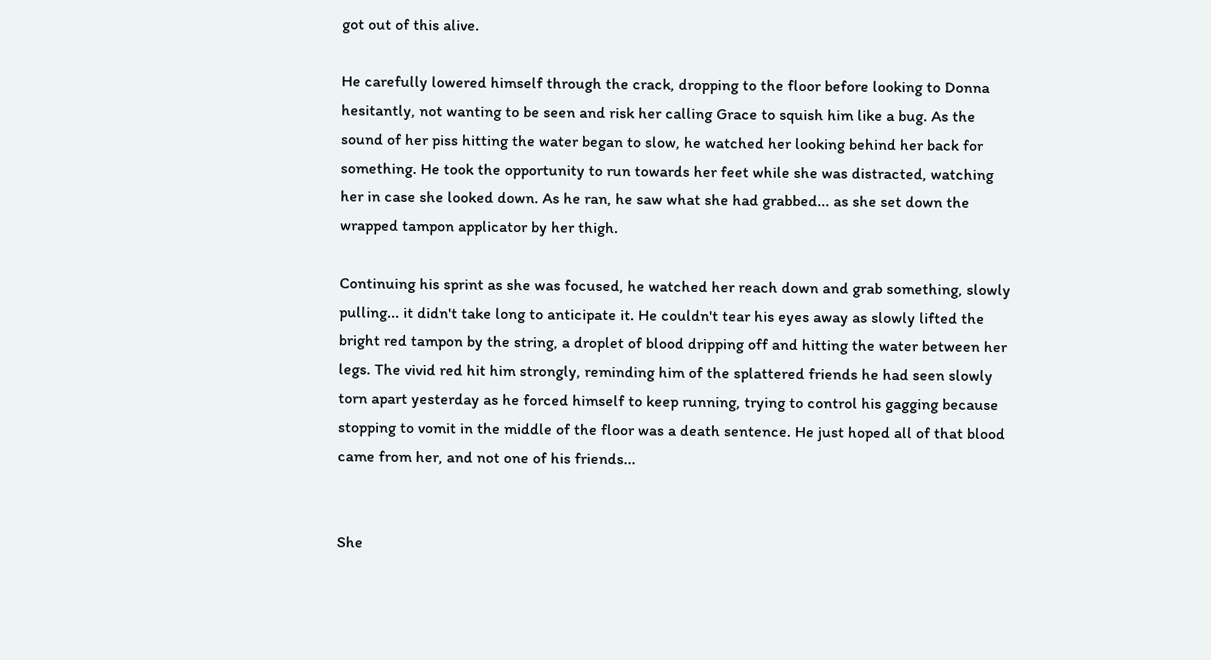got out of this alive.

He carefully lowered himself through the crack, dropping to the floor before looking to Donna hesitantly, not wanting to be seen and risk her calling Grace to squish him like a bug. As the sound of her piss hitting the water began to slow, he watched her looking behind her back for something. He took the opportunity to run towards her feet while she was distracted, watching her in case she looked down. As he ran, he saw what she had grabbed... as she set down the wrapped tampon applicator by her thigh.

Continuing his sprint as she was focused, he watched her reach down and grab something, slowly pulling... it didn't take long to anticipate it. He couldn't tear his eyes away as slowly lifted the bright red tampon by the string, a droplet of blood dripping off and hitting the water between her legs. The vivid red hit him strongly, reminding him of the splattered friends he had seen slowly torn apart yesterday as he forced himself to keep running, trying to control his gagging because stopping to vomit in the middle of the floor was a death sentence. He just hoped all of that blood came from her, and not one of his friends...


She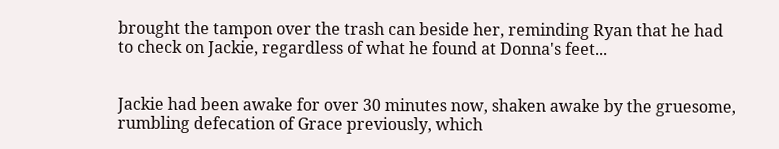brought the tampon over the trash can beside her, reminding Ryan that he had to check on Jackie, regardless of what he found at Donna's feet...


Jackie had been awake for over 30 minutes now, shaken awake by the gruesome, rumbling defecation of Grace previously, which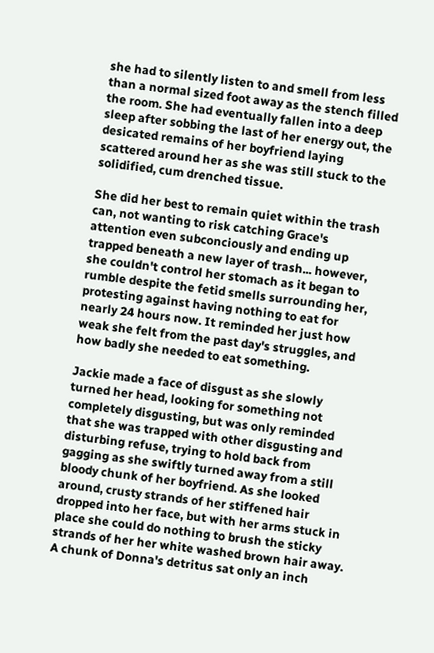she had to silently listen to and smell from less than a normal sized foot away as the stench filled the room. She had eventually fallen into a deep sleep after sobbing the last of her energy out, the desicated remains of her boyfriend laying scattered around her as she was still stuck to the solidified, cum drenched tissue.

She did her best to remain quiet within the trash can, not wanting to risk catching Grace's attention even subconciously and ending up trapped beneath a new layer of trash... however, she couldn't control her stomach as it began to rumble despite the fetid smells surrounding her, protesting against having nothing to eat for nearly 24 hours now. It reminded her just how weak she felt from the past day's struggles, and how badly she needed to eat something.

Jackie made a face of disgust as she slowly turned her head, looking for something not completely disgusting, but was only reminded that she was trapped with other disgusting and disturbing refuse, trying to hold back from gagging as she swiftly turned away from a still bloody chunk of her boyfriend. As she looked around, crusty strands of her stiffened hair dropped into her face, but with her arms stuck in place she could do nothing to brush the sticky strands of her her white washed brown hair away. A chunk of Donna's detritus sat only an inch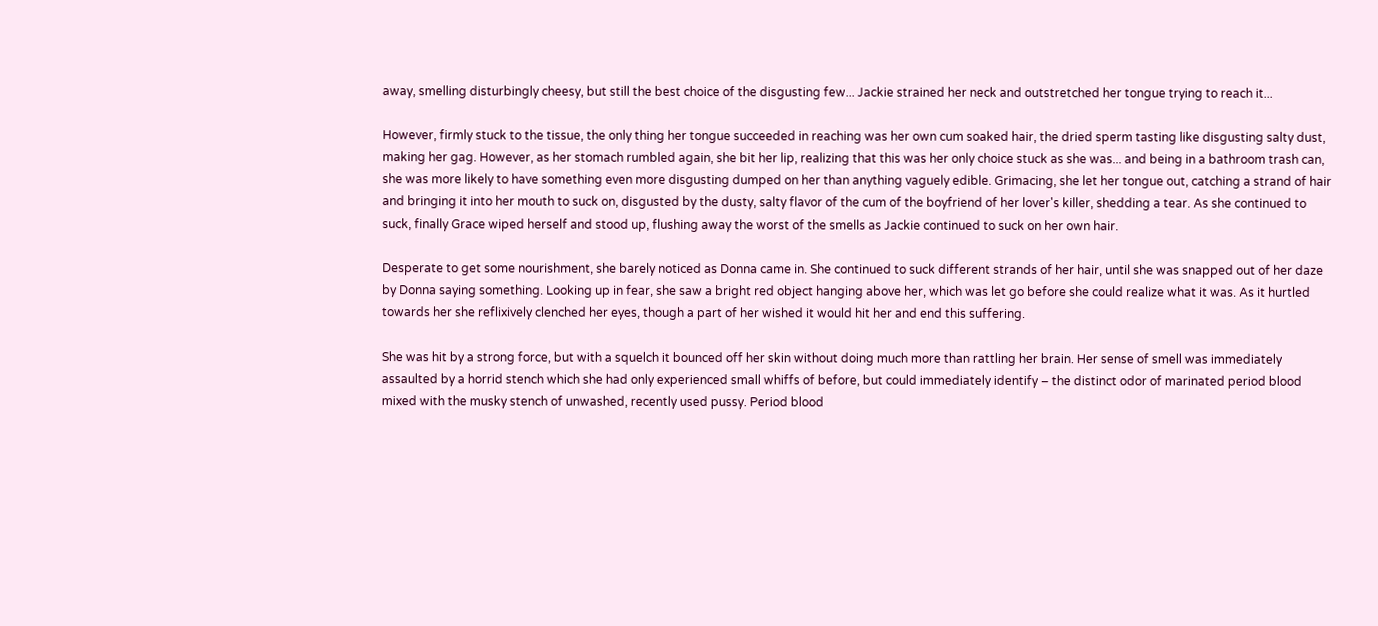away, smelling disturbingly cheesy, but still the best choice of the disgusting few... Jackie strained her neck and outstretched her tongue trying to reach it...

However, firmly stuck to the tissue, the only thing her tongue succeeded in reaching was her own cum soaked hair, the dried sperm tasting like disgusting salty dust, making her gag. However, as her stomach rumbled again, she bit her lip, realizing that this was her only choice stuck as she was... and being in a bathroom trash can, she was more likely to have something even more disgusting dumped on her than anything vaguely edible. Grimacing, she let her tongue out, catching a strand of hair and bringing it into her mouth to suck on, disgusted by the dusty, salty flavor of the cum of the boyfriend of her lover's killer, shedding a tear. As she continued to suck, finally Grace wiped herself and stood up, flushing away the worst of the smells as Jackie continued to suck on her own hair.

Desperate to get some nourishment, she barely noticed as Donna came in. She continued to suck different strands of her hair, until she was snapped out of her daze by Donna saying something. Looking up in fear, she saw a bright red object hanging above her, which was let go before she could realize what it was. As it hurtled towards her she reflixively clenched her eyes, though a part of her wished it would hit her and end this suffering.

She was hit by a strong force, but with a squelch it bounced off her skin without doing much more than rattling her brain. Her sense of smell was immediately assaulted by a horrid stench which she had only experienced small whiffs of before, but could immediately identify – the distinct odor of marinated period blood mixed with the musky stench of unwashed, recently used pussy. Period blood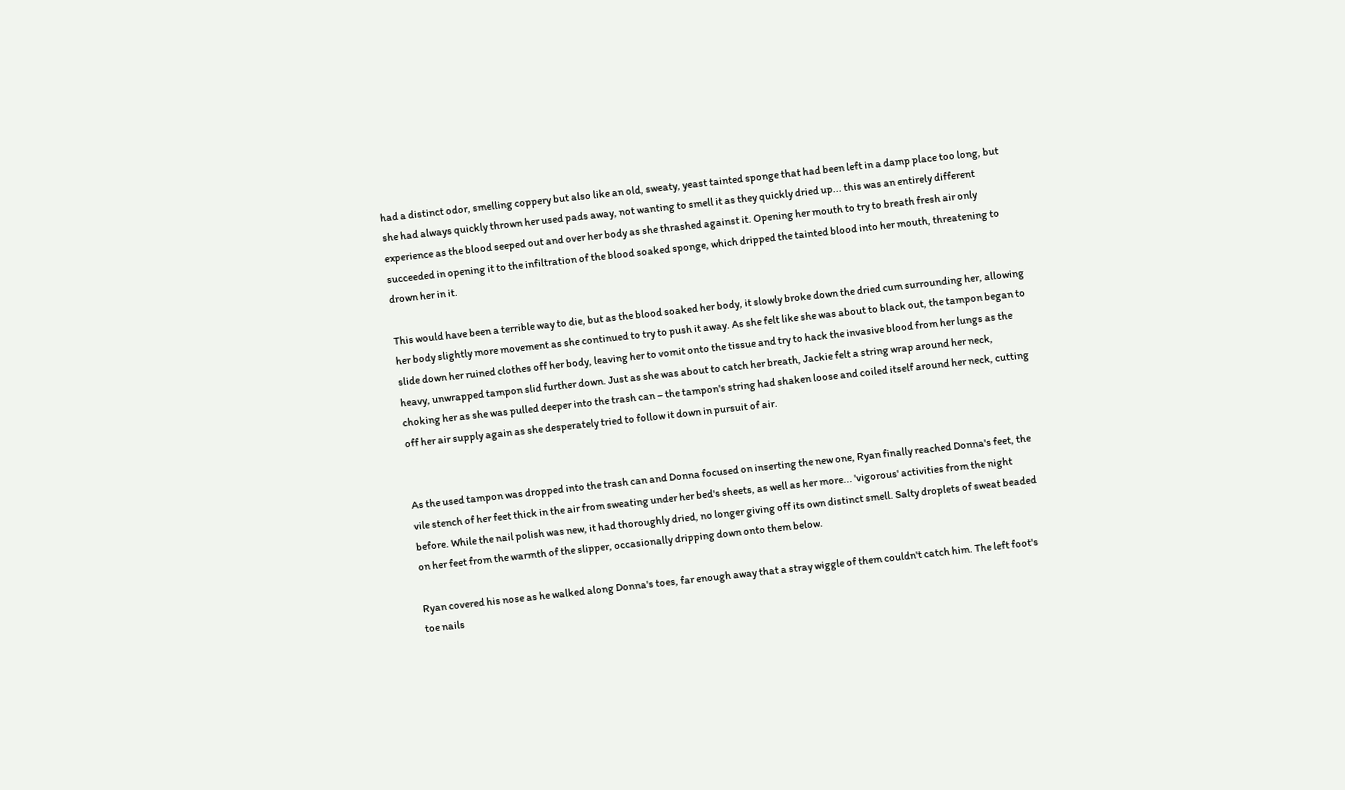had a distinct odor, smelling coppery but also like an old, sweaty, yeast tainted sponge that had been left in a damp place too long, but she had always quickly thrown her used pads away, not wanting to smell it as they quickly dried up... this was an entirely different experience as the blood seeped out and over her body as she thrashed against it. Opening her mouth to try to breath fresh air only succeeded in opening it to the infiltration of the blood soaked sponge, which dripped the tainted blood into her mouth, threatening to drown her in it.

This would have been a terrible way to die, but as the blood soaked her body, it slowly broke down the dried cum surrounding her, allowing her body slightly more movement as she continued to try to push it away. As she felt like she was about to black out, the tampon began to slide down her ruined clothes off her body, leaving her to vomit onto the tissue and try to hack the invasive blood from her lungs as the heavy, unwrapped tampon slid further down. Just as she was about to catch her breath, Jackie felt a string wrap around her neck, choking her as she was pulled deeper into the trash can – the tampon's string had shaken loose and coiled itself around her neck, cutting off her air supply again as she desperately tried to follow it down in pursuit of air.


As the used tampon was dropped into the trash can and Donna focused on inserting the new one, Ryan finally reached Donna's feet, the vile stench of her feet thick in the air from sweating under her bed's sheets, as well as her more... 'vigorous' activities from the night before. While the nail polish was new, it had thoroughly dried, no longer giving off its own distinct smell. Salty droplets of sweat beaded on her feet from the warmth of the slipper, occasionally dripping down onto them below.

Ryan covered his nose as he walked along Donna's toes, far enough away that a stray wiggle of them couldn't catch him. The left foot's toe nails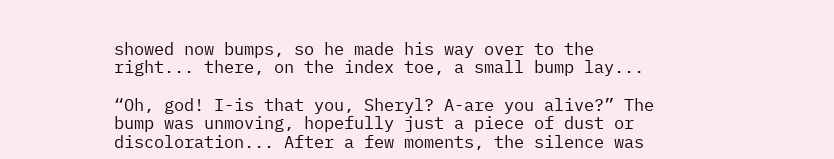showed now bumps, so he made his way over to the right... there, on the index toe, a small bump lay...

“Oh, god! I-is that you, Sheryl? A-are you alive?” The bump was unmoving, hopefully just a piece of dust or discoloration... After a few moments, the silence was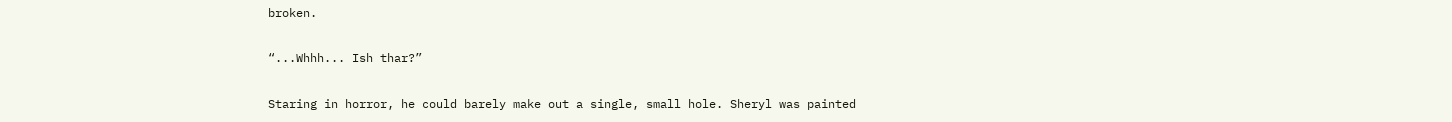broken.

“...Whhh... Ish thar?”

Staring in horror, he could barely make out a single, small hole. Sheryl was painted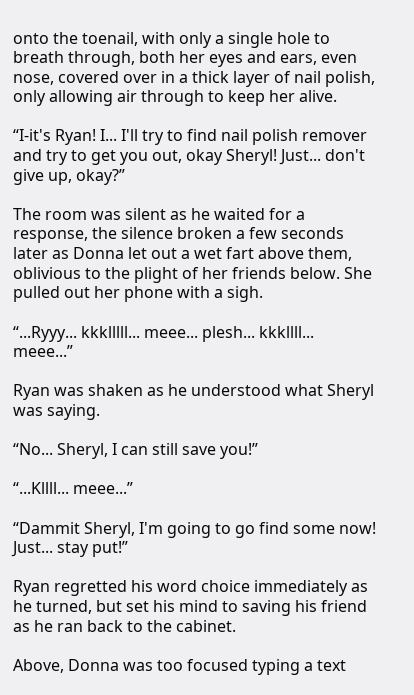onto the toenail, with only a single hole to breath through, both her eyes and ears, even nose, covered over in a thick layer of nail polish, only allowing air through to keep her alive.

“I-it's Ryan! I... I'll try to find nail polish remover and try to get you out, okay Sheryl! Just... don't give up, okay?”

The room was silent as he waited for a response, the silence broken a few seconds later as Donna let out a wet fart above them, oblivious to the plight of her friends below. She pulled out her phone with a sigh.

“...Ryyy... kkklllll... meee... plesh... kkkllll... meee...”

Ryan was shaken as he understood what Sheryl was saying.

“No... Sheryl, I can still save you!”

“...Kllll... meee...”

“Dammit Sheryl, I'm going to go find some now! Just... stay put!”

Ryan regretted his word choice immediately as he turned, but set his mind to saving his friend as he ran back to the cabinet.

Above, Donna was too focused typing a text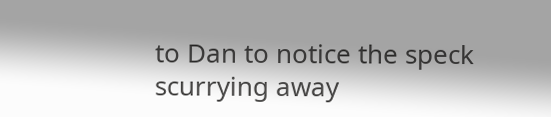to Dan to notice the speck scurrying away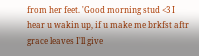from her feet. 'Good morning stud <3 I hear u wakin up, if u make me brkfst aftr grace leaves I'll give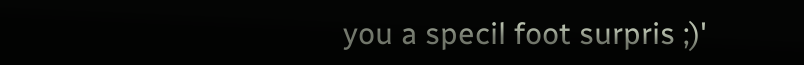you a specil foot surpris ;)'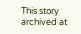This story archived at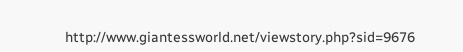http://www.giantessworld.net/viewstory.php?sid=9676